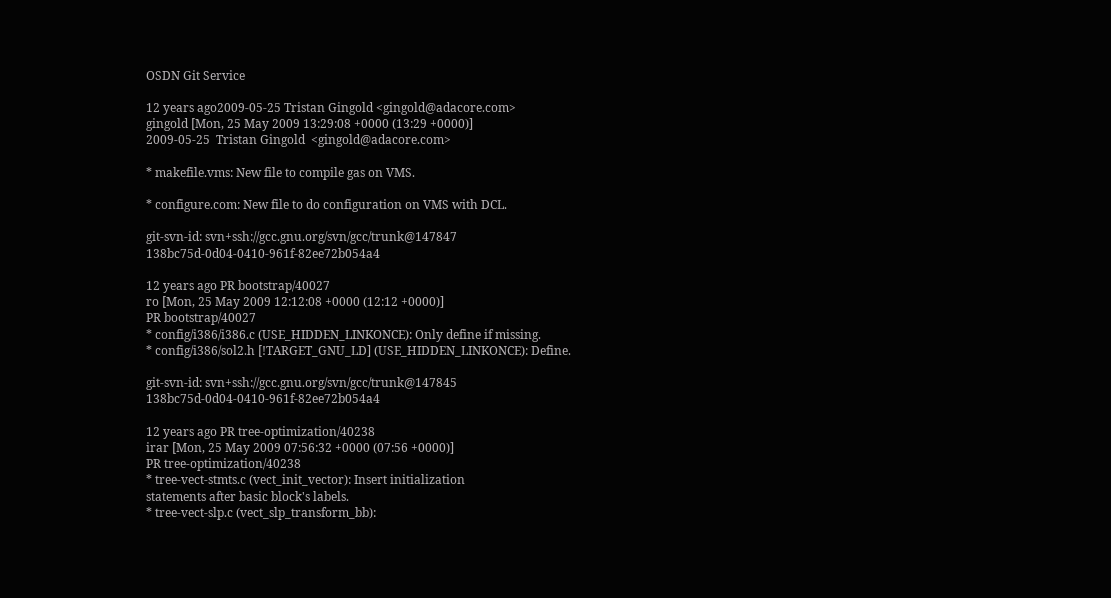OSDN Git Service

12 years ago2009-05-25 Tristan Gingold <gingold@adacore.com>
gingold [Mon, 25 May 2009 13:29:08 +0000 (13:29 +0000)]
2009-05-25  Tristan Gingold  <gingold@adacore.com>

* makefile.vms: New file to compile gas on VMS.

* configure.com: New file to do configuration on VMS with DCL.

git-svn-id: svn+ssh://gcc.gnu.org/svn/gcc/trunk@147847 138bc75d-0d04-0410-961f-82ee72b054a4

12 years ago PR bootstrap/40027
ro [Mon, 25 May 2009 12:12:08 +0000 (12:12 +0000)]
PR bootstrap/40027
* config/i386/i386.c (USE_HIDDEN_LINKONCE): Only define if missing.
* config/i386/sol2.h [!TARGET_GNU_LD] (USE_HIDDEN_LINKONCE): Define.

git-svn-id: svn+ssh://gcc.gnu.org/svn/gcc/trunk@147845 138bc75d-0d04-0410-961f-82ee72b054a4

12 years ago PR tree-optimization/40238
irar [Mon, 25 May 2009 07:56:32 +0000 (07:56 +0000)]
PR tree-optimization/40238
* tree-vect-stmts.c (vect_init_vector): Insert initialization
statements after basic block's labels.
* tree-vect-slp.c (vect_slp_transform_bb):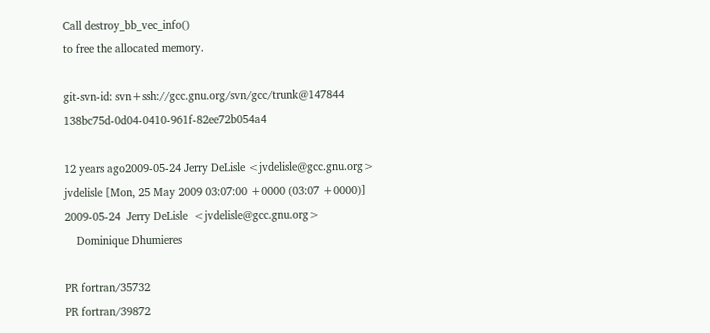Call destroy_bb_vec_info()
to free the allocated memory.

git-svn-id: svn+ssh://gcc.gnu.org/svn/gcc/trunk@147844 138bc75d-0d04-0410-961f-82ee72b054a4

12 years ago2009-05-24 Jerry DeLisle <jvdelisle@gcc.gnu.org>
jvdelisle [Mon, 25 May 2009 03:07:00 +0000 (03:07 +0000)]
2009-05-24  Jerry DeLisle  <jvdelisle@gcc.gnu.org>
    Dominique Dhumieres

PR fortran/35732
PR fortran/39872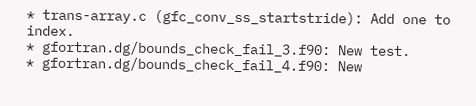* trans-array.c (gfc_conv_ss_startstride): Add one to index.
* gfortran.dg/bounds_check_fail_3.f90: New test.
* gfortran.dg/bounds_check_fail_4.f90: New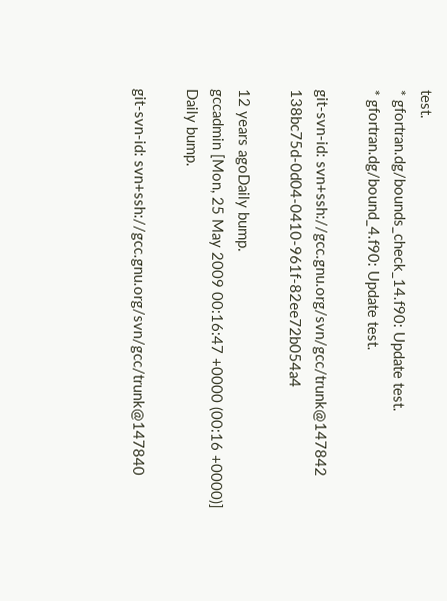test.
* gfortran.dg/bounds_check_14.f90: Update test.
* gfortran.dg/bound_4.f90: Update test.

git-svn-id: svn+ssh://gcc.gnu.org/svn/gcc/trunk@147842 138bc75d-0d04-0410-961f-82ee72b054a4

12 years agoDaily bump.
gccadmin [Mon, 25 May 2009 00:16:47 +0000 (00:16 +0000)]
Daily bump.

git-svn-id: svn+ssh://gcc.gnu.org/svn/gcc/trunk@147840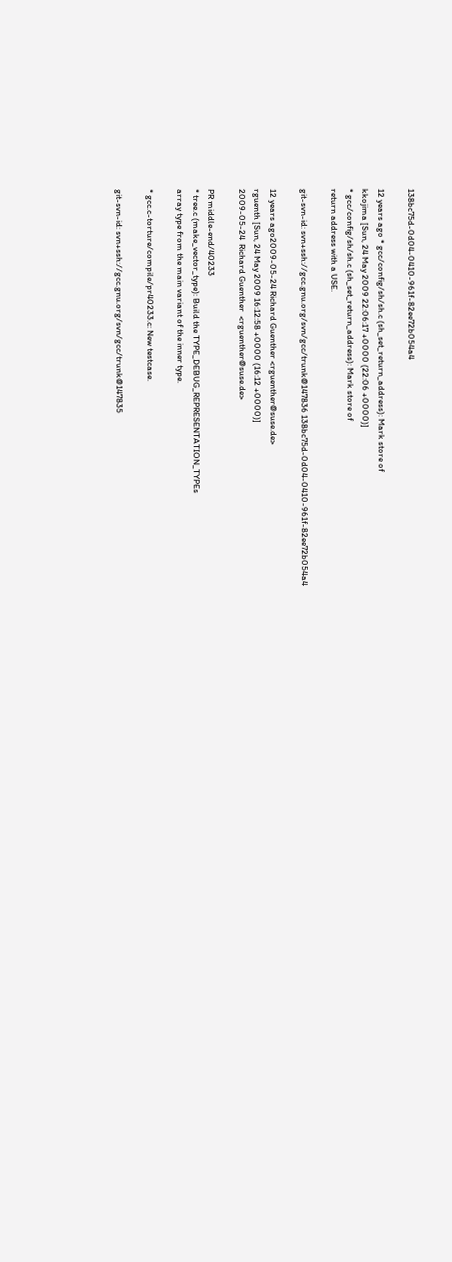138bc75d-0d04-0410-961f-82ee72b054a4

12 years ago * gcc/config/sh/sh.c (sh_set_return_address): Mark store of
kkojima [Sun, 24 May 2009 22:06:17 +0000 (22:06 +0000)]
* gcc/config/sh/sh.c (sh_set_return_address): Mark store of
return address with a USE.

git-svn-id: svn+ssh://gcc.gnu.org/svn/gcc/trunk@147836 138bc75d-0d04-0410-961f-82ee72b054a4

12 years ago2009-05-24 Richard Guenther <rguenther@suse.de>
rguenth [Sun, 24 May 2009 16:12:58 +0000 (16:12 +0000)]
2009-05-24  Richard Guenther  <rguenther@suse.de>

PR middle-end/40233
* tree.c (make_vector_type): Build the TYPE_DEBUG_REPRESENTATION_TYPEs
array type from the main variant of the inner type.

* gcc.c-torture/compile/pr40233.c: New testcase.

git-svn-id: svn+ssh://gcc.gnu.org/svn/gcc/trunk@147835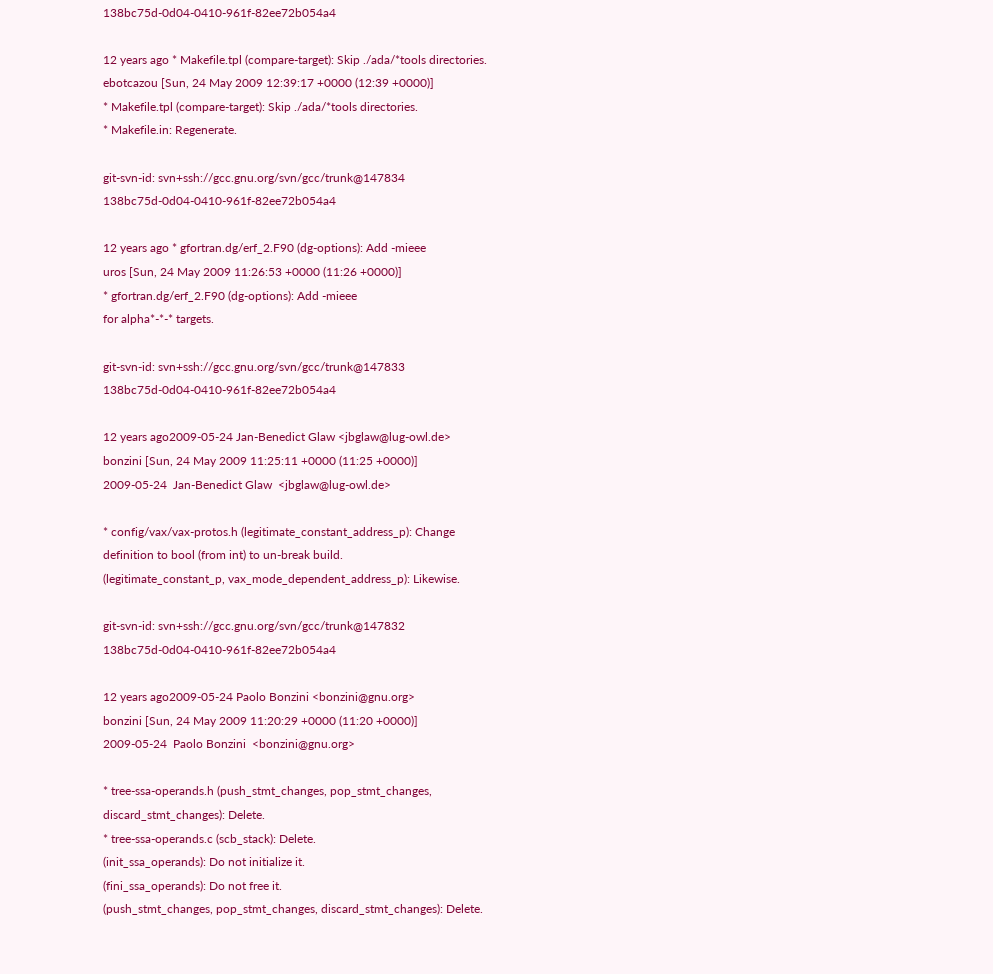138bc75d-0d04-0410-961f-82ee72b054a4

12 years ago * Makefile.tpl (compare-target): Skip ./ada/*tools directories.
ebotcazou [Sun, 24 May 2009 12:39:17 +0000 (12:39 +0000)]
* Makefile.tpl (compare-target): Skip ./ada/*tools directories.
* Makefile.in: Regenerate.

git-svn-id: svn+ssh://gcc.gnu.org/svn/gcc/trunk@147834 138bc75d-0d04-0410-961f-82ee72b054a4

12 years ago * gfortran.dg/erf_2.F90 (dg-options): Add -mieee
uros [Sun, 24 May 2009 11:26:53 +0000 (11:26 +0000)]
* gfortran.dg/erf_2.F90 (dg-options): Add -mieee
for alpha*-*-* targets.

git-svn-id: svn+ssh://gcc.gnu.org/svn/gcc/trunk@147833 138bc75d-0d04-0410-961f-82ee72b054a4

12 years ago2009-05-24 Jan-Benedict Glaw <jbglaw@lug-owl.de>
bonzini [Sun, 24 May 2009 11:25:11 +0000 (11:25 +0000)]
2009-05-24  Jan-Benedict Glaw  <jbglaw@lug-owl.de>

* config/vax/vax-protos.h (legitimate_constant_address_p): Change
definition to bool (from int) to un-break build.
(legitimate_constant_p, vax_mode_dependent_address_p): Likewise.

git-svn-id: svn+ssh://gcc.gnu.org/svn/gcc/trunk@147832 138bc75d-0d04-0410-961f-82ee72b054a4

12 years ago2009-05-24 Paolo Bonzini <bonzini@gnu.org>
bonzini [Sun, 24 May 2009 11:20:29 +0000 (11:20 +0000)]
2009-05-24  Paolo Bonzini  <bonzini@gnu.org>

* tree-ssa-operands.h (push_stmt_changes, pop_stmt_changes,
discard_stmt_changes): Delete.
* tree-ssa-operands.c (scb_stack): Delete.
(init_ssa_operands): Do not initialize it.
(fini_ssa_operands): Do not free it.
(push_stmt_changes, pop_stmt_changes, discard_stmt_changes): Delete.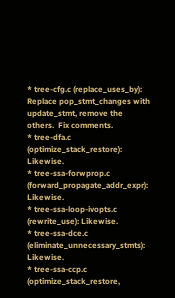* tree-cfg.c (replace_uses_by): Replace pop_stmt_changes with
update_stmt, remove the others.  Fix comments.
* tree-dfa.c (optimize_stack_restore): Likewise.
* tree-ssa-forwprop.c (forward_propagate_addr_expr): Likewise.
* tree-ssa-loop-ivopts.c (rewrite_use): Likewise.
* tree-ssa-dce.c (eliminate_unnecessary_stmts): Likewise.
* tree-ssa-ccp.c (optimize_stack_restore,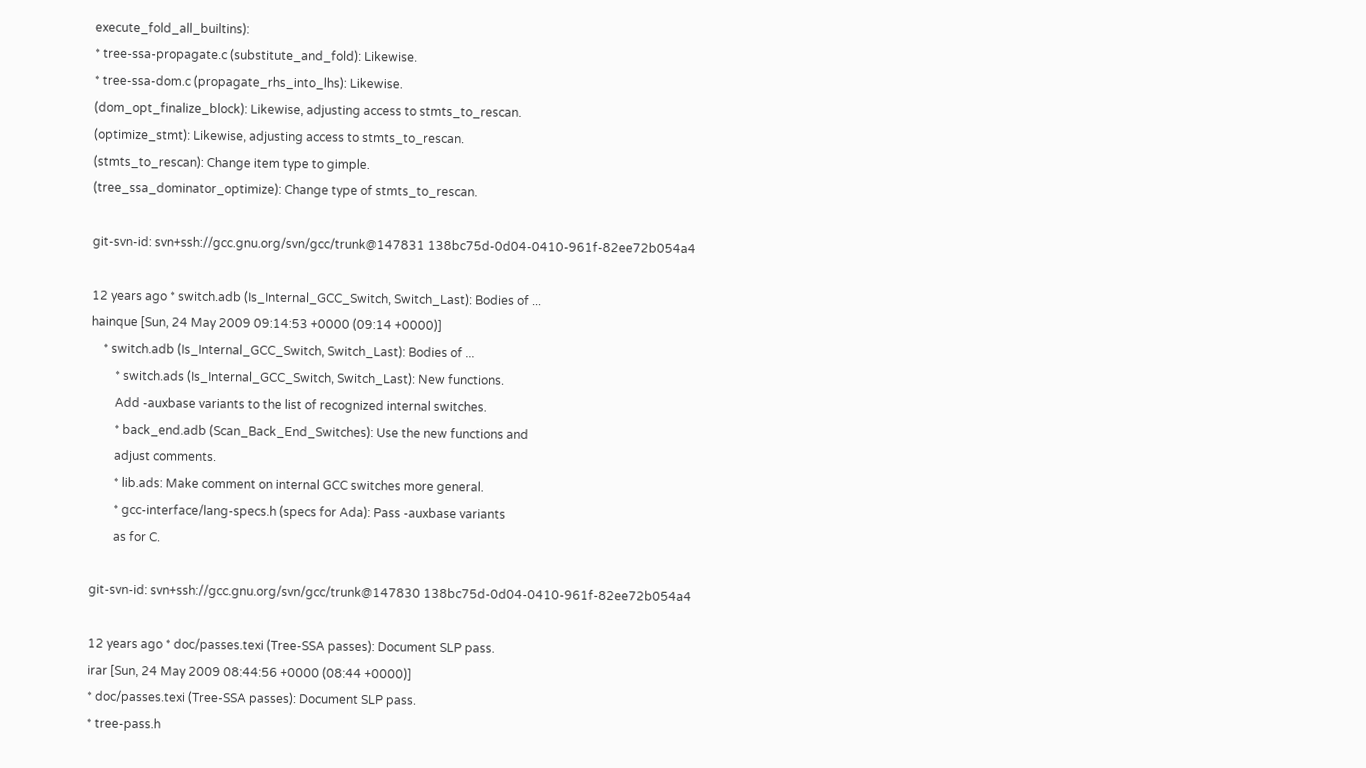execute_fold_all_builtins):
* tree-ssa-propagate.c (substitute_and_fold): Likewise.
* tree-ssa-dom.c (propagate_rhs_into_lhs): Likewise.
(dom_opt_finalize_block): Likewise, adjusting access to stmts_to_rescan.
(optimize_stmt): Likewise, adjusting access to stmts_to_rescan.
(stmts_to_rescan): Change item type to gimple.
(tree_ssa_dominator_optimize): Change type of stmts_to_rescan.

git-svn-id: svn+ssh://gcc.gnu.org/svn/gcc/trunk@147831 138bc75d-0d04-0410-961f-82ee72b054a4

12 years ago * switch.adb (Is_Internal_GCC_Switch, Switch_Last): Bodies of ...
hainque [Sun, 24 May 2009 09:14:53 +0000 (09:14 +0000)]
    * switch.adb (Is_Internal_GCC_Switch, Switch_Last): Bodies of ...
        * switch.ads (Is_Internal_GCC_Switch, Switch_Last): New functions.
        Add -auxbase variants to the list of recognized internal switches.
        * back_end.adb (Scan_Back_End_Switches): Use the new functions and
        adjust comments.
        * lib.ads: Make comment on internal GCC switches more general.
        * gcc-interface/lang-specs.h (specs for Ada): Pass -auxbase variants
        as for C.

git-svn-id: svn+ssh://gcc.gnu.org/svn/gcc/trunk@147830 138bc75d-0d04-0410-961f-82ee72b054a4

12 years ago * doc/passes.texi (Tree-SSA passes): Document SLP pass.
irar [Sun, 24 May 2009 08:44:56 +0000 (08:44 +0000)]
* doc/passes.texi (Tree-SSA passes): Document SLP pass.
* tree-pass.h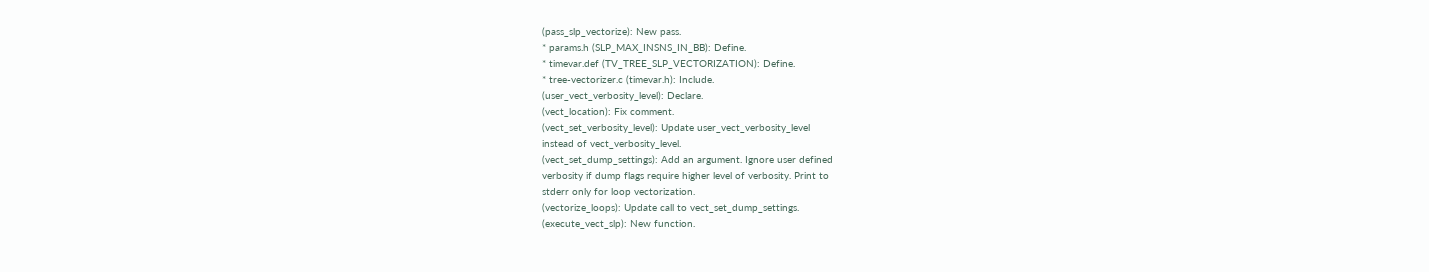(pass_slp_vectorize): New pass.
* params.h (SLP_MAX_INSNS_IN_BB): Define.
* timevar.def (TV_TREE_SLP_VECTORIZATION): Define.
* tree-vectorizer.c (timevar.h): Include.
(user_vect_verbosity_level): Declare.
(vect_location): Fix comment.
(vect_set_verbosity_level): Update user_vect_verbosity_level
instead of vect_verbosity_level.
(vect_set_dump_settings): Add an argument. Ignore user defined
verbosity if dump flags require higher level of verbosity. Print to
stderr only for loop vectorization.
(vectorize_loops): Update call to vect_set_dump_settings.
(execute_vect_slp): New function.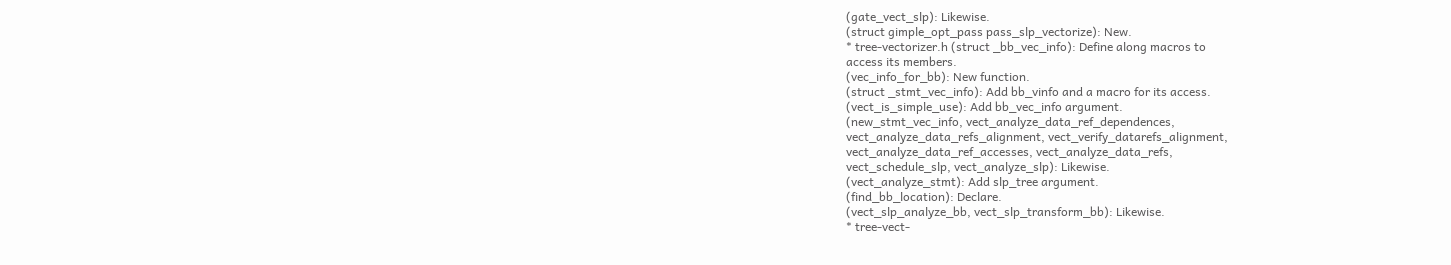(gate_vect_slp): Likewise.
(struct gimple_opt_pass pass_slp_vectorize): New.
* tree-vectorizer.h (struct _bb_vec_info): Define along macros to
access its members.
(vec_info_for_bb): New function.
(struct _stmt_vec_info): Add bb_vinfo and a macro for its access.
(vect_is_simple_use): Add bb_vec_info argument.
(new_stmt_vec_info, vect_analyze_data_ref_dependences,
vect_analyze_data_refs_alignment, vect_verify_datarefs_alignment,
vect_analyze_data_ref_accesses, vect_analyze_data_refs,
vect_schedule_slp, vect_analyze_slp): Likewise.
(vect_analyze_stmt): Add slp_tree argument.
(find_bb_location): Declare.
(vect_slp_analyze_bb, vect_slp_transform_bb): Likewise.
* tree-vect-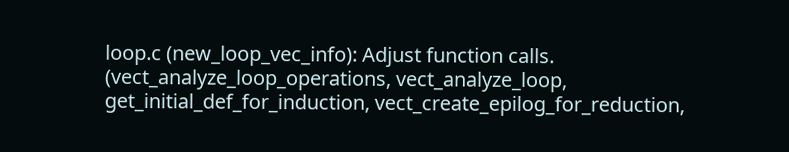loop.c (new_loop_vec_info): Adjust function calls.
(vect_analyze_loop_operations, vect_analyze_loop,
get_initial_def_for_induction, vect_create_epilog_for_reduction,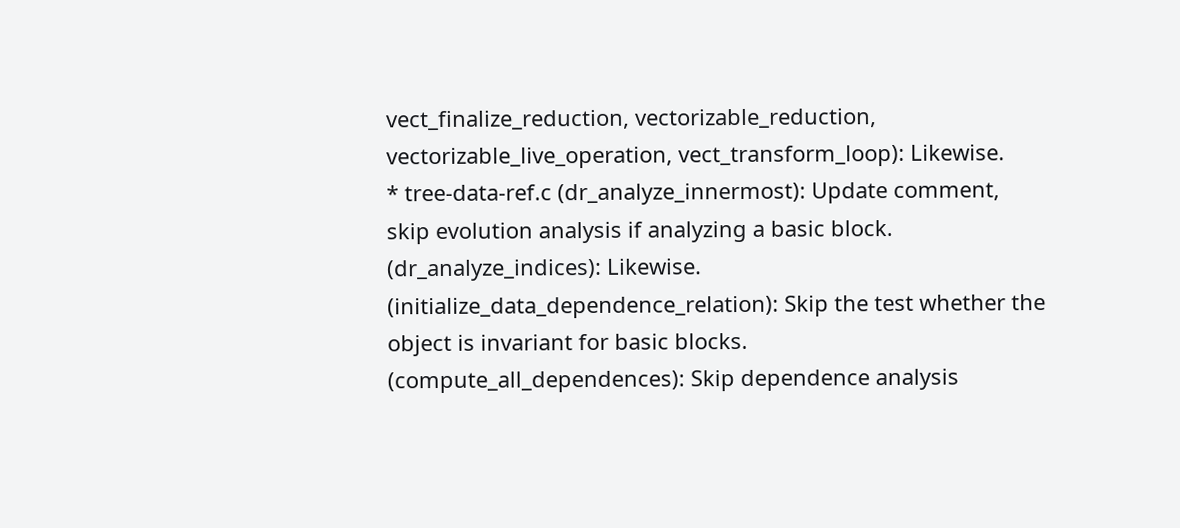vect_finalize_reduction, vectorizable_reduction,
vectorizable_live_operation, vect_transform_loop): Likewise.
* tree-data-ref.c (dr_analyze_innermost): Update comment,
skip evolution analysis if analyzing a basic block.
(dr_analyze_indices): Likewise.
(initialize_data_dependence_relation): Skip the test whether the
object is invariant for basic blocks.
(compute_all_dependences): Skip dependence analysis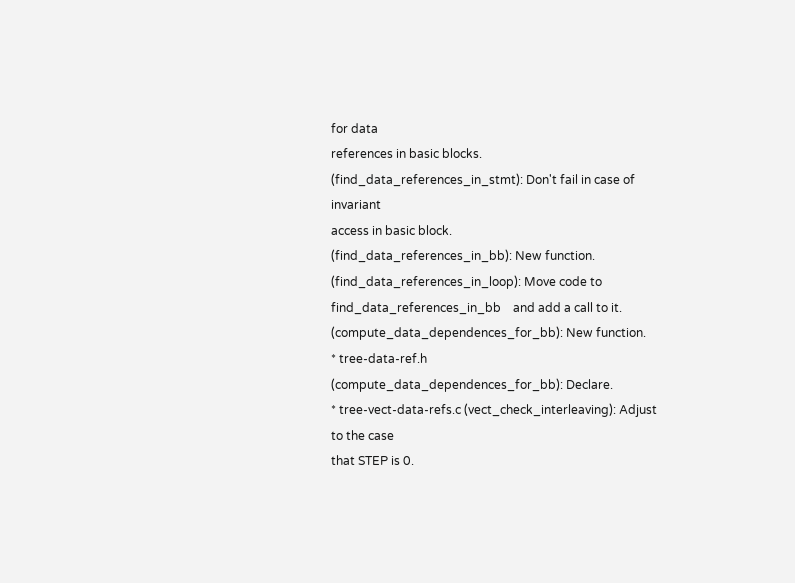for data
references in basic blocks.
(find_data_references_in_stmt): Don't fail in case of invariant
access in basic block.
(find_data_references_in_bb): New function.
(find_data_references_in_loop): Move code to
find_data_references_in_bb    and add a call to it.
(compute_data_dependences_for_bb): New function.
* tree-data-ref.h (compute_data_dependences_for_bb): Declare.
* tree-vect-data-refs.c (vect_check_interleaving): Adjust to the case
that STEP is 0.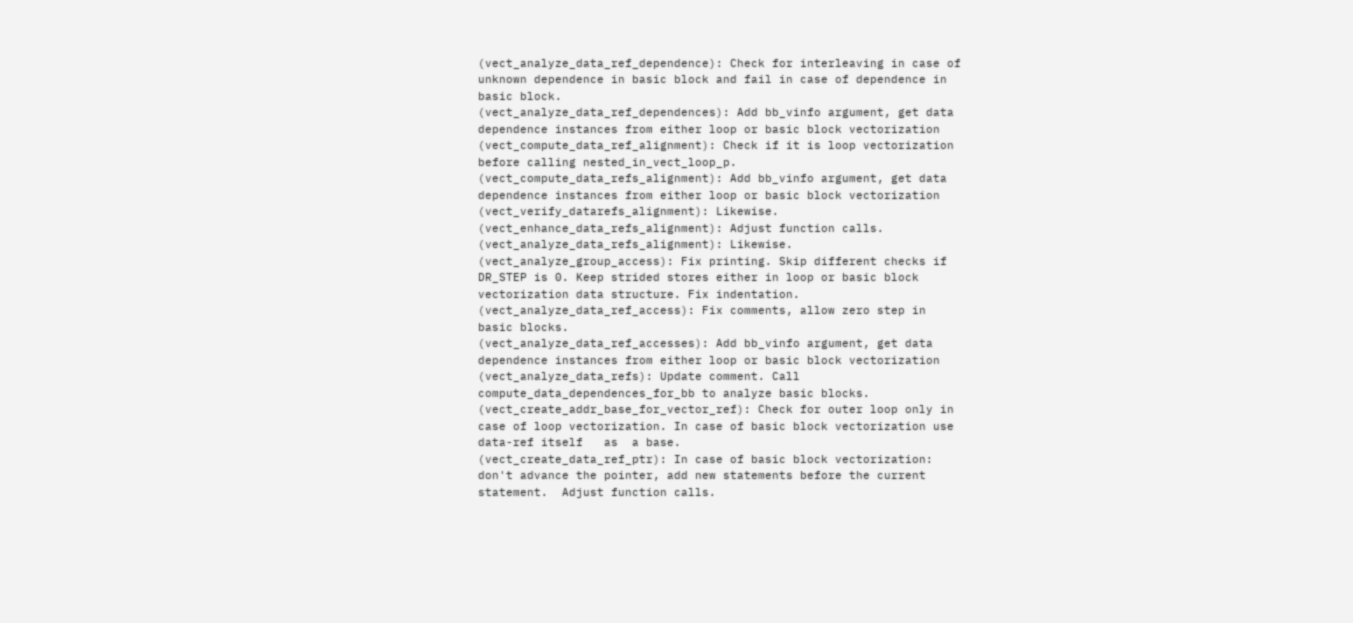(vect_analyze_data_ref_dependence): Check for interleaving in case of
unknown dependence in basic block and fail in case of dependence in
basic block.
(vect_analyze_data_ref_dependences): Add bb_vinfo argument, get data
dependence instances from either loop or basic block vectorization
(vect_compute_data_ref_alignment): Check if it is loop vectorization
before calling nested_in_vect_loop_p.
(vect_compute_data_refs_alignment): Add bb_vinfo argument, get data
dependence instances from either loop or basic block vectorization
(vect_verify_datarefs_alignment): Likewise.
(vect_enhance_data_refs_alignment): Adjust function calls.
(vect_analyze_data_refs_alignment): Likewise.
(vect_analyze_group_access): Fix printing. Skip different checks if
DR_STEP is 0. Keep strided stores either in loop or basic block
vectorization data structure. Fix indentation.
(vect_analyze_data_ref_access): Fix comments, allow zero step in
basic blocks.
(vect_analyze_data_ref_accesses): Add bb_vinfo argument, get data
dependence instances from either loop or basic block vectorization
(vect_analyze_data_refs): Update comment. Call
compute_data_dependences_for_bb to analyze basic blocks.
(vect_create_addr_base_for_vector_ref): Check for outer loop only in
case of loop vectorization. In case of basic block vectorization use
data-ref itself   as  a base.
(vect_create_data_ref_ptr): In case of basic block vectorization:
don't advance the pointer, add new statements before the current
statement.  Adjust function calls.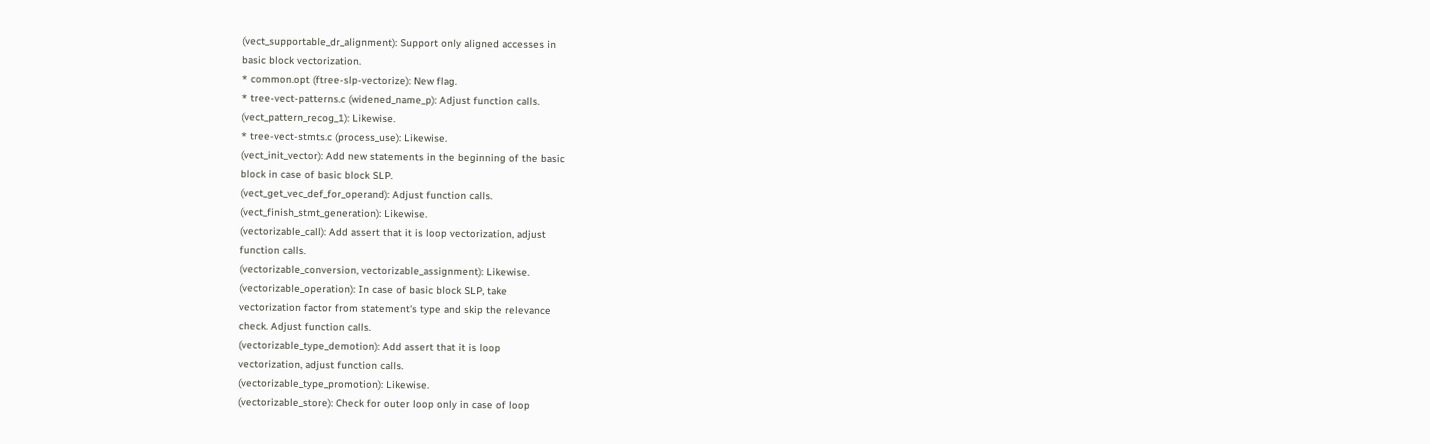(vect_supportable_dr_alignment): Support only aligned accesses in
basic block vectorization.
* common.opt (ftree-slp-vectorize): New flag.
* tree-vect-patterns.c (widened_name_p): Adjust function calls.
(vect_pattern_recog_1): Likewise.
* tree-vect-stmts.c (process_use): Likewise.
(vect_init_vector): Add new statements in the beginning of the basic
block in case of basic block SLP.
(vect_get_vec_def_for_operand): Adjust function calls.
(vect_finish_stmt_generation): Likewise.
(vectorizable_call): Add assert that it is loop vectorization, adjust
function calls.
(vectorizable_conversion, vectorizable_assignment): Likewise.
(vectorizable_operation): In case of basic block SLP, take
vectorization factor from statement's type and skip the relevance
check. Adjust function calls.
(vectorizable_type_demotion): Add assert that it is loop
vectorization, adjust function calls.
(vectorizable_type_promotion): Likewise.
(vectorizable_store): Check for outer loop only in case of loop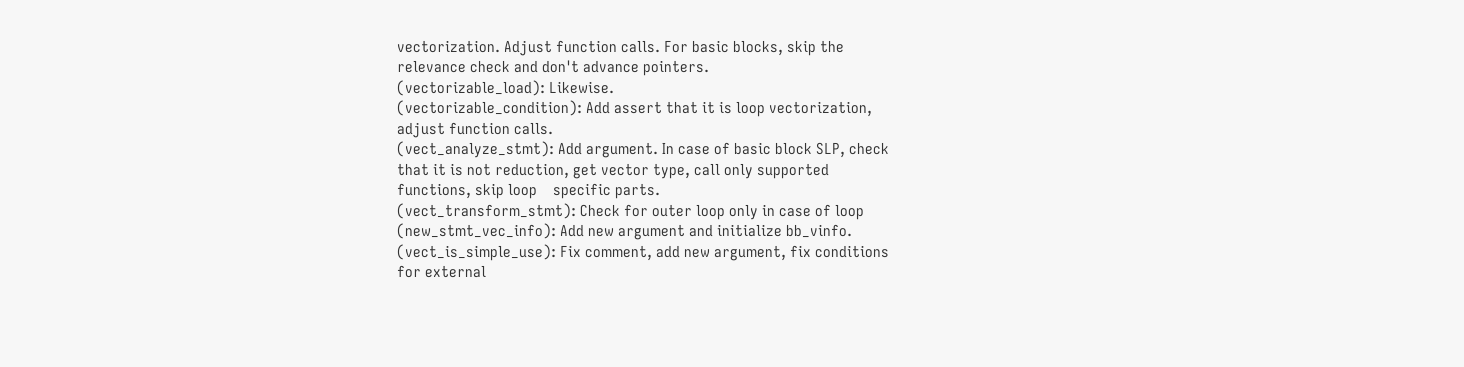vectorization. Adjust function calls. For basic blocks, skip the
relevance check and don't advance pointers.
(vectorizable_load): Likewise.
(vectorizable_condition): Add assert that it is loop vectorization,
adjust function calls.
(vect_analyze_stmt): Add argument. In case of basic block SLP, check
that it is not reduction, get vector type, call only supported
functions, skip loop    specific parts.
(vect_transform_stmt): Check for outer loop only in case of loop
(new_stmt_vec_info): Add new argument and initialize bb_vinfo.
(vect_is_simple_use): Fix comment, add new argument, fix conditions
for external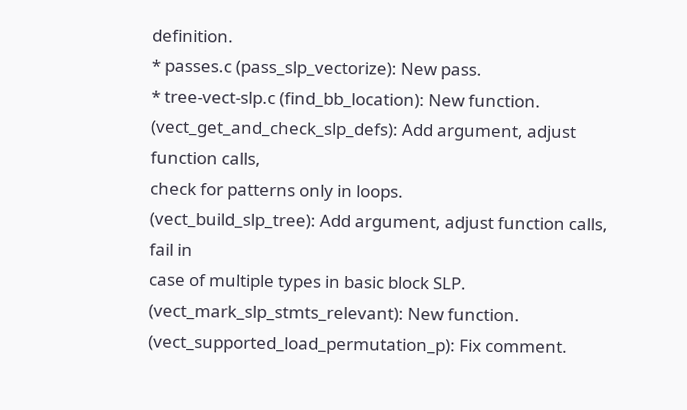definition.
* passes.c (pass_slp_vectorize): New pass.
* tree-vect-slp.c (find_bb_location): New function.
(vect_get_and_check_slp_defs): Add argument, adjust function calls,
check for patterns only in loops.
(vect_build_slp_tree): Add argument, adjust function calls, fail in
case of multiple types in basic block SLP.
(vect_mark_slp_stmts_relevant): New function.
(vect_supported_load_permutation_p): Fix comment.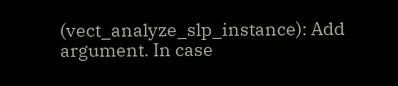(vect_analyze_slp_instance): Add argument. In case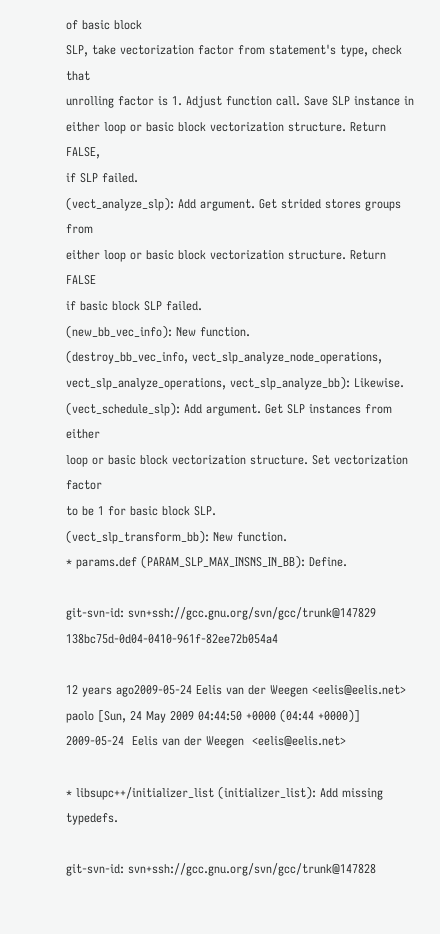of basic block
SLP, take vectorization factor from statement's type, check that
unrolling factor is 1. Adjust function call. Save SLP instance in
either loop or basic block vectorization structure. Return FALSE,
if SLP failed.
(vect_analyze_slp): Add argument. Get strided stores groups from
either loop or basic block vectorization structure. Return FALSE
if basic block SLP failed.
(new_bb_vec_info): New function.
(destroy_bb_vec_info, vect_slp_analyze_node_operations,
vect_slp_analyze_operations, vect_slp_analyze_bb): Likewise.
(vect_schedule_slp): Add argument. Get SLP instances from either
loop or basic block vectorization structure. Set vectorization factor
to be 1 for basic block SLP.
(vect_slp_transform_bb): New function.
* params.def (PARAM_SLP_MAX_INSNS_IN_BB): Define.

git-svn-id: svn+ssh://gcc.gnu.org/svn/gcc/trunk@147829 138bc75d-0d04-0410-961f-82ee72b054a4

12 years ago2009-05-24 Eelis van der Weegen <eelis@eelis.net>
paolo [Sun, 24 May 2009 04:44:50 +0000 (04:44 +0000)]
2009-05-24  Eelis van der Weegen  <eelis@eelis.net>

* libsupc++/initializer_list (initializer_list): Add missing typedefs.

git-svn-id: svn+ssh://gcc.gnu.org/svn/gcc/trunk@147828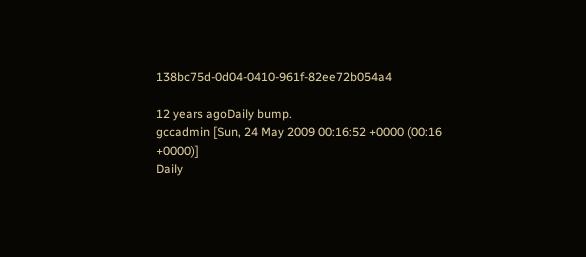138bc75d-0d04-0410-961f-82ee72b054a4

12 years agoDaily bump.
gccadmin [Sun, 24 May 2009 00:16:52 +0000 (00:16 +0000)]
Daily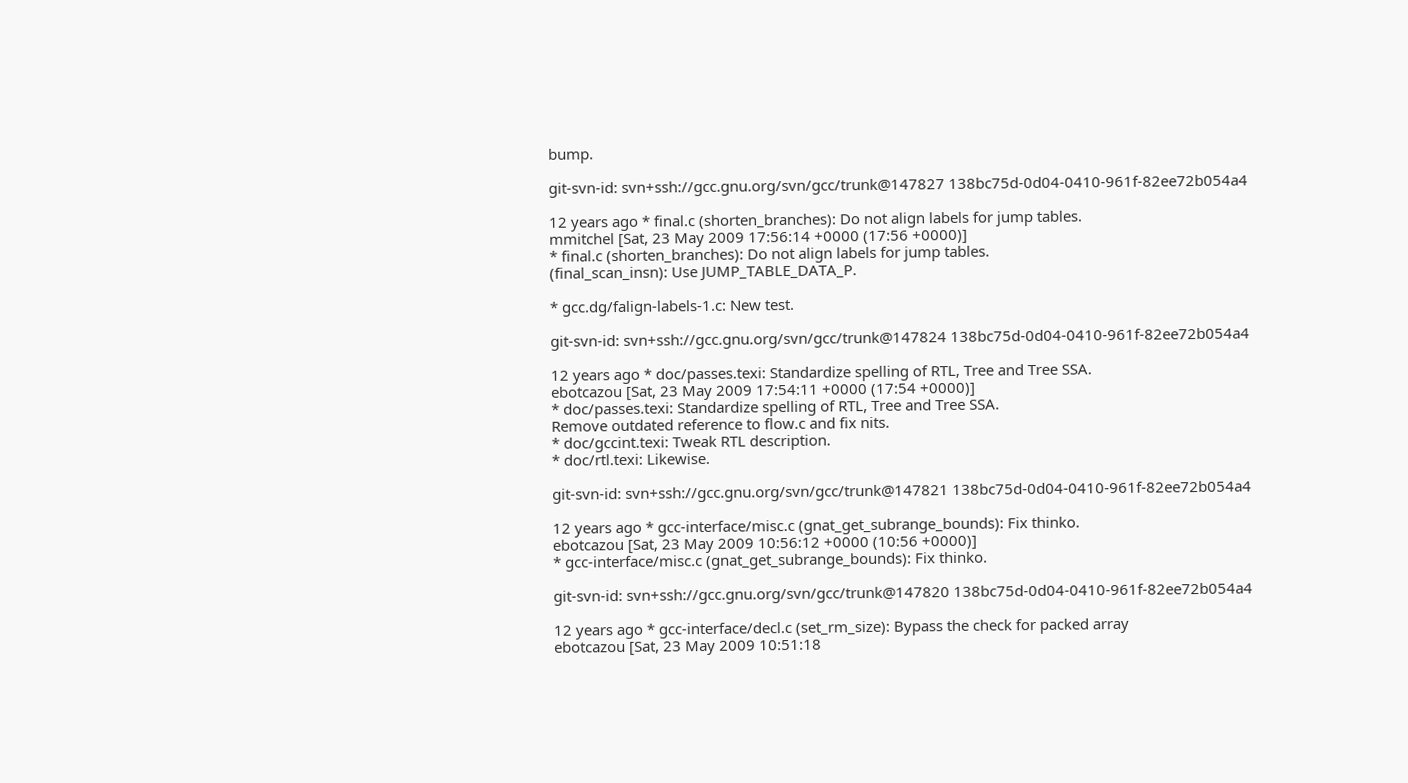bump.

git-svn-id: svn+ssh://gcc.gnu.org/svn/gcc/trunk@147827 138bc75d-0d04-0410-961f-82ee72b054a4

12 years ago * final.c (shorten_branches): Do not align labels for jump tables.
mmitchel [Sat, 23 May 2009 17:56:14 +0000 (17:56 +0000)]
* final.c (shorten_branches): Do not align labels for jump tables.
(final_scan_insn): Use JUMP_TABLE_DATA_P.

* gcc.dg/falign-labels-1.c: New test.

git-svn-id: svn+ssh://gcc.gnu.org/svn/gcc/trunk@147824 138bc75d-0d04-0410-961f-82ee72b054a4

12 years ago * doc/passes.texi: Standardize spelling of RTL, Tree and Tree SSA.
ebotcazou [Sat, 23 May 2009 17:54:11 +0000 (17:54 +0000)]
* doc/passes.texi: Standardize spelling of RTL, Tree and Tree SSA.
Remove outdated reference to flow.c and fix nits.
* doc/gccint.texi: Tweak RTL description.
* doc/rtl.texi: Likewise.

git-svn-id: svn+ssh://gcc.gnu.org/svn/gcc/trunk@147821 138bc75d-0d04-0410-961f-82ee72b054a4

12 years ago * gcc-interface/misc.c (gnat_get_subrange_bounds): Fix thinko.
ebotcazou [Sat, 23 May 2009 10:56:12 +0000 (10:56 +0000)]
* gcc-interface/misc.c (gnat_get_subrange_bounds): Fix thinko.

git-svn-id: svn+ssh://gcc.gnu.org/svn/gcc/trunk@147820 138bc75d-0d04-0410-961f-82ee72b054a4

12 years ago * gcc-interface/decl.c (set_rm_size): Bypass the check for packed array
ebotcazou [Sat, 23 May 2009 10:51:18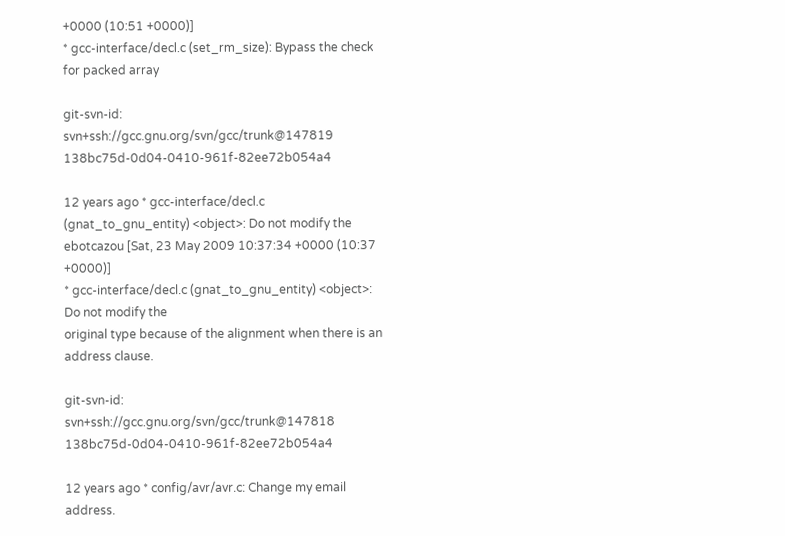+0000 (10:51 +0000)]
* gcc-interface/decl.c (set_rm_size): Bypass the check for packed array

git-svn-id: svn+ssh://gcc.gnu.org/svn/gcc/trunk@147819 138bc75d-0d04-0410-961f-82ee72b054a4

12 years ago * gcc-interface/decl.c (gnat_to_gnu_entity) <object>: Do not modify the
ebotcazou [Sat, 23 May 2009 10:37:34 +0000 (10:37 +0000)]
* gcc-interface/decl.c (gnat_to_gnu_entity) <object>: Do not modify the
original type because of the alignment when there is an address clause.

git-svn-id: svn+ssh://gcc.gnu.org/svn/gcc/trunk@147818 138bc75d-0d04-0410-961f-82ee72b054a4

12 years ago * config/avr/avr.c: Change my email address.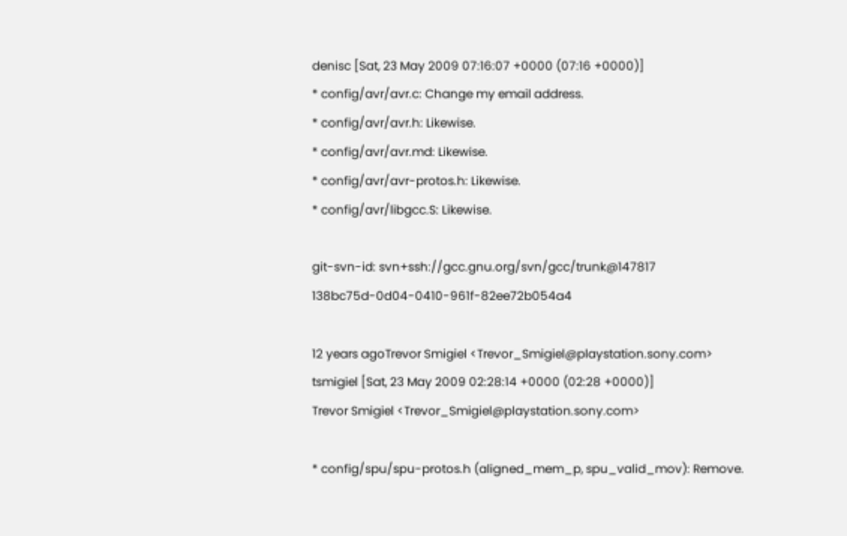denisc [Sat, 23 May 2009 07:16:07 +0000 (07:16 +0000)]
* config/avr/avr.c: Change my email address.
* config/avr/avr.h: Likewise.
* config/avr/avr.md: Likewise.
* config/avr/avr-protos.h: Likewise.
* config/avr/libgcc.S: Likewise.

git-svn-id: svn+ssh://gcc.gnu.org/svn/gcc/trunk@147817 138bc75d-0d04-0410-961f-82ee72b054a4

12 years agoTrevor Smigiel <Trevor_Smigiel@playstation.sony.com>
tsmigiel [Sat, 23 May 2009 02:28:14 +0000 (02:28 +0000)]
Trevor Smigiel <Trevor_Smigiel@playstation.sony.com>

* config/spu/spu-protos.h (aligned_mem_p, spu_valid_mov): Remove.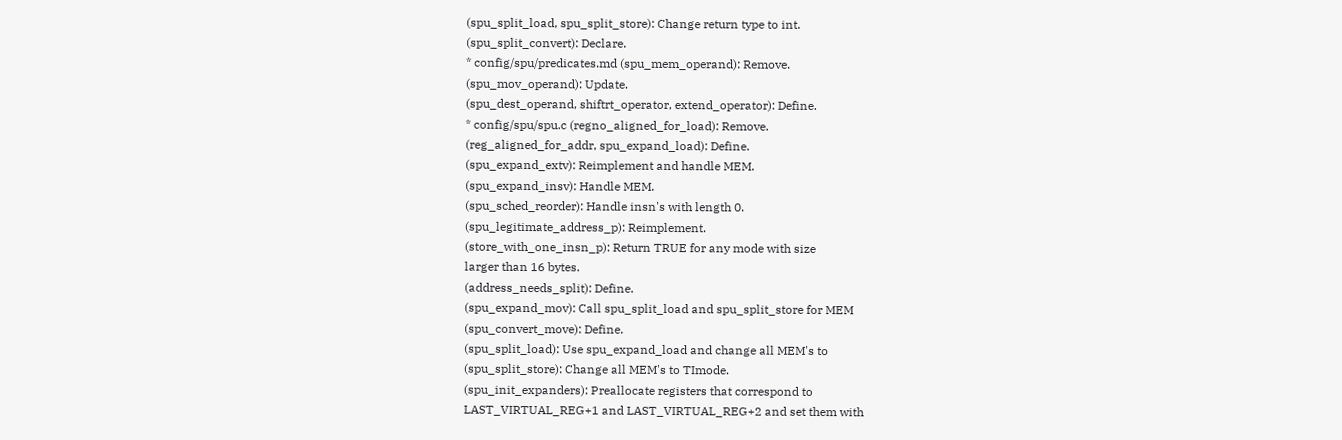(spu_split_load, spu_split_store): Change return type to int.
(spu_split_convert): Declare.
* config/spu/predicates.md (spu_mem_operand): Remove.
(spu_mov_operand): Update.
(spu_dest_operand, shiftrt_operator, extend_operator): Define.
* config/spu/spu.c (regno_aligned_for_load): Remove.
(reg_aligned_for_addr, spu_expand_load): Define.
(spu_expand_extv): Reimplement and handle MEM.
(spu_expand_insv): Handle MEM.
(spu_sched_reorder): Handle insn's with length 0.
(spu_legitimate_address_p): Reimplement.
(store_with_one_insn_p): Return TRUE for any mode with size
larger than 16 bytes.
(address_needs_split): Define.
(spu_expand_mov): Call spu_split_load and spu_split_store for MEM
(spu_convert_move): Define.
(spu_split_load): Use spu_expand_load and change all MEM's to
(spu_split_store): Change all MEM's to TImode.
(spu_init_expanders): Preallocate registers that correspond to
LAST_VIRTUAL_REG+1 and LAST_VIRTUAL_REG+2 and set them with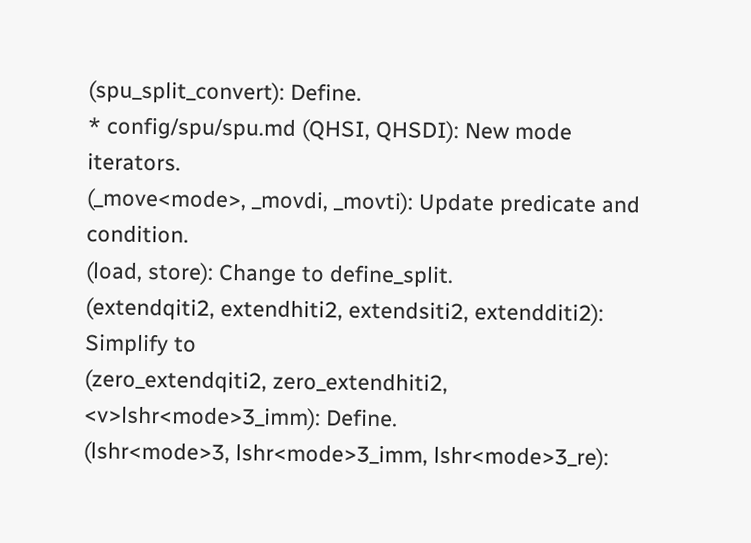(spu_split_convert): Define.
* config/spu/spu.md (QHSI, QHSDI): New mode iterators.
(_move<mode>, _movdi, _movti): Update predicate and condition.
(load, store): Change to define_split.
(extendqiti2, extendhiti2, extendsiti2, extendditi2): Simplify to
(zero_extendqiti2, zero_extendhiti2, <v>lshr<mode>3_imm): Define.
(lshr<mode>3, lshr<mode>3_imm, lshr<mode>3_re):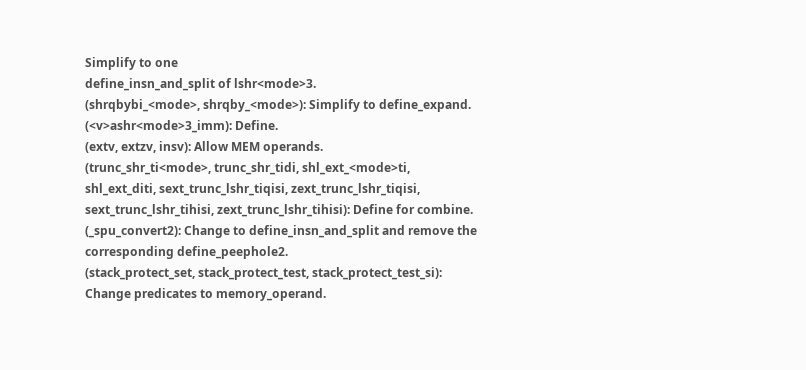Simplify to one
define_insn_and_split of lshr<mode>3.
(shrqbybi_<mode>, shrqby_<mode>): Simplify to define_expand.
(<v>ashr<mode>3_imm): Define.
(extv, extzv, insv): Allow MEM operands.
(trunc_shr_ti<mode>, trunc_shr_tidi, shl_ext_<mode>ti,
shl_ext_diti, sext_trunc_lshr_tiqisi, zext_trunc_lshr_tiqisi,
sext_trunc_lshr_tihisi, zext_trunc_lshr_tihisi): Define for combine.
(_spu_convert2): Change to define_insn_and_split and remove the
corresponding define_peephole2.
(stack_protect_set, stack_protect_test, stack_protect_test_si):
Change predicates to memory_operand.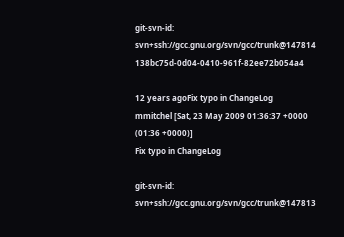git-svn-id: svn+ssh://gcc.gnu.org/svn/gcc/trunk@147814 138bc75d-0d04-0410-961f-82ee72b054a4

12 years agoFix typo in ChangeLog
mmitchel [Sat, 23 May 2009 01:36:37 +0000 (01:36 +0000)]
Fix typo in ChangeLog

git-svn-id: svn+ssh://gcc.gnu.org/svn/gcc/trunk@147813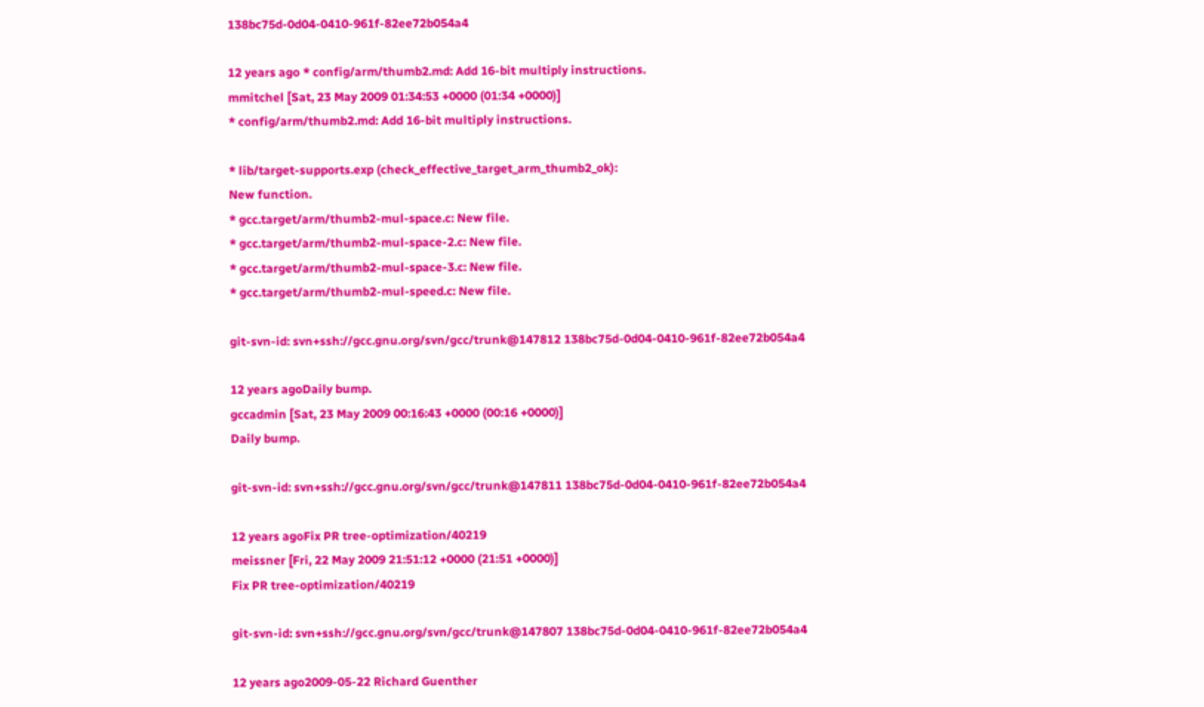138bc75d-0d04-0410-961f-82ee72b054a4

12 years ago * config/arm/thumb2.md: Add 16-bit multiply instructions.
mmitchel [Sat, 23 May 2009 01:34:53 +0000 (01:34 +0000)]
* config/arm/thumb2.md: Add 16-bit multiply instructions.

* lib/target-supports.exp (check_effective_target_arm_thumb2_ok):
New function.
* gcc.target/arm/thumb2-mul-space.c: New file.
* gcc.target/arm/thumb2-mul-space-2.c: New file.
* gcc.target/arm/thumb2-mul-space-3.c: New file.
* gcc.target/arm/thumb2-mul-speed.c: New file.

git-svn-id: svn+ssh://gcc.gnu.org/svn/gcc/trunk@147812 138bc75d-0d04-0410-961f-82ee72b054a4

12 years agoDaily bump.
gccadmin [Sat, 23 May 2009 00:16:43 +0000 (00:16 +0000)]
Daily bump.

git-svn-id: svn+ssh://gcc.gnu.org/svn/gcc/trunk@147811 138bc75d-0d04-0410-961f-82ee72b054a4

12 years agoFix PR tree-optimization/40219
meissner [Fri, 22 May 2009 21:51:12 +0000 (21:51 +0000)]
Fix PR tree-optimization/40219

git-svn-id: svn+ssh://gcc.gnu.org/svn/gcc/trunk@147807 138bc75d-0d04-0410-961f-82ee72b054a4

12 years ago2009-05-22 Richard Guenther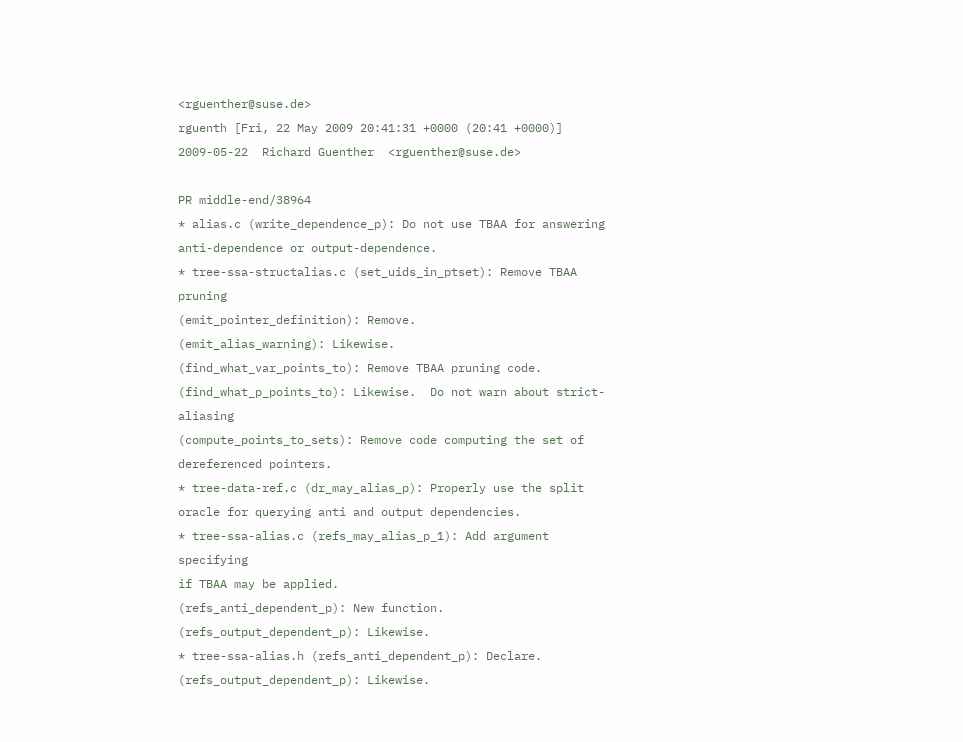<rguenther@suse.de>
rguenth [Fri, 22 May 2009 20:41:31 +0000 (20:41 +0000)]
2009-05-22  Richard Guenther  <rguenther@suse.de>

PR middle-end/38964
* alias.c (write_dependence_p): Do not use TBAA for answering
anti-dependence or output-dependence.
* tree-ssa-structalias.c (set_uids_in_ptset): Remove TBAA pruning
(emit_pointer_definition): Remove.
(emit_alias_warning): Likewise.
(find_what_var_points_to): Remove TBAA pruning code.
(find_what_p_points_to): Likewise.  Do not warn about strict-aliasing
(compute_points_to_sets): Remove code computing the set of
dereferenced pointers.
* tree-data-ref.c (dr_may_alias_p): Properly use the split
oracle for querying anti and output dependencies.
* tree-ssa-alias.c (refs_may_alias_p_1): Add argument specifying
if TBAA may be applied.
(refs_anti_dependent_p): New function.
(refs_output_dependent_p): Likewise.
* tree-ssa-alias.h (refs_anti_dependent_p): Declare.
(refs_output_dependent_p): Likewise.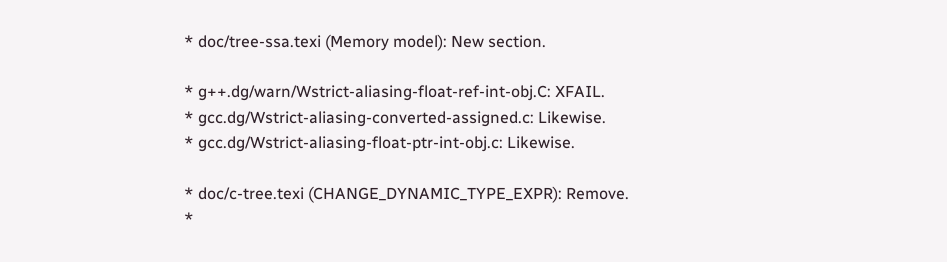* doc/tree-ssa.texi (Memory model): New section.

* g++.dg/warn/Wstrict-aliasing-float-ref-int-obj.C: XFAIL.
* gcc.dg/Wstrict-aliasing-converted-assigned.c: Likewise.
* gcc.dg/Wstrict-aliasing-float-ptr-int-obj.c: Likewise.

* doc/c-tree.texi (CHANGE_DYNAMIC_TYPE_EXPR): Remove.
*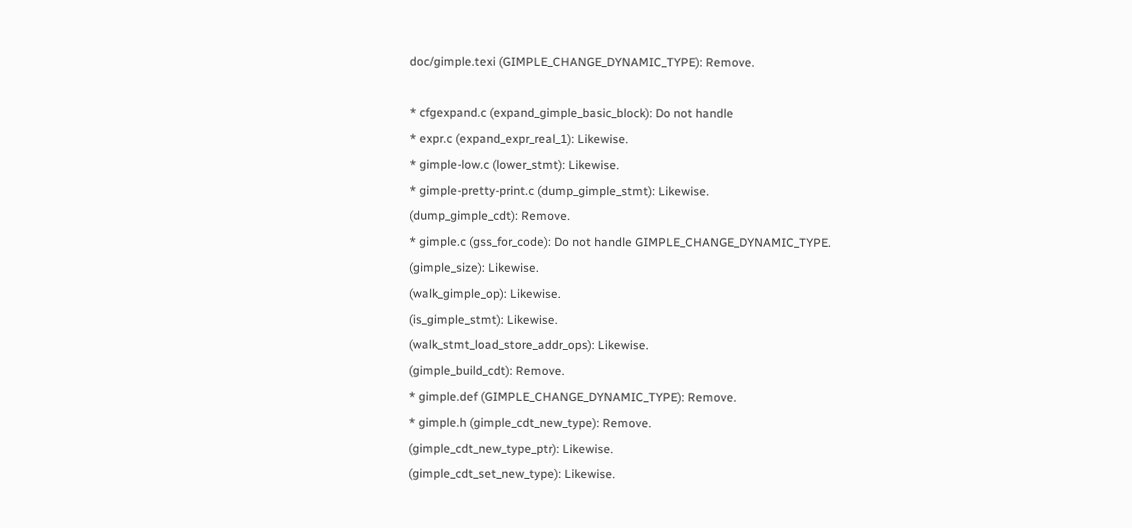doc/gimple.texi (GIMPLE_CHANGE_DYNAMIC_TYPE): Remove.

* cfgexpand.c (expand_gimple_basic_block): Do not handle
* expr.c (expand_expr_real_1): Likewise.
* gimple-low.c (lower_stmt): Likewise.
* gimple-pretty-print.c (dump_gimple_stmt): Likewise.
(dump_gimple_cdt): Remove.
* gimple.c (gss_for_code): Do not handle GIMPLE_CHANGE_DYNAMIC_TYPE.
(gimple_size): Likewise.
(walk_gimple_op): Likewise.
(is_gimple_stmt): Likewise.
(walk_stmt_load_store_addr_ops): Likewise.
(gimple_build_cdt): Remove.
* gimple.def (GIMPLE_CHANGE_DYNAMIC_TYPE): Remove.
* gimple.h (gimple_cdt_new_type): Remove.
(gimple_cdt_new_type_ptr): Likewise.
(gimple_cdt_set_new_type): Likewise.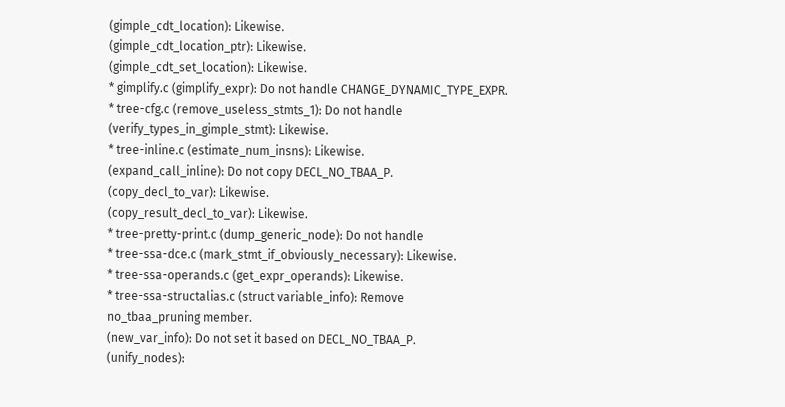(gimple_cdt_location): Likewise.
(gimple_cdt_location_ptr): Likewise.
(gimple_cdt_set_location): Likewise.
* gimplify.c (gimplify_expr): Do not handle CHANGE_DYNAMIC_TYPE_EXPR.
* tree-cfg.c (remove_useless_stmts_1): Do not handle
(verify_types_in_gimple_stmt): Likewise.
* tree-inline.c (estimate_num_insns): Likewise.
(expand_call_inline): Do not copy DECL_NO_TBAA_P.
(copy_decl_to_var): Likewise.
(copy_result_decl_to_var): Likewise.
* tree-pretty-print.c (dump_generic_node): Do not handle
* tree-ssa-dce.c (mark_stmt_if_obviously_necessary): Likewise.
* tree-ssa-operands.c (get_expr_operands): Likewise.
* tree-ssa-structalias.c (struct variable_info): Remove
no_tbaa_pruning member.
(new_var_info): Do not set it based on DECL_NO_TBAA_P.
(unify_nodes):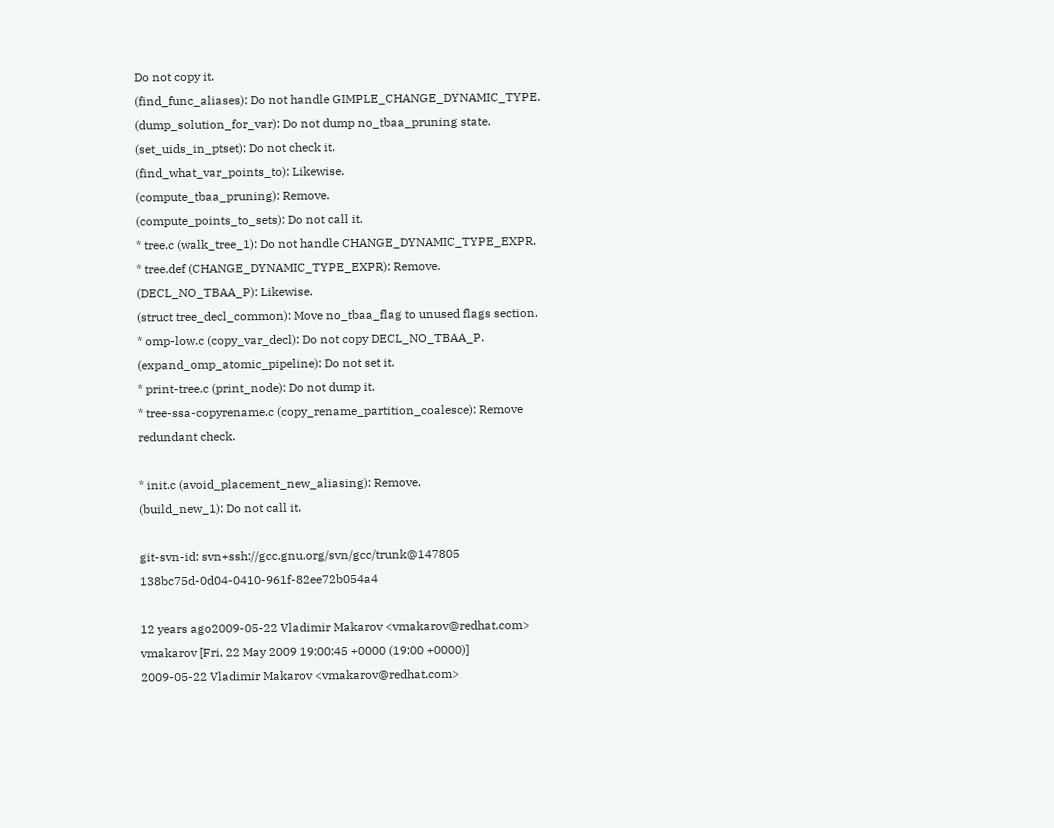Do not copy it.
(find_func_aliases): Do not handle GIMPLE_CHANGE_DYNAMIC_TYPE.
(dump_solution_for_var): Do not dump no_tbaa_pruning state.
(set_uids_in_ptset): Do not check it.
(find_what_var_points_to): Likewise.
(compute_tbaa_pruning): Remove.
(compute_points_to_sets): Do not call it.
* tree.c (walk_tree_1): Do not handle CHANGE_DYNAMIC_TYPE_EXPR.
* tree.def (CHANGE_DYNAMIC_TYPE_EXPR): Remove.
(DECL_NO_TBAA_P): Likewise.
(struct tree_decl_common): Move no_tbaa_flag to unused flags section.
* omp-low.c (copy_var_decl): Do not copy DECL_NO_TBAA_P.
(expand_omp_atomic_pipeline): Do not set it.
* print-tree.c (print_node): Do not dump it.
* tree-ssa-copyrename.c (copy_rename_partition_coalesce): Remove
redundant check.

* init.c (avoid_placement_new_aliasing): Remove.
(build_new_1): Do not call it.

git-svn-id: svn+ssh://gcc.gnu.org/svn/gcc/trunk@147805 138bc75d-0d04-0410-961f-82ee72b054a4

12 years ago2009-05-22 Vladimir Makarov <vmakarov@redhat.com>
vmakarov [Fri, 22 May 2009 19:00:45 +0000 (19:00 +0000)]
2009-05-22 Vladimir Makarov <vmakarov@redhat.com>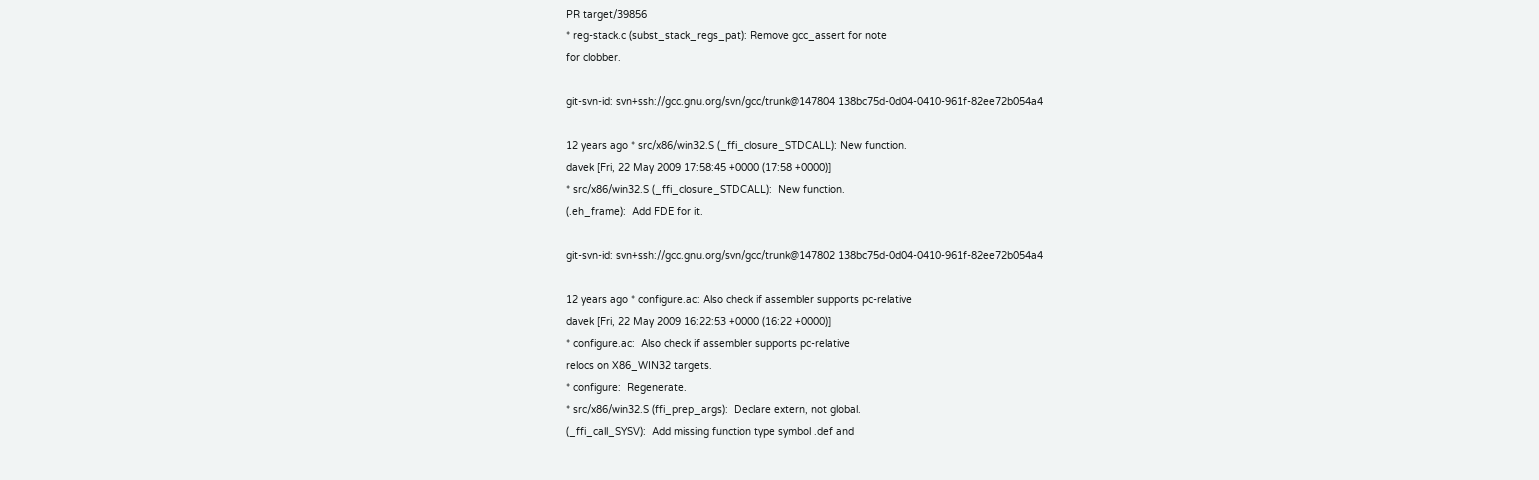PR target/39856
* reg-stack.c (subst_stack_regs_pat): Remove gcc_assert for note
for clobber.

git-svn-id: svn+ssh://gcc.gnu.org/svn/gcc/trunk@147804 138bc75d-0d04-0410-961f-82ee72b054a4

12 years ago * src/x86/win32.S (_ffi_closure_STDCALL): New function.
davek [Fri, 22 May 2009 17:58:45 +0000 (17:58 +0000)]
* src/x86/win32.S (_ffi_closure_STDCALL):  New function.
(.eh_frame):  Add FDE for it.

git-svn-id: svn+ssh://gcc.gnu.org/svn/gcc/trunk@147802 138bc75d-0d04-0410-961f-82ee72b054a4

12 years ago * configure.ac: Also check if assembler supports pc-relative
davek [Fri, 22 May 2009 16:22:53 +0000 (16:22 +0000)]
* configure.ac:  Also check if assembler supports pc-relative
relocs on X86_WIN32 targets.
* configure:  Regenerate.
* src/x86/win32.S (ffi_prep_args):  Declare extern, not global.
(_ffi_call_SYSV):  Add missing function type symbol .def and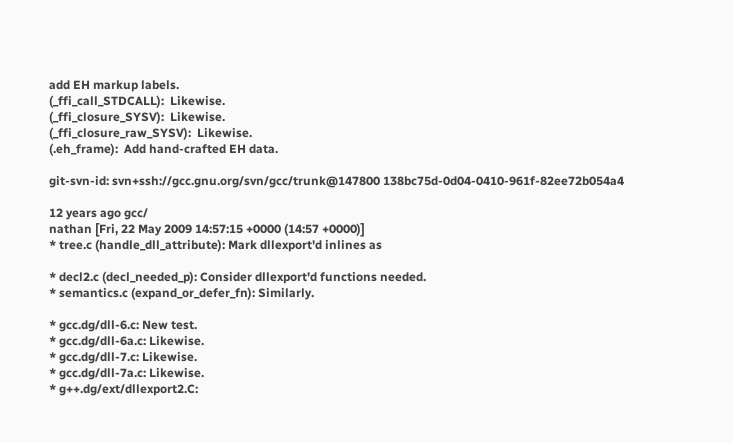add EH markup labels.
(_ffi_call_STDCALL):  Likewise.
(_ffi_closure_SYSV):  Likewise.
(_ffi_closure_raw_SYSV):  Likewise.
(.eh_frame):  Add hand-crafted EH data.

git-svn-id: svn+ssh://gcc.gnu.org/svn/gcc/trunk@147800 138bc75d-0d04-0410-961f-82ee72b054a4

12 years ago gcc/
nathan [Fri, 22 May 2009 14:57:15 +0000 (14:57 +0000)]
* tree.c (handle_dll_attribute): Mark dllexport'd inlines as

* decl2.c (decl_needed_p): Consider dllexport'd functions needed.
* semantics.c (expand_or_defer_fn): Similarly.

* gcc.dg/dll-6.c: New test.
* gcc.dg/dll-6a.c: Likewise.
* gcc.dg/dll-7.c: Likewise.
* gcc.dg/dll-7a.c: Likewise.
* g++.dg/ext/dllexport2.C: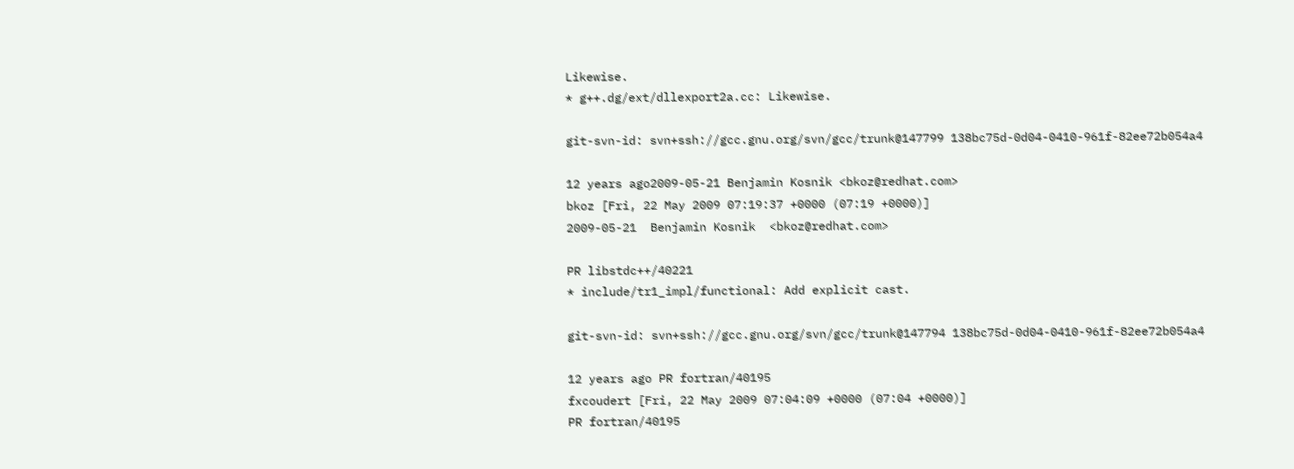Likewise.
* g++.dg/ext/dllexport2a.cc: Likewise.

git-svn-id: svn+ssh://gcc.gnu.org/svn/gcc/trunk@147799 138bc75d-0d04-0410-961f-82ee72b054a4

12 years ago2009-05-21 Benjamin Kosnik <bkoz@redhat.com>
bkoz [Fri, 22 May 2009 07:19:37 +0000 (07:19 +0000)]
2009-05-21  Benjamin Kosnik  <bkoz@redhat.com>

PR libstdc++/40221
* include/tr1_impl/functional: Add explicit cast.

git-svn-id: svn+ssh://gcc.gnu.org/svn/gcc/trunk@147794 138bc75d-0d04-0410-961f-82ee72b054a4

12 years ago PR fortran/40195
fxcoudert [Fri, 22 May 2009 07:04:09 +0000 (07:04 +0000)]
PR fortran/40195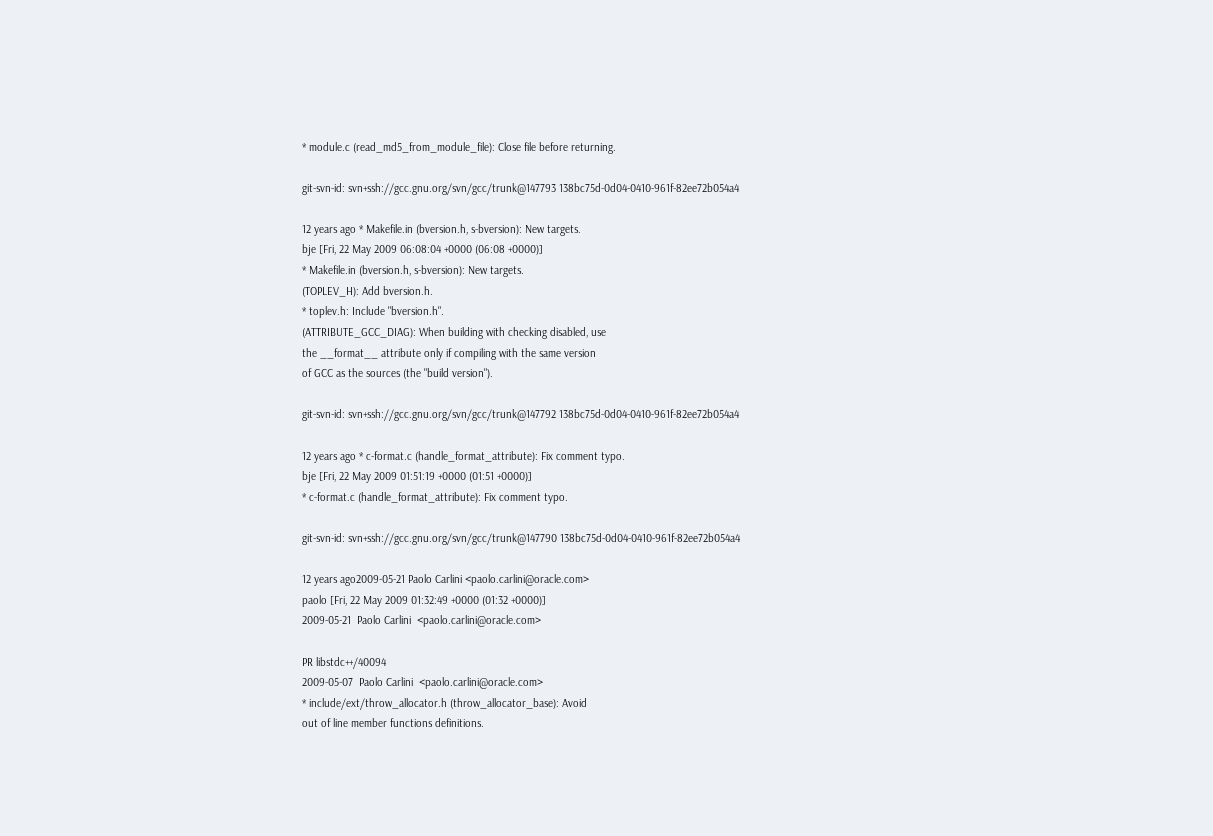* module.c (read_md5_from_module_file): Close file before returning.

git-svn-id: svn+ssh://gcc.gnu.org/svn/gcc/trunk@147793 138bc75d-0d04-0410-961f-82ee72b054a4

12 years ago * Makefile.in (bversion.h, s-bversion): New targets.
bje [Fri, 22 May 2009 06:08:04 +0000 (06:08 +0000)]
* Makefile.in (bversion.h, s-bversion): New targets.
(TOPLEV_H): Add bversion.h.
* toplev.h: Include "bversion.h".
(ATTRIBUTE_GCC_DIAG): When building with checking disabled, use
the __format__ attribute only if compiling with the same version
of GCC as the sources (the "build version").

git-svn-id: svn+ssh://gcc.gnu.org/svn/gcc/trunk@147792 138bc75d-0d04-0410-961f-82ee72b054a4

12 years ago * c-format.c (handle_format_attribute): Fix comment typo.
bje [Fri, 22 May 2009 01:51:19 +0000 (01:51 +0000)]
* c-format.c (handle_format_attribute): Fix comment typo.

git-svn-id: svn+ssh://gcc.gnu.org/svn/gcc/trunk@147790 138bc75d-0d04-0410-961f-82ee72b054a4

12 years ago2009-05-21 Paolo Carlini <paolo.carlini@oracle.com>
paolo [Fri, 22 May 2009 01:32:49 +0000 (01:32 +0000)]
2009-05-21  Paolo Carlini  <paolo.carlini@oracle.com>

PR libstdc++/40094
2009-05-07  Paolo Carlini  <paolo.carlini@oracle.com>
* include/ext/throw_allocator.h (throw_allocator_base): Avoid
out of line member functions definitions.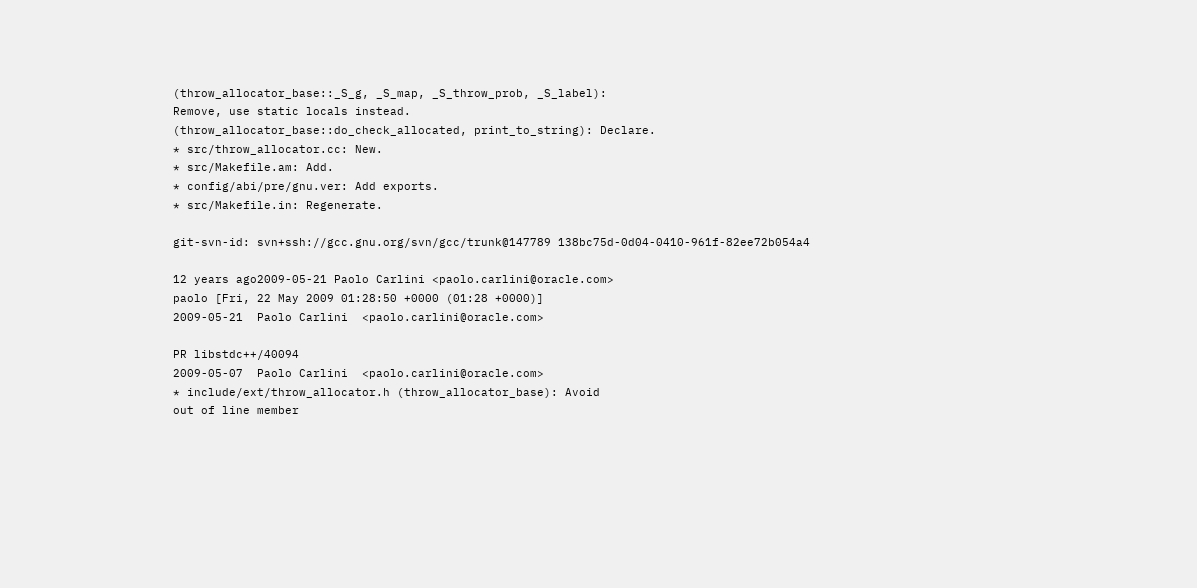(throw_allocator_base::_S_g, _S_map, _S_throw_prob, _S_label):
Remove, use static locals instead.
(throw_allocator_base::do_check_allocated, print_to_string): Declare.
* src/throw_allocator.cc: New.
* src/Makefile.am: Add.
* config/abi/pre/gnu.ver: Add exports.
* src/Makefile.in: Regenerate.

git-svn-id: svn+ssh://gcc.gnu.org/svn/gcc/trunk@147789 138bc75d-0d04-0410-961f-82ee72b054a4

12 years ago2009-05-21 Paolo Carlini <paolo.carlini@oracle.com>
paolo [Fri, 22 May 2009 01:28:50 +0000 (01:28 +0000)]
2009-05-21  Paolo Carlini  <paolo.carlini@oracle.com>

PR libstdc++/40094
2009-05-07  Paolo Carlini  <paolo.carlini@oracle.com>
* include/ext/throw_allocator.h (throw_allocator_base): Avoid
out of line member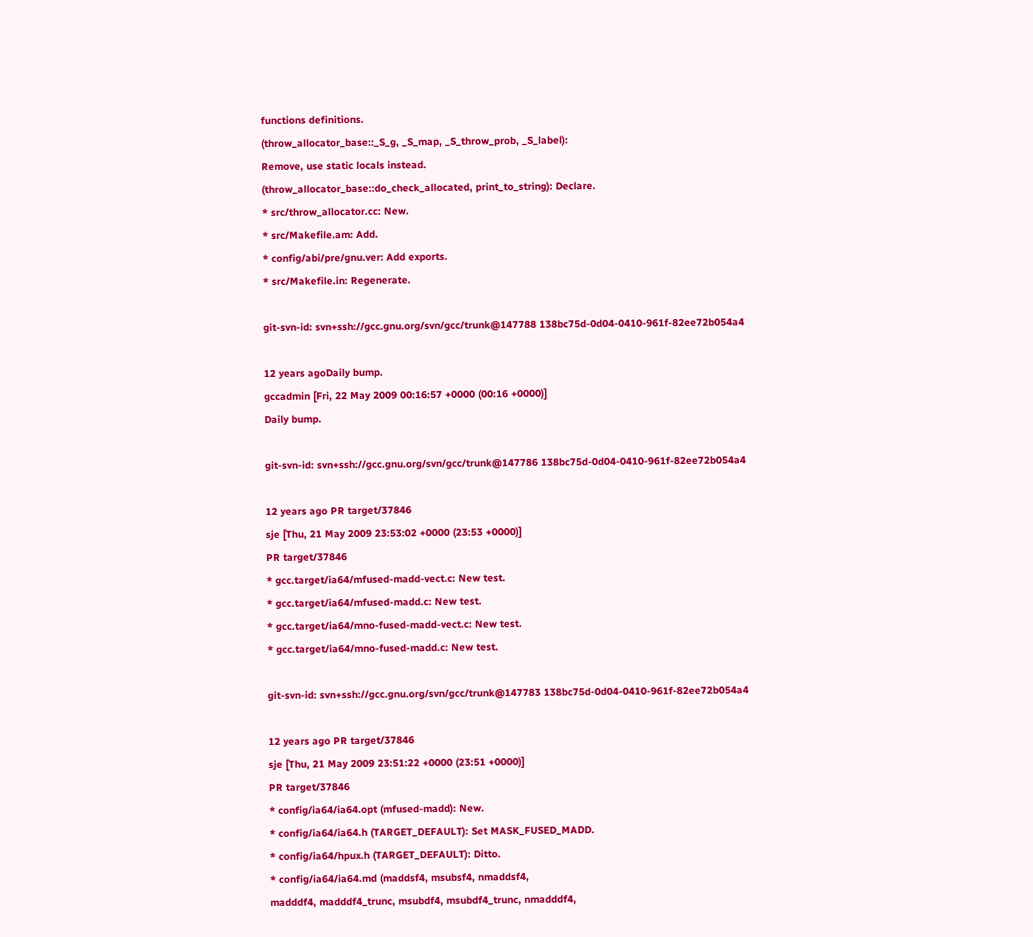functions definitions.
(throw_allocator_base::_S_g, _S_map, _S_throw_prob, _S_label):
Remove, use static locals instead.
(throw_allocator_base::do_check_allocated, print_to_string): Declare.
* src/throw_allocator.cc: New.
* src/Makefile.am: Add.
* config/abi/pre/gnu.ver: Add exports.
* src/Makefile.in: Regenerate.

git-svn-id: svn+ssh://gcc.gnu.org/svn/gcc/trunk@147788 138bc75d-0d04-0410-961f-82ee72b054a4

12 years agoDaily bump.
gccadmin [Fri, 22 May 2009 00:16:57 +0000 (00:16 +0000)]
Daily bump.

git-svn-id: svn+ssh://gcc.gnu.org/svn/gcc/trunk@147786 138bc75d-0d04-0410-961f-82ee72b054a4

12 years ago PR target/37846
sje [Thu, 21 May 2009 23:53:02 +0000 (23:53 +0000)]
PR target/37846
* gcc.target/ia64/mfused-madd-vect.c: New test.
* gcc.target/ia64/mfused-madd.c: New test.
* gcc.target/ia64/mno-fused-madd-vect.c: New test.
* gcc.target/ia64/mno-fused-madd.c: New test.

git-svn-id: svn+ssh://gcc.gnu.org/svn/gcc/trunk@147783 138bc75d-0d04-0410-961f-82ee72b054a4

12 years ago PR target/37846
sje [Thu, 21 May 2009 23:51:22 +0000 (23:51 +0000)]
PR target/37846
* config/ia64/ia64.opt (mfused-madd): New.
* config/ia64/ia64.h (TARGET_DEFAULT): Set MASK_FUSED_MADD.
* config/ia64/hpux.h (TARGET_DEFAULT): Ditto.
* config/ia64/ia64.md (maddsf4, msubsf4, nmaddsf4,
madddf4, madddf4_trunc, msubdf4, msubdf4_trunc, nmadddf4,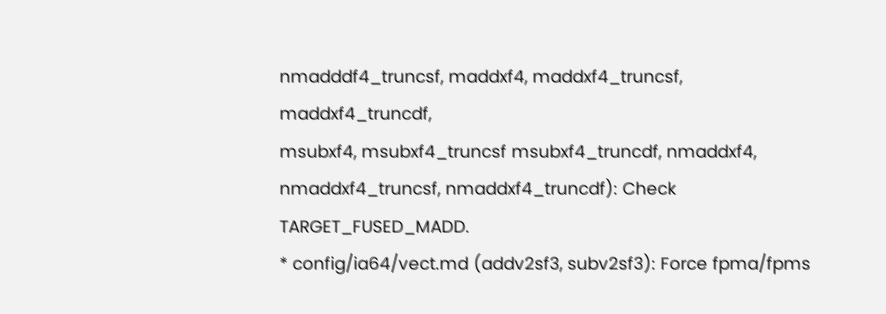nmadddf4_truncsf, maddxf4, maddxf4_truncsf, maddxf4_truncdf,
msubxf4, msubxf4_truncsf msubxf4_truncdf, nmaddxf4,
nmaddxf4_truncsf, nmaddxf4_truncdf): Check TARGET_FUSED_MADD.
* config/ia64/vect.md (addv2sf3, subv2sf3): Force fpma/fpms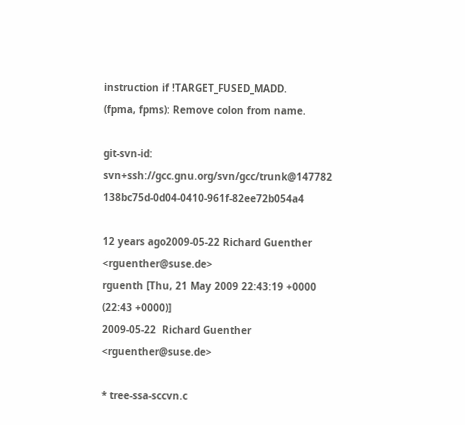instruction if !TARGET_FUSED_MADD.
(fpma, fpms): Remove colon from name.

git-svn-id: svn+ssh://gcc.gnu.org/svn/gcc/trunk@147782 138bc75d-0d04-0410-961f-82ee72b054a4

12 years ago2009-05-22 Richard Guenther <rguenther@suse.de>
rguenth [Thu, 21 May 2009 22:43:19 +0000 (22:43 +0000)]
2009-05-22  Richard Guenther  <rguenther@suse.de>

* tree-ssa-sccvn.c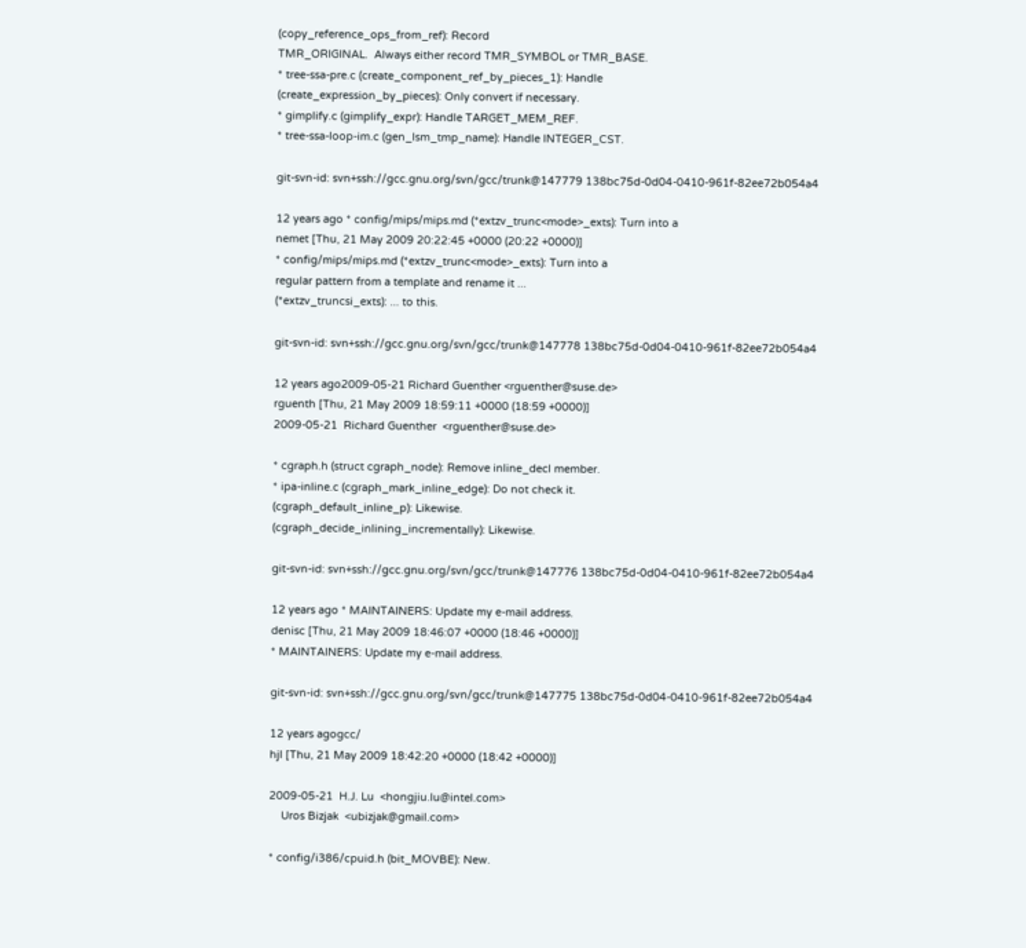(copy_reference_ops_from_ref): Record
TMR_ORIGINAL.  Always either record TMR_SYMBOL or TMR_BASE.
* tree-ssa-pre.c (create_component_ref_by_pieces_1): Handle
(create_expression_by_pieces): Only convert if necessary.
* gimplify.c (gimplify_expr): Handle TARGET_MEM_REF.
* tree-ssa-loop-im.c (gen_lsm_tmp_name): Handle INTEGER_CST.

git-svn-id: svn+ssh://gcc.gnu.org/svn/gcc/trunk@147779 138bc75d-0d04-0410-961f-82ee72b054a4

12 years ago * config/mips/mips.md (*extzv_trunc<mode>_exts): Turn into a
nemet [Thu, 21 May 2009 20:22:45 +0000 (20:22 +0000)]
* config/mips/mips.md (*extzv_trunc<mode>_exts): Turn into a
regular pattern from a template and rename it ...
(*extzv_truncsi_exts): ... to this.

git-svn-id: svn+ssh://gcc.gnu.org/svn/gcc/trunk@147778 138bc75d-0d04-0410-961f-82ee72b054a4

12 years ago2009-05-21 Richard Guenther <rguenther@suse.de>
rguenth [Thu, 21 May 2009 18:59:11 +0000 (18:59 +0000)]
2009-05-21  Richard Guenther  <rguenther@suse.de>

* cgraph.h (struct cgraph_node): Remove inline_decl member.
* ipa-inline.c (cgraph_mark_inline_edge): Do not check it.
(cgraph_default_inline_p): Likewise.
(cgraph_decide_inlining_incrementally): Likewise.

git-svn-id: svn+ssh://gcc.gnu.org/svn/gcc/trunk@147776 138bc75d-0d04-0410-961f-82ee72b054a4

12 years ago * MAINTAINERS: Update my e-mail address.
denisc [Thu, 21 May 2009 18:46:07 +0000 (18:46 +0000)]
* MAINTAINERS: Update my e-mail address.

git-svn-id: svn+ssh://gcc.gnu.org/svn/gcc/trunk@147775 138bc75d-0d04-0410-961f-82ee72b054a4

12 years agogcc/
hjl [Thu, 21 May 2009 18:42:20 +0000 (18:42 +0000)]

2009-05-21  H.J. Lu  <hongjiu.lu@intel.com>
    Uros Bizjak  <ubizjak@gmail.com>

* config/i386/cpuid.h (bit_MOVBE): New.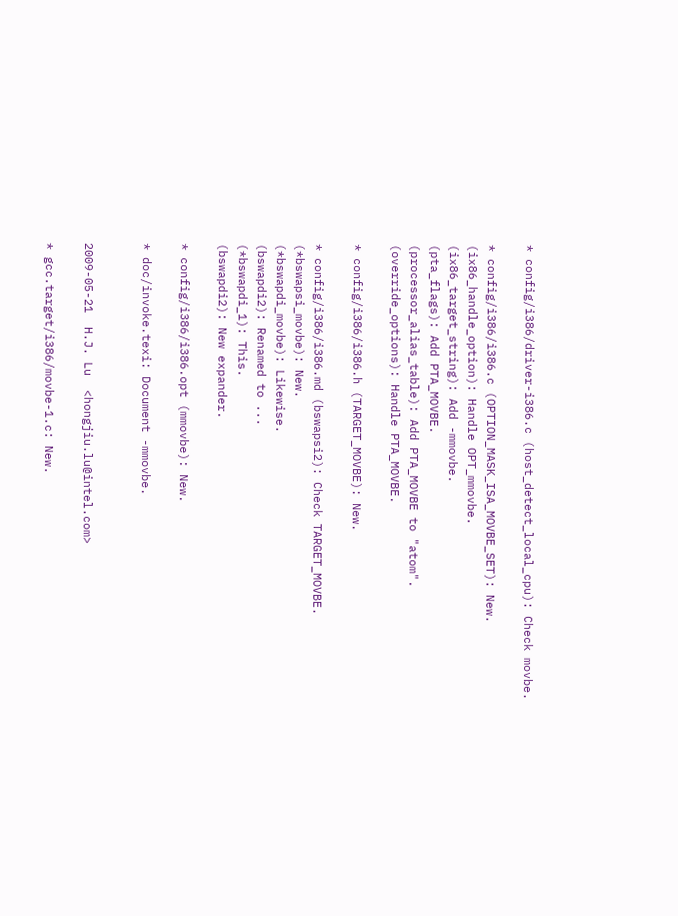* config/i386/driver-i386.c (host_detect_local_cpu): Check movbe.

* config/i386/i386.c (OPTION_MASK_ISA_MOVBE_SET): New.
(ix86_handle_option): Handle OPT_mmovbe.
(ix86_target_string): Add -mmovbe.
(pta_flags): Add PTA_MOVBE.
(processor_alias_table): Add PTA_MOVBE to "atom".
(override_options): Handle PTA_MOVBE.

* config/i386/i386.h (TARGET_MOVBE): New.

* config/i386/i386.md (bswapsi2): Check TARGET_MOVBE.
(*bswapsi_movbe): New.
(*bswapdi_movbe): Likewise.
(bswapdi2): Renamed to ...
(*bswapdi_1): This.
(bswapdi2): New expander.

* config/i386/i386.opt (mmovbe): New.

* doc/invoke.texi: Document -mmovbe.


2009-05-21  H.J. Lu  <hongjiu.lu@intel.com>

* gcc.target/i386/movbe-1.c: New.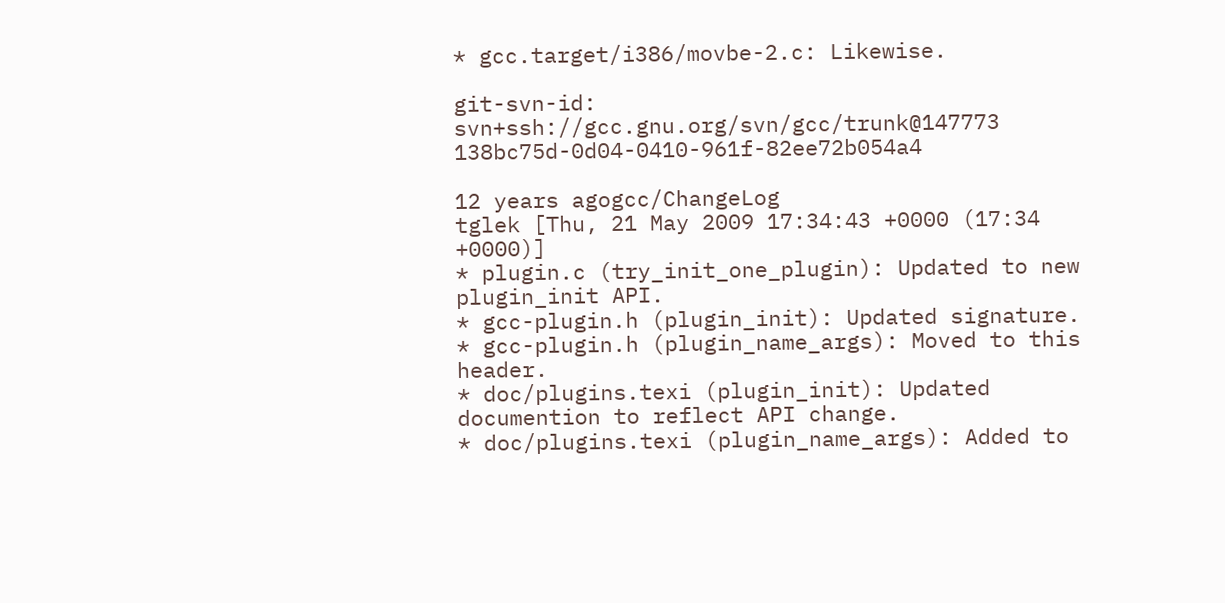* gcc.target/i386/movbe-2.c: Likewise.

git-svn-id: svn+ssh://gcc.gnu.org/svn/gcc/trunk@147773 138bc75d-0d04-0410-961f-82ee72b054a4

12 years agogcc/ChangeLog
tglek [Thu, 21 May 2009 17:34:43 +0000 (17:34 +0000)]
* plugin.c (try_init_one_plugin): Updated to new plugin_init API.
* gcc-plugin.h (plugin_init): Updated signature.
* gcc-plugin.h (plugin_name_args): Moved to this header.
* doc/plugins.texi (plugin_init): Updated documention to reflect API change.
* doc/plugins.texi (plugin_name_args): Added to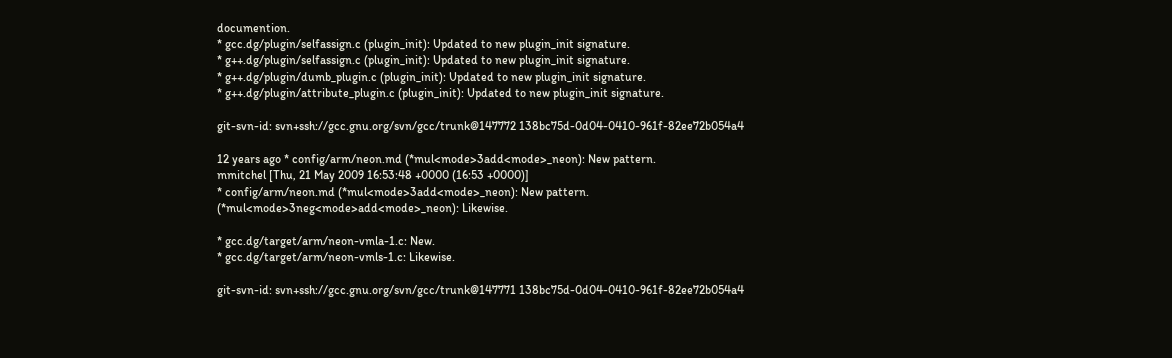documention.
* gcc.dg/plugin/selfassign.c (plugin_init): Updated to new plugin_init signature.
* g++.dg/plugin/selfassign.c (plugin_init): Updated to new plugin_init signature.
* g++.dg/plugin/dumb_plugin.c (plugin_init): Updated to new plugin_init signature.
* g++.dg/plugin/attribute_plugin.c (plugin_init): Updated to new plugin_init signature.

git-svn-id: svn+ssh://gcc.gnu.org/svn/gcc/trunk@147772 138bc75d-0d04-0410-961f-82ee72b054a4

12 years ago * config/arm/neon.md (*mul<mode>3add<mode>_neon): New pattern.
mmitchel [Thu, 21 May 2009 16:53:48 +0000 (16:53 +0000)]
* config/arm/neon.md (*mul<mode>3add<mode>_neon): New pattern.
(*mul<mode>3neg<mode>add<mode>_neon): Likewise.

* gcc.dg/target/arm/neon-vmla-1.c: New.
* gcc.dg/target/arm/neon-vmls-1.c: Likewise.

git-svn-id: svn+ssh://gcc.gnu.org/svn/gcc/trunk@147771 138bc75d-0d04-0410-961f-82ee72b054a4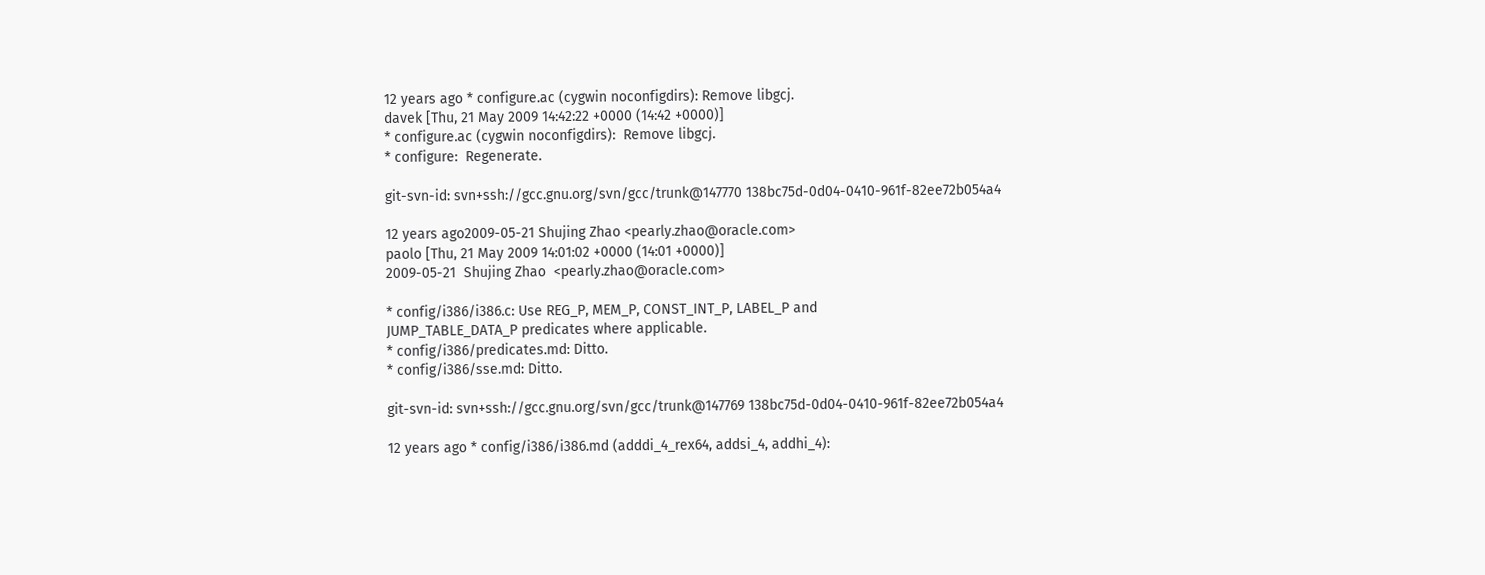12 years ago * configure.ac (cygwin noconfigdirs): Remove libgcj.
davek [Thu, 21 May 2009 14:42:22 +0000 (14:42 +0000)]
* configure.ac (cygwin noconfigdirs):  Remove libgcj.
* configure:  Regenerate.

git-svn-id: svn+ssh://gcc.gnu.org/svn/gcc/trunk@147770 138bc75d-0d04-0410-961f-82ee72b054a4

12 years ago2009-05-21 Shujing Zhao <pearly.zhao@oracle.com>
paolo [Thu, 21 May 2009 14:01:02 +0000 (14:01 +0000)]
2009-05-21  Shujing Zhao  <pearly.zhao@oracle.com>

* config/i386/i386.c: Use REG_P, MEM_P, CONST_INT_P, LABEL_P and
JUMP_TABLE_DATA_P predicates where applicable.
* config/i386/predicates.md: Ditto.
* config/i386/sse.md: Ditto.

git-svn-id: svn+ssh://gcc.gnu.org/svn/gcc/trunk@147769 138bc75d-0d04-0410-961f-82ee72b054a4

12 years ago * config/i386/i386.md (adddi_4_rex64, addsi_4, addhi_4):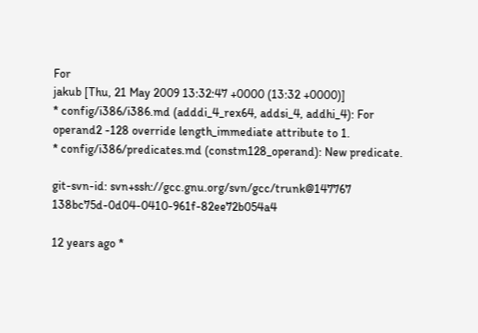For
jakub [Thu, 21 May 2009 13:32:47 +0000 (13:32 +0000)]
* config/i386/i386.md (adddi_4_rex64, addsi_4, addhi_4): For
operand2 -128 override length_immediate attribute to 1.
* config/i386/predicates.md (constm128_operand): New predicate.

git-svn-id: svn+ssh://gcc.gnu.org/svn/gcc/trunk@147767 138bc75d-0d04-0410-961f-82ee72b054a4

12 years ago *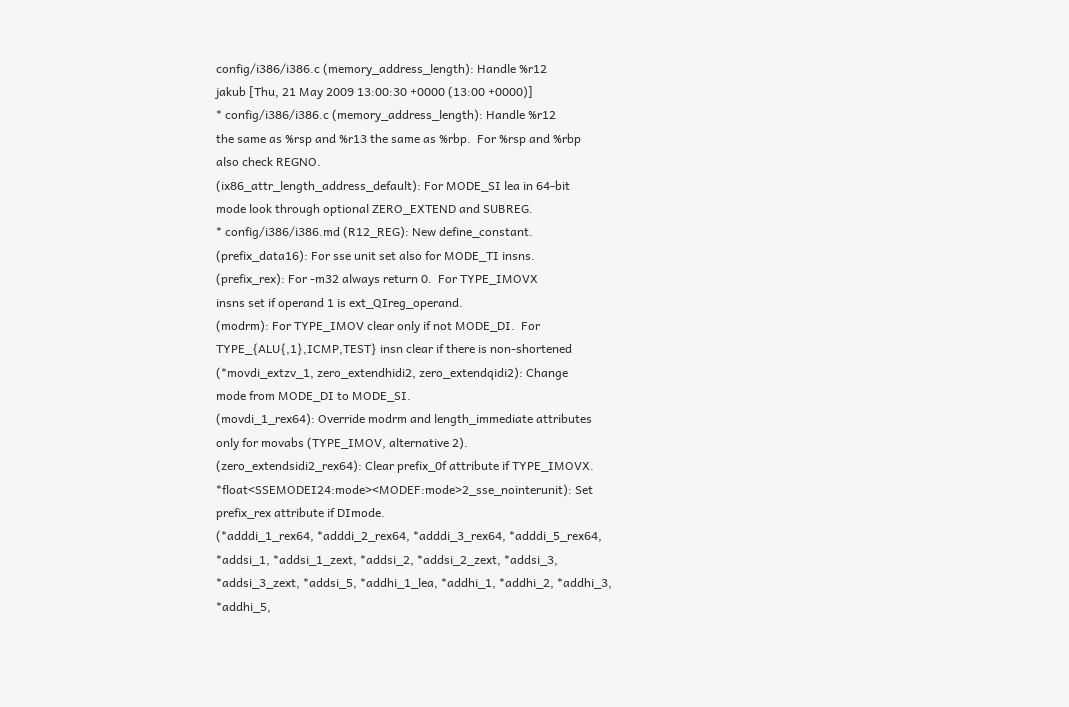config/i386/i386.c (memory_address_length): Handle %r12
jakub [Thu, 21 May 2009 13:00:30 +0000 (13:00 +0000)]
* config/i386/i386.c (memory_address_length): Handle %r12
the same as %rsp and %r13 the same as %rbp.  For %rsp and %rbp
also check REGNO.
(ix86_attr_length_address_default): For MODE_SI lea in 64-bit
mode look through optional ZERO_EXTEND and SUBREG.
* config/i386/i386.md (R12_REG): New define_constant.
(prefix_data16): For sse unit set also for MODE_TI insns.
(prefix_rex): For -m32 always return 0.  For TYPE_IMOVX
insns set if operand 1 is ext_QIreg_operand.
(modrm): For TYPE_IMOV clear only if not MODE_DI.  For
TYPE_{ALU{,1},ICMP,TEST} insn clear if there is non-shortened
(*movdi_extzv_1, zero_extendhidi2, zero_extendqidi2): Change
mode from MODE_DI to MODE_SI.
(movdi_1_rex64): Override modrm and length_immediate attributes
only for movabs (TYPE_IMOV, alternative 2).
(zero_extendsidi2_rex64): Clear prefix_0f attribute if TYPE_IMOVX.
*float<SSEMODEI24:mode><MODEF:mode>2_sse_nointerunit): Set
prefix_rex attribute if DImode.
(*adddi_1_rex64, *adddi_2_rex64, *adddi_3_rex64, *adddi_5_rex64,
*addsi_1, *addsi_1_zext, *addsi_2, *addsi_2_zext, *addsi_3,
*addsi_3_zext, *addsi_5, *addhi_1_lea, *addhi_1, *addhi_2, *addhi_3,
*addhi_5,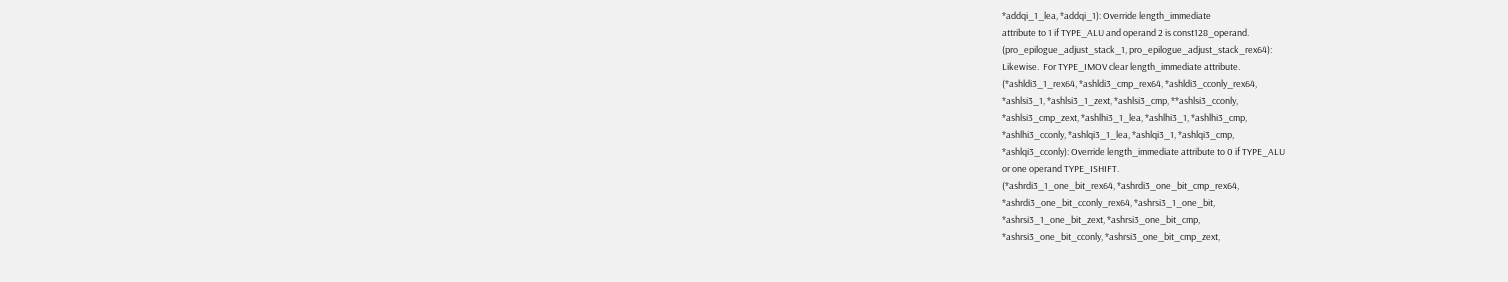*addqi_1_lea, *addqi_1): Override length_immediate
attribute to 1 if TYPE_ALU and operand 2 is const128_operand.
(pro_epilogue_adjust_stack_1, pro_epilogue_adjust_stack_rex64):
Likewise.  For TYPE_IMOV clear length_immediate attribute.
(*ashldi3_1_rex64, *ashldi3_cmp_rex64, *ashldi3_cconly_rex64,
*ashlsi3_1, *ashlsi3_1_zext, *ashlsi3_cmp, **ashlsi3_cconly,
*ashlsi3_cmp_zext, *ashlhi3_1_lea, *ashlhi3_1, *ashlhi3_cmp,
*ashlhi3_cconly, *ashlqi3_1_lea, *ashlqi3_1, *ashlqi3_cmp,
*ashlqi3_cconly): Override length_immediate attribute to 0 if TYPE_ALU
or one operand TYPE_ISHIFT.
(*ashrdi3_1_one_bit_rex64, *ashrdi3_one_bit_cmp_rex64,
*ashrdi3_one_bit_cconly_rex64, *ashrsi3_1_one_bit,
*ashrsi3_1_one_bit_zext, *ashrsi3_one_bit_cmp,
*ashrsi3_one_bit_cconly, *ashrsi3_one_bit_cmp_zext,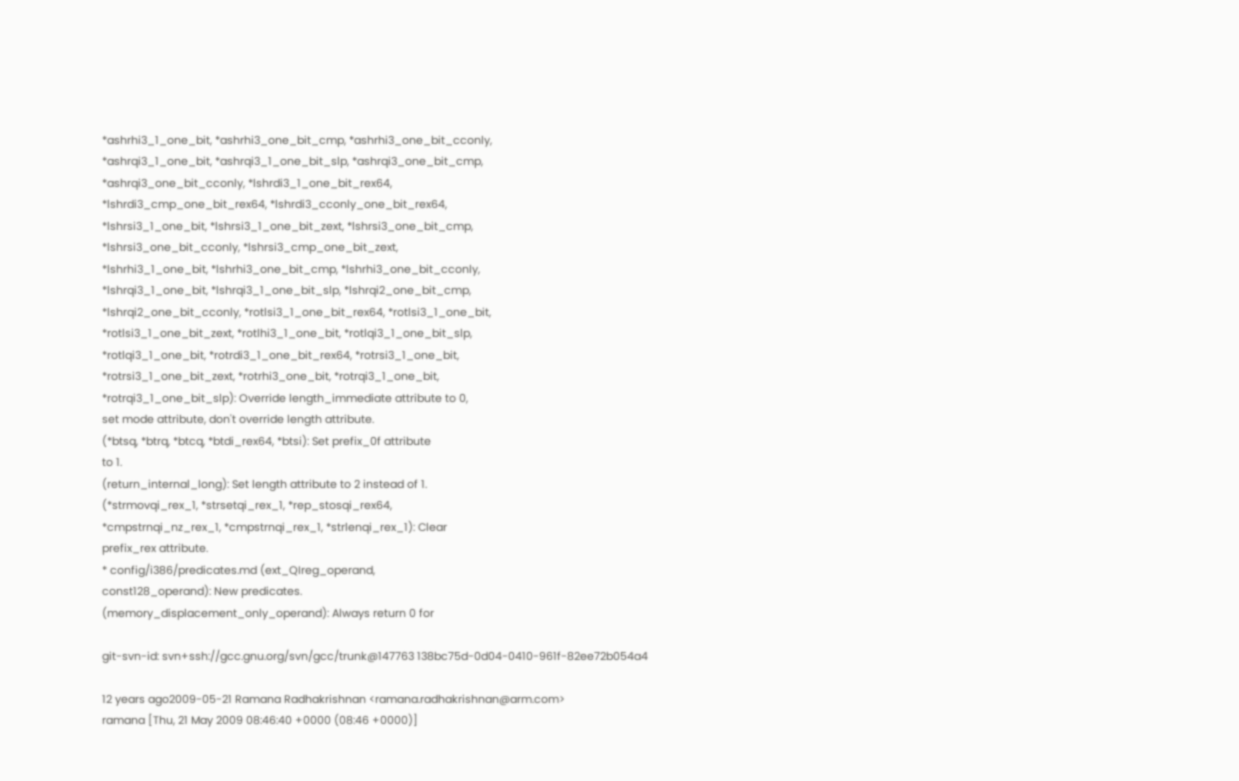*ashrhi3_1_one_bit, *ashrhi3_one_bit_cmp, *ashrhi3_one_bit_cconly,
*ashrqi3_1_one_bit, *ashrqi3_1_one_bit_slp, *ashrqi3_one_bit_cmp,
*ashrqi3_one_bit_cconly, *lshrdi3_1_one_bit_rex64,
*lshrdi3_cmp_one_bit_rex64, *lshrdi3_cconly_one_bit_rex64,
*lshrsi3_1_one_bit, *lshrsi3_1_one_bit_zext, *lshrsi3_one_bit_cmp,
*lshrsi3_one_bit_cconly, *lshrsi3_cmp_one_bit_zext,
*lshrhi3_1_one_bit, *lshrhi3_one_bit_cmp, *lshrhi3_one_bit_cconly,
*lshrqi3_1_one_bit, *lshrqi3_1_one_bit_slp, *lshrqi2_one_bit_cmp,
*lshrqi2_one_bit_cconly, *rotlsi3_1_one_bit_rex64, *rotlsi3_1_one_bit,
*rotlsi3_1_one_bit_zext, *rotlhi3_1_one_bit, *rotlqi3_1_one_bit_slp,
*rotlqi3_1_one_bit, *rotrdi3_1_one_bit_rex64, *rotrsi3_1_one_bit,
*rotrsi3_1_one_bit_zext, *rotrhi3_one_bit, *rotrqi3_1_one_bit,
*rotrqi3_1_one_bit_slp): Override length_immediate attribute to 0,
set mode attribute, don't override length attribute.
(*btsq, *btrq, *btcq, *btdi_rex64, *btsi): Set prefix_0f attribute
to 1.
(return_internal_long): Set length attribute to 2 instead of 1.
(*strmovqi_rex_1, *strsetqi_rex_1, *rep_stosqi_rex64,
*cmpstrnqi_nz_rex_1, *cmpstrnqi_rex_1, *strlenqi_rex_1): Clear
prefix_rex attribute.
* config/i386/predicates.md (ext_QIreg_operand,
const128_operand): New predicates.
(memory_displacement_only_operand): Always return 0 for

git-svn-id: svn+ssh://gcc.gnu.org/svn/gcc/trunk@147763 138bc75d-0d04-0410-961f-82ee72b054a4

12 years ago2009-05-21 Ramana Radhakrishnan <ramana.radhakrishnan@arm.com>
ramana [Thu, 21 May 2009 08:46:40 +0000 (08:46 +0000)]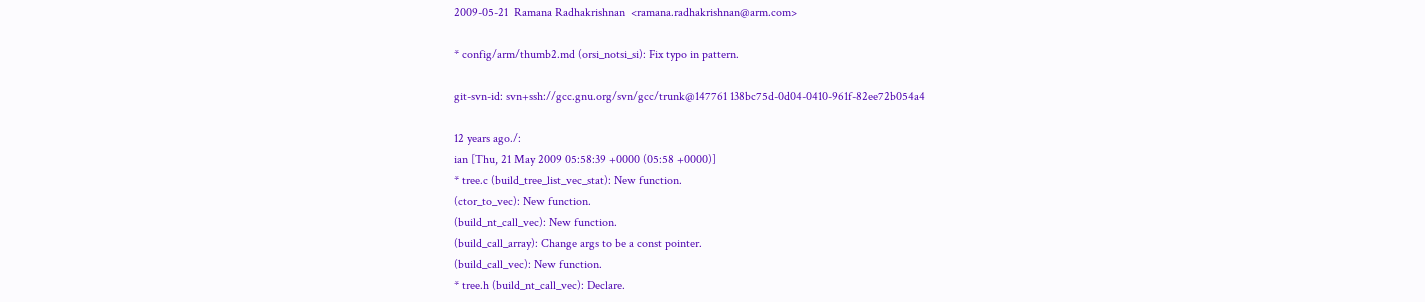2009-05-21  Ramana Radhakrishnan  <ramana.radhakrishnan@arm.com>

* config/arm/thumb2.md (orsi_notsi_si): Fix typo in pattern.

git-svn-id: svn+ssh://gcc.gnu.org/svn/gcc/trunk@147761 138bc75d-0d04-0410-961f-82ee72b054a4

12 years ago./:
ian [Thu, 21 May 2009 05:58:39 +0000 (05:58 +0000)]
* tree.c (build_tree_list_vec_stat): New function.
(ctor_to_vec): New function.
(build_nt_call_vec): New function.
(build_call_array): Change args to be a const pointer.
(build_call_vec): New function.
* tree.h (build_nt_call_vec): Declare.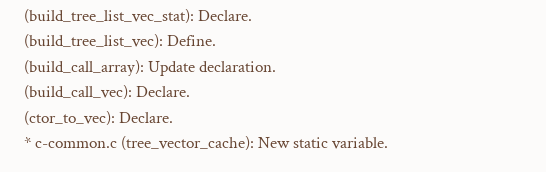(build_tree_list_vec_stat): Declare.
(build_tree_list_vec): Define.
(build_call_array): Update declaration.
(build_call_vec): Declare.
(ctor_to_vec): Declare.
* c-common.c (tree_vector_cache): New static variable.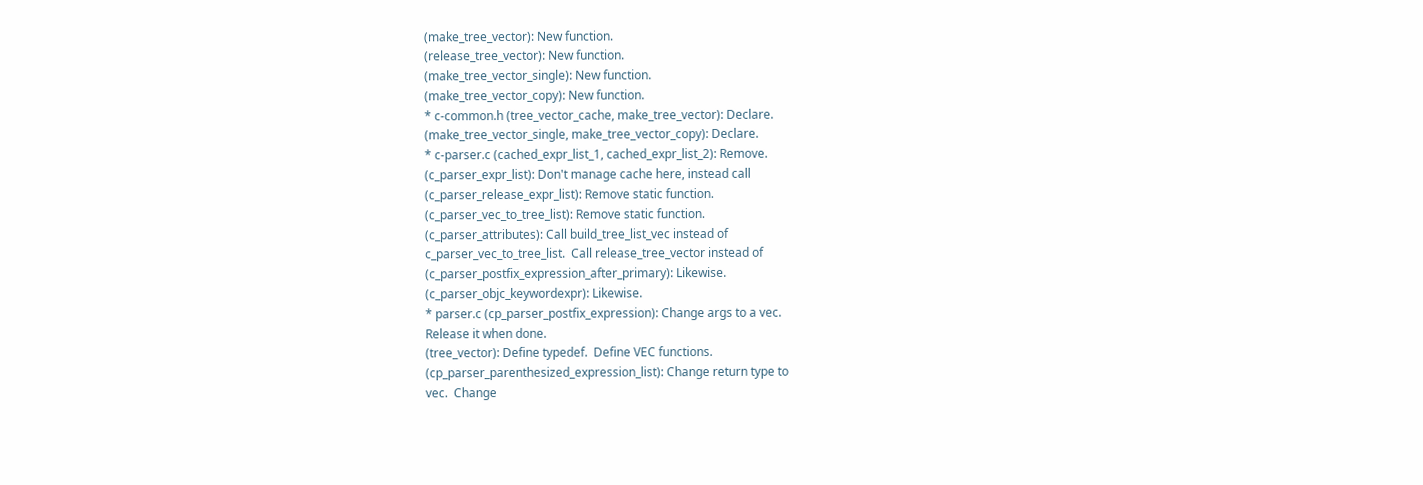(make_tree_vector): New function.
(release_tree_vector): New function.
(make_tree_vector_single): New function.
(make_tree_vector_copy): New function.
* c-common.h (tree_vector_cache, make_tree_vector): Declare.
(make_tree_vector_single, make_tree_vector_copy): Declare.
* c-parser.c (cached_expr_list_1, cached_expr_list_2): Remove.
(c_parser_expr_list): Don't manage cache here, instead call
(c_parser_release_expr_list): Remove static function.
(c_parser_vec_to_tree_list): Remove static function.
(c_parser_attributes): Call build_tree_list_vec instead of
c_parser_vec_to_tree_list.  Call release_tree_vector instead of
(c_parser_postfix_expression_after_primary): Likewise.
(c_parser_objc_keywordexpr): Likewise.
* parser.c (cp_parser_postfix_expression): Change args to a vec.
Release it when done.
(tree_vector): Define typedef.  Define VEC functions.
(cp_parser_parenthesized_expression_list): Change return type to
vec.  Change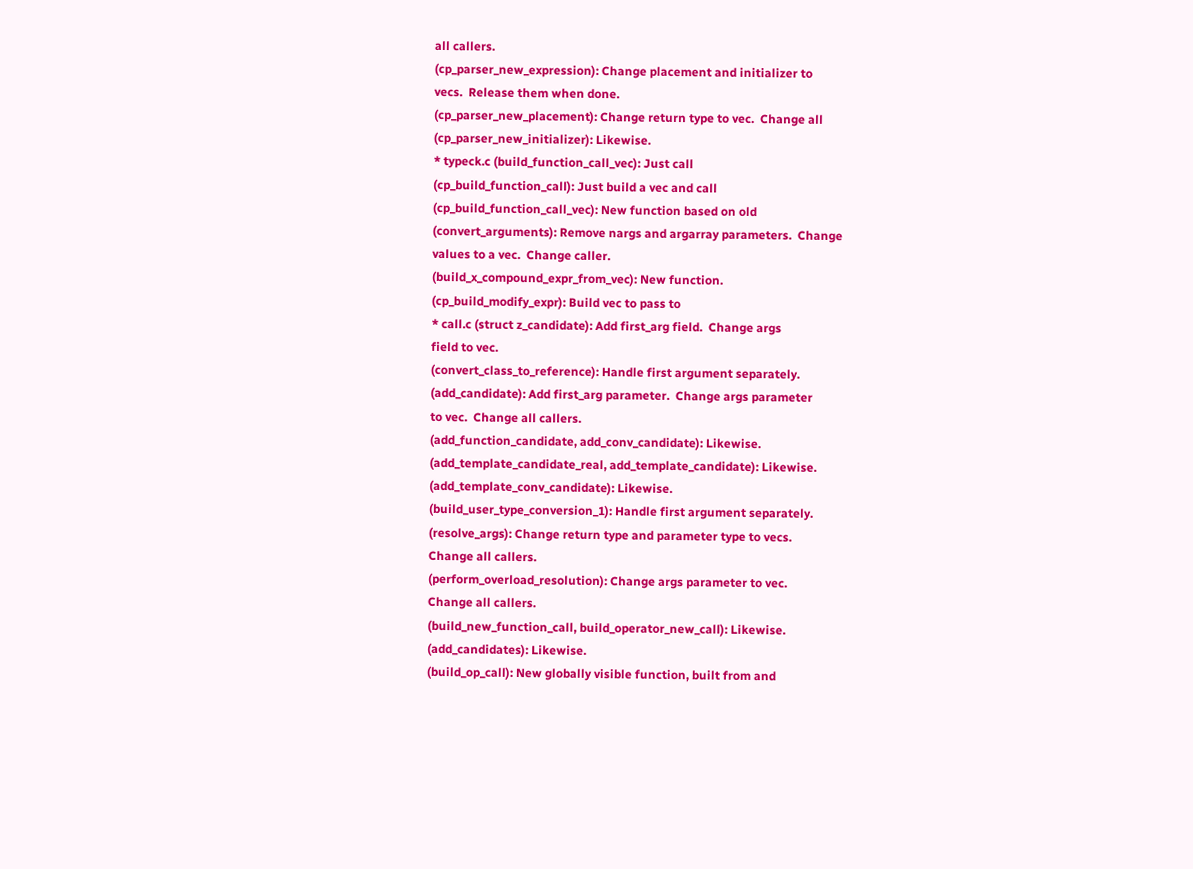all callers.
(cp_parser_new_expression): Change placement and initializer to
vecs.  Release them when done.
(cp_parser_new_placement): Change return type to vec.  Change all
(cp_parser_new_initializer): Likewise.
* typeck.c (build_function_call_vec): Just call
(cp_build_function_call): Just build a vec and call
(cp_build_function_call_vec): New function based on old
(convert_arguments): Remove nargs and argarray parameters.  Change
values to a vec.  Change caller.
(build_x_compound_expr_from_vec): New function.
(cp_build_modify_expr): Build vec to pass to
* call.c (struct z_candidate): Add first_arg field.  Change args
field to vec.
(convert_class_to_reference): Handle first argument separately.
(add_candidate): Add first_arg parameter.  Change args parameter
to vec.  Change all callers.
(add_function_candidate, add_conv_candidate): Likewise.
(add_template_candidate_real, add_template_candidate): Likewise.
(add_template_conv_candidate): Likewise.
(build_user_type_conversion_1): Handle first argument separately.
(resolve_args): Change return type and parameter type to vecs.
Change all callers.
(perform_overload_resolution): Change args parameter to vec.
Change all callers.
(build_new_function_call, build_operator_new_call): Likewise.
(add_candidates): Likewise.
(build_op_call): New globally visible function, built from and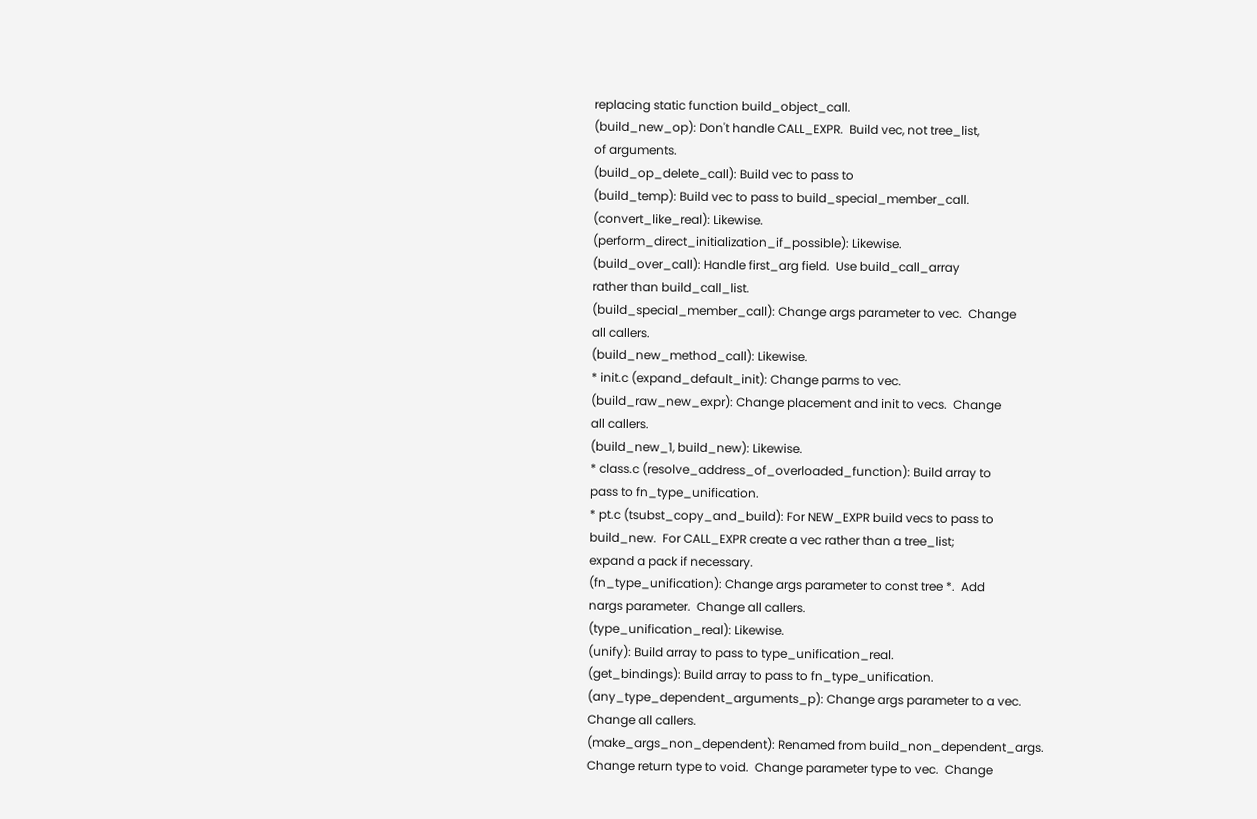replacing static function build_object_call.
(build_new_op): Don't handle CALL_EXPR.  Build vec, not tree_list,
of arguments.
(build_op_delete_call): Build vec to pass to
(build_temp): Build vec to pass to build_special_member_call.
(convert_like_real): Likewise.
(perform_direct_initialization_if_possible): Likewise.
(build_over_call): Handle first_arg field.  Use build_call_array
rather than build_call_list.
(build_special_member_call): Change args parameter to vec.  Change
all callers.
(build_new_method_call): Likewise.
* init.c (expand_default_init): Change parms to vec.
(build_raw_new_expr): Change placement and init to vecs.  Change
all callers.
(build_new_1, build_new): Likewise.
* class.c (resolve_address_of_overloaded_function): Build array to
pass to fn_type_unification.
* pt.c (tsubst_copy_and_build): For NEW_EXPR build vecs to pass to
build_new.  For CALL_EXPR create a vec rather than a tree_list;
expand a pack if necessary.
(fn_type_unification): Change args parameter to const tree *.  Add
nargs parameter.  Change all callers.
(type_unification_real): Likewise.
(unify): Build array to pass to type_unification_real.
(get_bindings): Build array to pass to fn_type_unification.
(any_type_dependent_arguments_p): Change args parameter to a vec.
Change all callers.
(make_args_non_dependent): Renamed from build_non_dependent_args.
Change return type to void.  Change parameter type to vec.  Change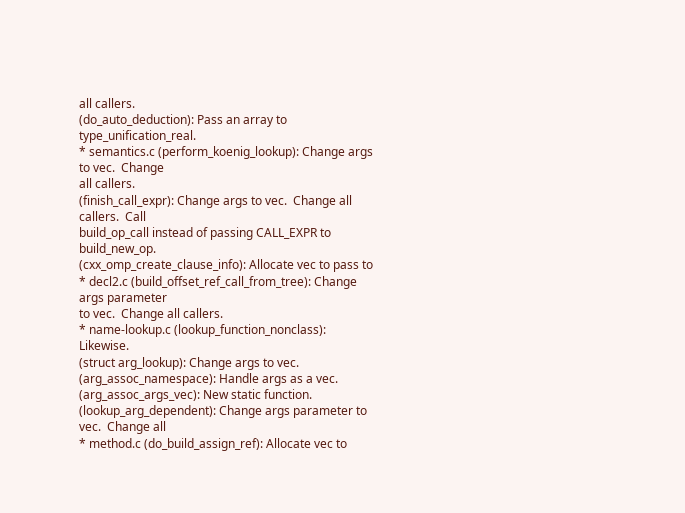all callers.
(do_auto_deduction): Pass an array to type_unification_real.
* semantics.c (perform_koenig_lookup): Change args to vec.  Change
all callers.
(finish_call_expr): Change args to vec.  Change all callers.  Call
build_op_call instead of passing CALL_EXPR to build_new_op.
(cxx_omp_create_clause_info): Allocate vec to pass to
* decl2.c (build_offset_ref_call_from_tree): Change args parameter
to vec.  Change all callers.
* name-lookup.c (lookup_function_nonclass): Likewise.
(struct arg_lookup): Change args to vec.
(arg_assoc_namespace): Handle args as a vec.
(arg_assoc_args_vec): New static function.
(lookup_arg_dependent): Change args parameter to vec.  Change all
* method.c (do_build_assign_ref): Allocate vec to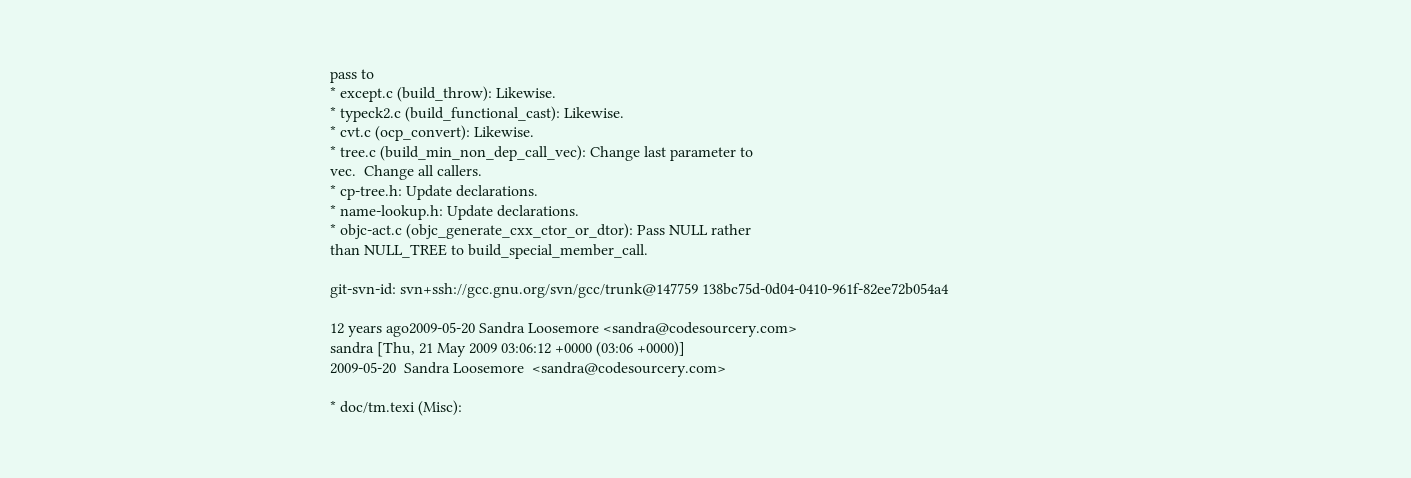pass to
* except.c (build_throw): Likewise.
* typeck2.c (build_functional_cast): Likewise.
* cvt.c (ocp_convert): Likewise.
* tree.c (build_min_non_dep_call_vec): Change last parameter to
vec.  Change all callers.
* cp-tree.h: Update declarations.
* name-lookup.h: Update declarations.
* objc-act.c (objc_generate_cxx_ctor_or_dtor): Pass NULL rather
than NULL_TREE to build_special_member_call.

git-svn-id: svn+ssh://gcc.gnu.org/svn/gcc/trunk@147759 138bc75d-0d04-0410-961f-82ee72b054a4

12 years ago2009-05-20 Sandra Loosemore <sandra@codesourcery.com>
sandra [Thu, 21 May 2009 03:06:12 +0000 (03:06 +0000)]
2009-05-20  Sandra Loosemore  <sandra@codesourcery.com>

* doc/tm.texi (Misc):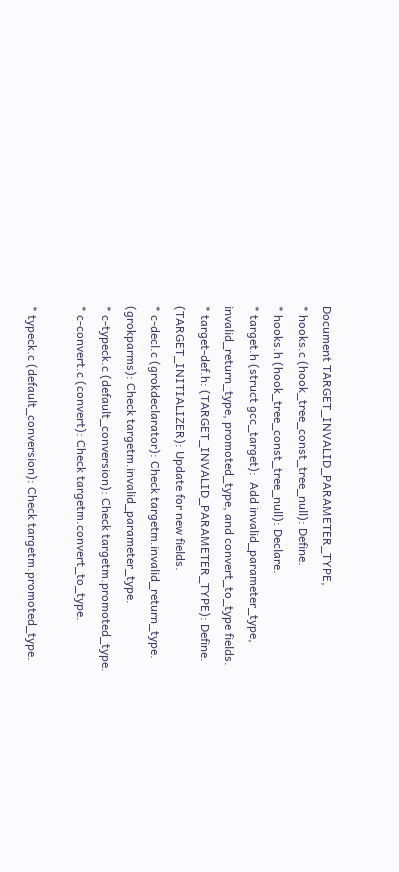Document TARGET_INVALID_PARAMETER_TYPE,
* hooks.c (hook_tree_const_tree_null): Define.
* hooks.h (hook_tree_const_tree_null): Declare.
* target.h (struct gcc_target):  Add invalid_parameter_type,
invalid_return_type, promoted_type, and convert_to_type fields.
* target-def.h: (TARGET_INVALID_PARAMETER_TYPE): Define.
(TARGET_INITIALIZER): Update for new fields.
* c-decl.c (grokdeclarator): Check targetm.invalid_return_type.
(grokparms): Check targetm.invalid_parameter_type.
* c-typeck.c (default_conversion): Check targetm.promoted_type.
* c-convert.c (convert): Check targetm.convert_to_type.

* typeck.c (default_conversion): Check targetm.promoted_type.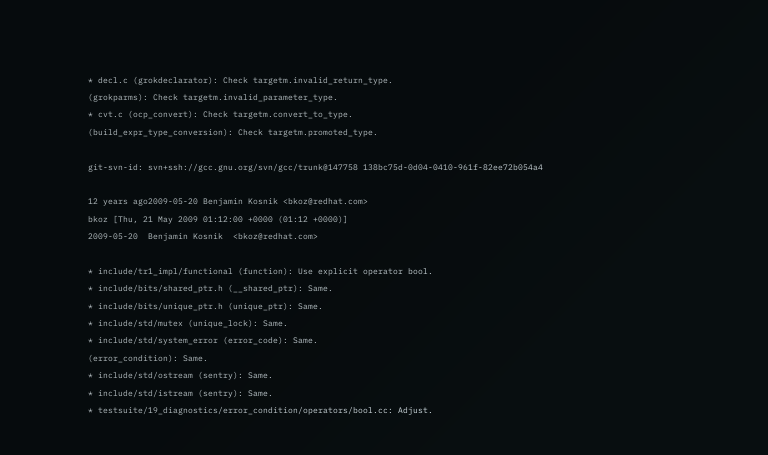* decl.c (grokdeclarator): Check targetm.invalid_return_type.
(grokparms): Check targetm.invalid_parameter_type.
* cvt.c (ocp_convert): Check targetm.convert_to_type.
(build_expr_type_conversion): Check targetm.promoted_type.

git-svn-id: svn+ssh://gcc.gnu.org/svn/gcc/trunk@147758 138bc75d-0d04-0410-961f-82ee72b054a4

12 years ago2009-05-20 Benjamin Kosnik <bkoz@redhat.com>
bkoz [Thu, 21 May 2009 01:12:00 +0000 (01:12 +0000)]
2009-05-20  Benjamin Kosnik  <bkoz@redhat.com>

* include/tr1_impl/functional (function): Use explicit operator bool.
* include/bits/shared_ptr.h (__shared_ptr): Same.
* include/bits/unique_ptr.h (unique_ptr): Same.
* include/std/mutex (unique_lock): Same.
* include/std/system_error (error_code): Same.
(error_condition): Same.
* include/std/ostream (sentry): Same.
* include/std/istream (sentry): Same.
* testsuite/19_diagnostics/error_condition/operators/bool.cc: Adjust.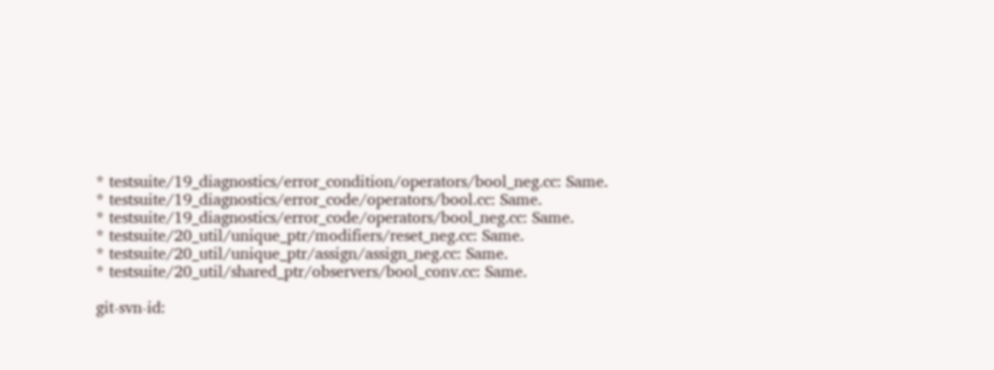* testsuite/19_diagnostics/error_condition/operators/bool_neg.cc: Same.
* testsuite/19_diagnostics/error_code/operators/bool.cc: Same.
* testsuite/19_diagnostics/error_code/operators/bool_neg.cc: Same.
* testsuite/20_util/unique_ptr/modifiers/reset_neg.cc: Same.
* testsuite/20_util/unique_ptr/assign/assign_neg.cc: Same.
* testsuite/20_util/shared_ptr/observers/bool_conv.cc: Same.

git-svn-id: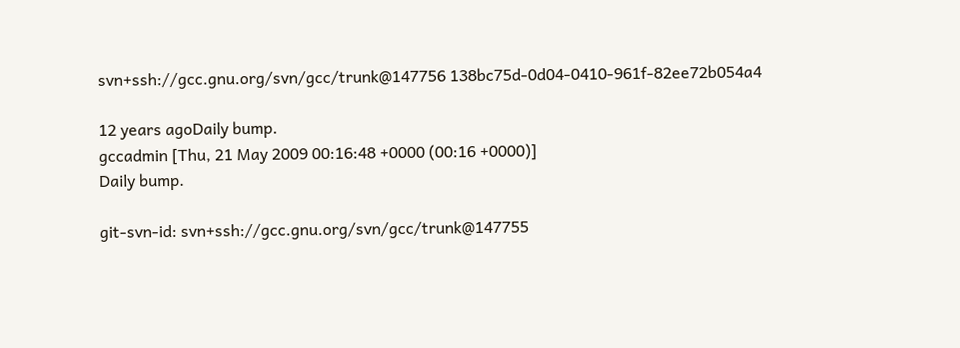svn+ssh://gcc.gnu.org/svn/gcc/trunk@147756 138bc75d-0d04-0410-961f-82ee72b054a4

12 years agoDaily bump.
gccadmin [Thu, 21 May 2009 00:16:48 +0000 (00:16 +0000)]
Daily bump.

git-svn-id: svn+ssh://gcc.gnu.org/svn/gcc/trunk@147755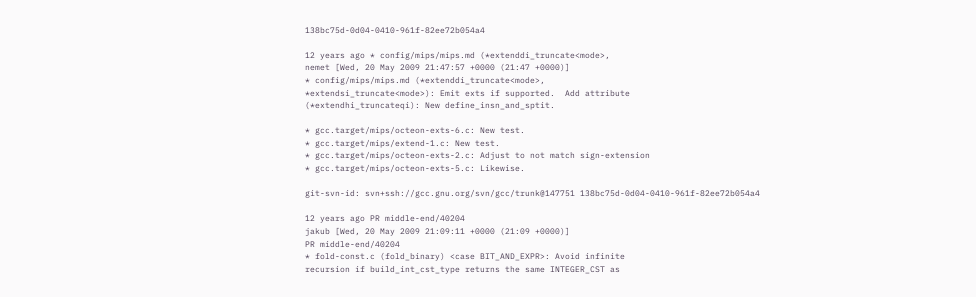138bc75d-0d04-0410-961f-82ee72b054a4

12 years ago * config/mips/mips.md (*extenddi_truncate<mode>,
nemet [Wed, 20 May 2009 21:47:57 +0000 (21:47 +0000)]
* config/mips/mips.md (*extenddi_truncate<mode>,
*extendsi_truncate<mode>): Emit exts if supported.  Add attribute
(*extendhi_truncateqi): New define_insn_and_sptit.

* gcc.target/mips/octeon-exts-6.c: New test.
* gcc.target/mips/extend-1.c: New test.
* gcc.target/mips/octeon-exts-2.c: Adjust to not match sign-extension
* gcc.target/mips/octeon-exts-5.c: Likewise.

git-svn-id: svn+ssh://gcc.gnu.org/svn/gcc/trunk@147751 138bc75d-0d04-0410-961f-82ee72b054a4

12 years ago PR middle-end/40204
jakub [Wed, 20 May 2009 21:09:11 +0000 (21:09 +0000)]
PR middle-end/40204
* fold-const.c (fold_binary) <case BIT_AND_EXPR>: Avoid infinite
recursion if build_int_cst_type returns the same INTEGER_CST as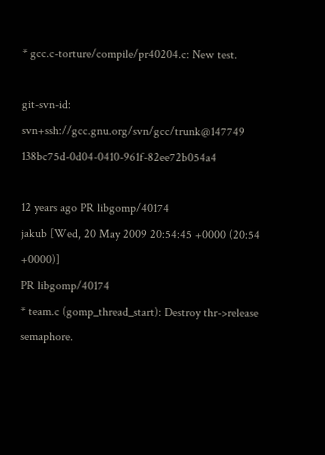* gcc.c-torture/compile/pr40204.c: New test.

git-svn-id: svn+ssh://gcc.gnu.org/svn/gcc/trunk@147749 138bc75d-0d04-0410-961f-82ee72b054a4

12 years ago PR libgomp/40174
jakub [Wed, 20 May 2009 20:54:45 +0000 (20:54 +0000)]
PR libgomp/40174
* team.c (gomp_thread_start): Destroy thr->release semaphore.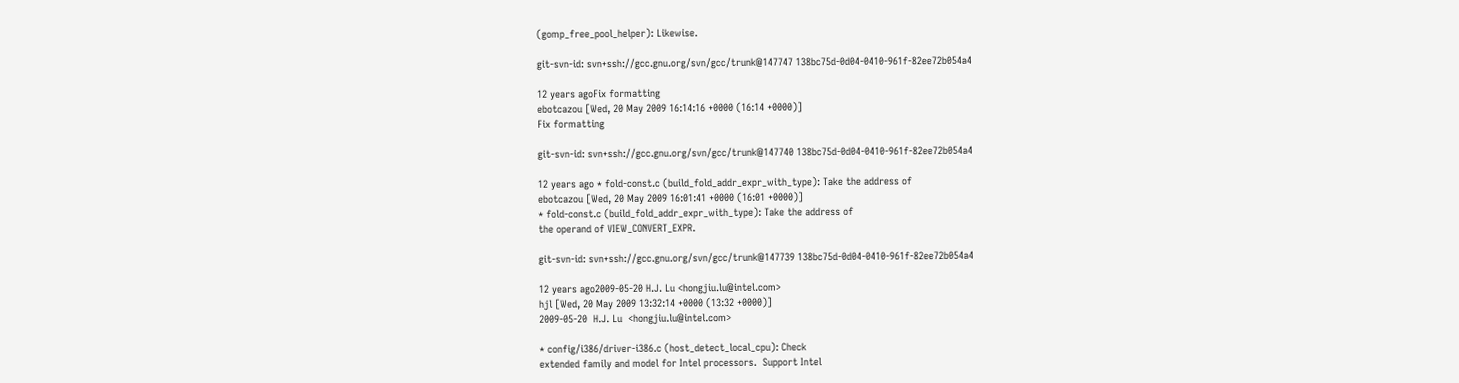(gomp_free_pool_helper): Likewise.

git-svn-id: svn+ssh://gcc.gnu.org/svn/gcc/trunk@147747 138bc75d-0d04-0410-961f-82ee72b054a4

12 years agoFix formatting
ebotcazou [Wed, 20 May 2009 16:14:16 +0000 (16:14 +0000)]
Fix formatting

git-svn-id: svn+ssh://gcc.gnu.org/svn/gcc/trunk@147740 138bc75d-0d04-0410-961f-82ee72b054a4

12 years ago * fold-const.c (build_fold_addr_expr_with_type): Take the address of
ebotcazou [Wed, 20 May 2009 16:01:41 +0000 (16:01 +0000)]
* fold-const.c (build_fold_addr_expr_with_type): Take the address of
the operand of VIEW_CONVERT_EXPR.

git-svn-id: svn+ssh://gcc.gnu.org/svn/gcc/trunk@147739 138bc75d-0d04-0410-961f-82ee72b054a4

12 years ago2009-05-20 H.J. Lu <hongjiu.lu@intel.com>
hjl [Wed, 20 May 2009 13:32:14 +0000 (13:32 +0000)]
2009-05-20  H.J. Lu  <hongjiu.lu@intel.com>

* config/i386/driver-i386.c (host_detect_local_cpu): Check
extended family and model for Intel processors.  Support Intel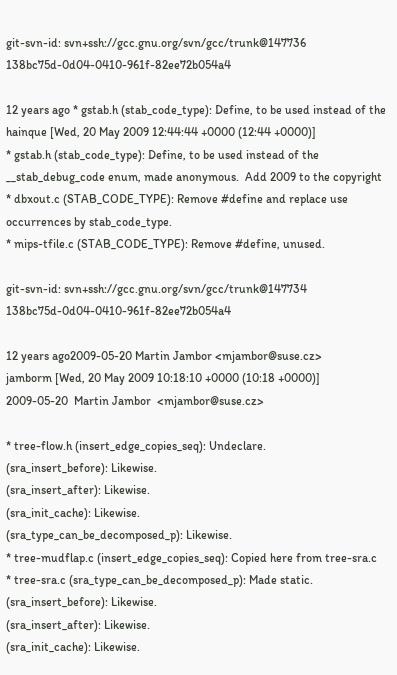git-svn-id: svn+ssh://gcc.gnu.org/svn/gcc/trunk@147736 138bc75d-0d04-0410-961f-82ee72b054a4

12 years ago * gstab.h (stab_code_type): Define, to be used instead of the
hainque [Wed, 20 May 2009 12:44:44 +0000 (12:44 +0000)]
* gstab.h (stab_code_type): Define, to be used instead of the
__stab_debug_code enum, made anonymous.  Add 2009 to the copyright
* dbxout.c (STAB_CODE_TYPE): Remove #define and replace use
occurrences by stab_code_type.
* mips-tfile.c (STAB_CODE_TYPE): Remove #define, unused.

git-svn-id: svn+ssh://gcc.gnu.org/svn/gcc/trunk@147734 138bc75d-0d04-0410-961f-82ee72b054a4

12 years ago2009-05-20 Martin Jambor <mjambor@suse.cz>
jamborm [Wed, 20 May 2009 10:18:10 +0000 (10:18 +0000)]
2009-05-20  Martin Jambor  <mjambor@suse.cz>

* tree-flow.h (insert_edge_copies_seq): Undeclare.
(sra_insert_before): Likewise.
(sra_insert_after): Likewise.
(sra_init_cache): Likewise.
(sra_type_can_be_decomposed_p): Likewise.
* tree-mudflap.c (insert_edge_copies_seq): Copied here from tree-sra.c
* tree-sra.c (sra_type_can_be_decomposed_p): Made static.
(sra_insert_before): Likewise.
(sra_insert_after): Likewise.
(sra_init_cache): Likewise.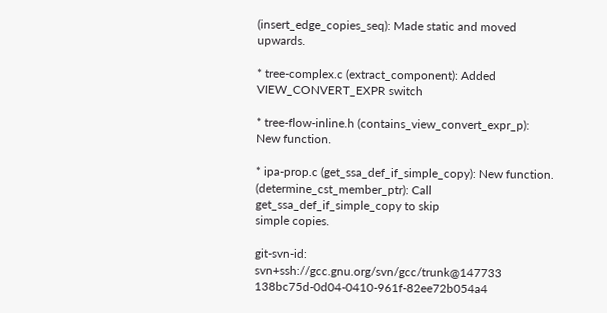(insert_edge_copies_seq): Made static and moved upwards.

* tree-complex.c (extract_component): Added VIEW_CONVERT_EXPR switch

* tree-flow-inline.h (contains_view_convert_expr_p): New function.

* ipa-prop.c (get_ssa_def_if_simple_copy): New function.
(determine_cst_member_ptr): Call get_ssa_def_if_simple_copy to skip
simple copies.

git-svn-id: svn+ssh://gcc.gnu.org/svn/gcc/trunk@147733 138bc75d-0d04-0410-961f-82ee72b054a4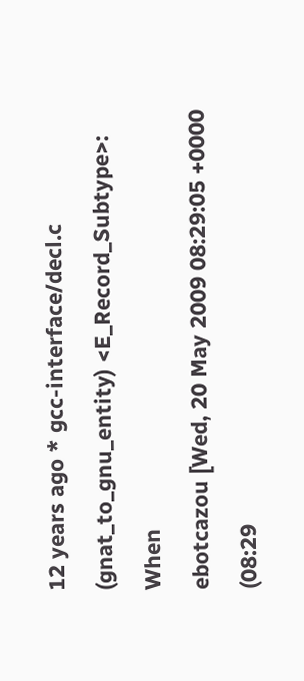12 years ago * gcc-interface/decl.c (gnat_to_gnu_entity) <E_Record_Subtype>: When
ebotcazou [Wed, 20 May 2009 08:29:05 +0000 (08:29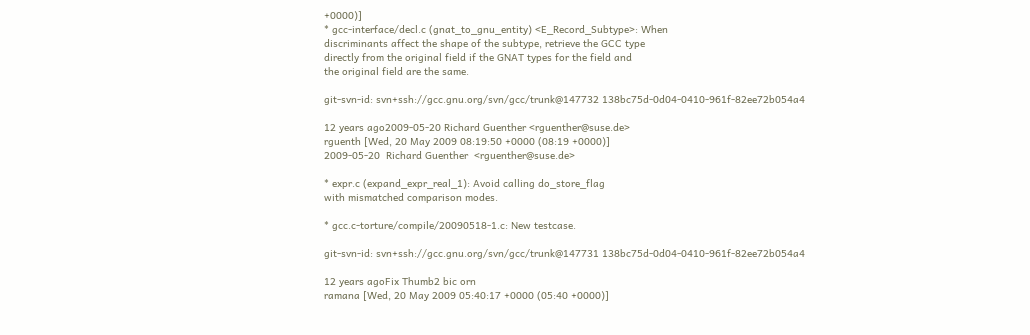+0000)]
* gcc-interface/decl.c (gnat_to_gnu_entity) <E_Record_Subtype>: When
discriminants affect the shape of the subtype, retrieve the GCC type
directly from the original field if the GNAT types for the field and
the original field are the same.

git-svn-id: svn+ssh://gcc.gnu.org/svn/gcc/trunk@147732 138bc75d-0d04-0410-961f-82ee72b054a4

12 years ago2009-05-20 Richard Guenther <rguenther@suse.de>
rguenth [Wed, 20 May 2009 08:19:50 +0000 (08:19 +0000)]
2009-05-20  Richard Guenther  <rguenther@suse.de>

* expr.c (expand_expr_real_1): Avoid calling do_store_flag
with mismatched comparison modes.

* gcc.c-torture/compile/20090518-1.c: New testcase.

git-svn-id: svn+ssh://gcc.gnu.org/svn/gcc/trunk@147731 138bc75d-0d04-0410-961f-82ee72b054a4

12 years agoFix Thumb2 bic orn
ramana [Wed, 20 May 2009 05:40:17 +0000 (05:40 +0000)]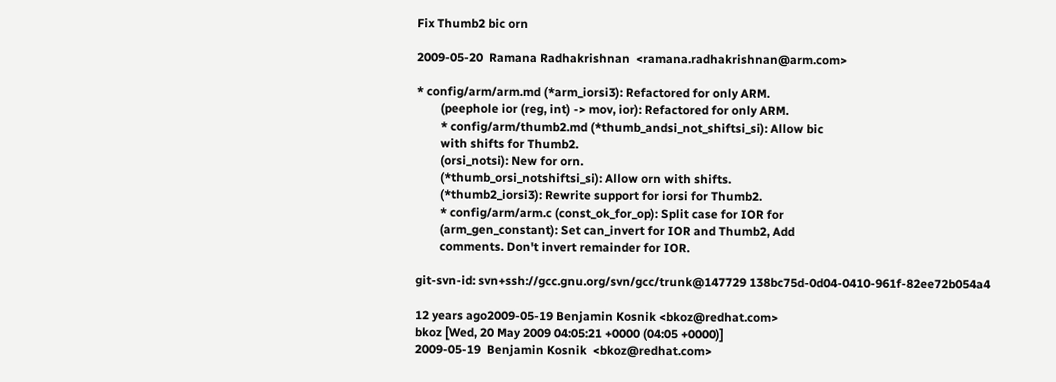Fix Thumb2 bic orn

2009-05-20  Ramana Radhakrishnan  <ramana.radhakrishnan@arm.com>

* config/arm/arm.md (*arm_iorsi3): Refactored for only ARM.
        (peephole ior (reg, int) -> mov, ior): Refactored for only ARM.
        * config/arm/thumb2.md (*thumb_andsi_not_shiftsi_si): Allow bic
        with shifts for Thumb2.
        (orsi_notsi): New for orn.
        (*thumb_orsi_notshiftsi_si): Allow orn with shifts.
        (*thumb2_iorsi3): Rewrite support for iorsi for Thumb2.
        * config/arm/arm.c (const_ok_for_op): Split case for IOR for
        (arm_gen_constant): Set can_invert for IOR and Thumb2, Add
        comments. Don't invert remainder for IOR.

git-svn-id: svn+ssh://gcc.gnu.org/svn/gcc/trunk@147729 138bc75d-0d04-0410-961f-82ee72b054a4

12 years ago2009-05-19 Benjamin Kosnik <bkoz@redhat.com>
bkoz [Wed, 20 May 2009 04:05:21 +0000 (04:05 +0000)]
2009-05-19  Benjamin Kosnik  <bkoz@redhat.com>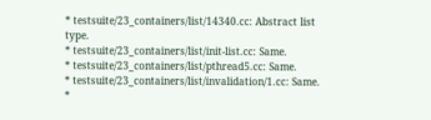* testsuite/23_containers/list/14340.cc: Abstract list type.
* testsuite/23_containers/list/init-list.cc: Same.
* testsuite/23_containers/list/pthread5.cc: Same.
* testsuite/23_containers/list/invalidation/1.cc: Same.
*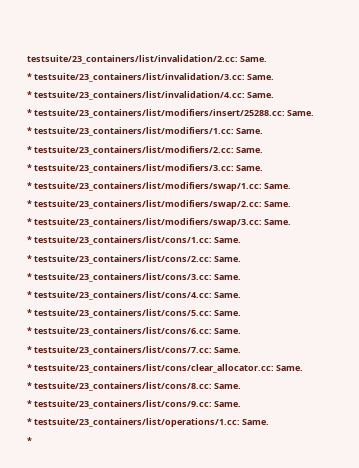testsuite/23_containers/list/invalidation/2.cc: Same.
* testsuite/23_containers/list/invalidation/3.cc: Same.
* testsuite/23_containers/list/invalidation/4.cc: Same.
* testsuite/23_containers/list/modifiers/insert/25288.cc: Same.
* testsuite/23_containers/list/modifiers/1.cc: Same.
* testsuite/23_containers/list/modifiers/2.cc: Same.
* testsuite/23_containers/list/modifiers/3.cc: Same.
* testsuite/23_containers/list/modifiers/swap/1.cc: Same.
* testsuite/23_containers/list/modifiers/swap/2.cc: Same.
* testsuite/23_containers/list/modifiers/swap/3.cc: Same.
* testsuite/23_containers/list/cons/1.cc: Same.
* testsuite/23_containers/list/cons/2.cc: Same.
* testsuite/23_containers/list/cons/3.cc: Same.
* testsuite/23_containers/list/cons/4.cc: Same.
* testsuite/23_containers/list/cons/5.cc: Same.
* testsuite/23_containers/list/cons/6.cc: Same.
* testsuite/23_containers/list/cons/7.cc: Same.
* testsuite/23_containers/list/cons/clear_allocator.cc: Same.
* testsuite/23_containers/list/cons/8.cc: Same.
* testsuite/23_containers/list/cons/9.cc: Same.
* testsuite/23_containers/list/operations/1.cc: Same.
*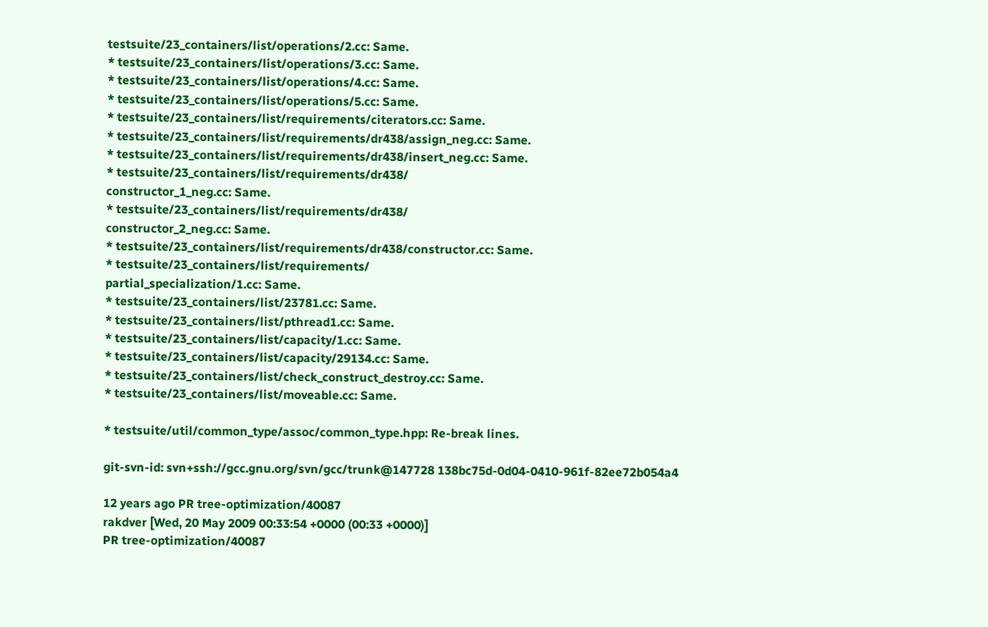testsuite/23_containers/list/operations/2.cc: Same.
* testsuite/23_containers/list/operations/3.cc: Same.
* testsuite/23_containers/list/operations/4.cc: Same.
* testsuite/23_containers/list/operations/5.cc: Same.
* testsuite/23_containers/list/requirements/citerators.cc: Same.
* testsuite/23_containers/list/requirements/dr438/assign_neg.cc: Same.
* testsuite/23_containers/list/requirements/dr438/insert_neg.cc: Same.
* testsuite/23_containers/list/requirements/dr438/
constructor_1_neg.cc: Same.
* testsuite/23_containers/list/requirements/dr438/
constructor_2_neg.cc: Same.
* testsuite/23_containers/list/requirements/dr438/constructor.cc: Same.
* testsuite/23_containers/list/requirements/
partial_specialization/1.cc: Same.
* testsuite/23_containers/list/23781.cc: Same.
* testsuite/23_containers/list/pthread1.cc: Same.
* testsuite/23_containers/list/capacity/1.cc: Same.
* testsuite/23_containers/list/capacity/29134.cc: Same.
* testsuite/23_containers/list/check_construct_destroy.cc: Same.
* testsuite/23_containers/list/moveable.cc: Same.

* testsuite/util/common_type/assoc/common_type.hpp: Re-break lines.

git-svn-id: svn+ssh://gcc.gnu.org/svn/gcc/trunk@147728 138bc75d-0d04-0410-961f-82ee72b054a4

12 years ago PR tree-optimization/40087
rakdver [Wed, 20 May 2009 00:33:54 +0000 (00:33 +0000)]
PR tree-optimization/40087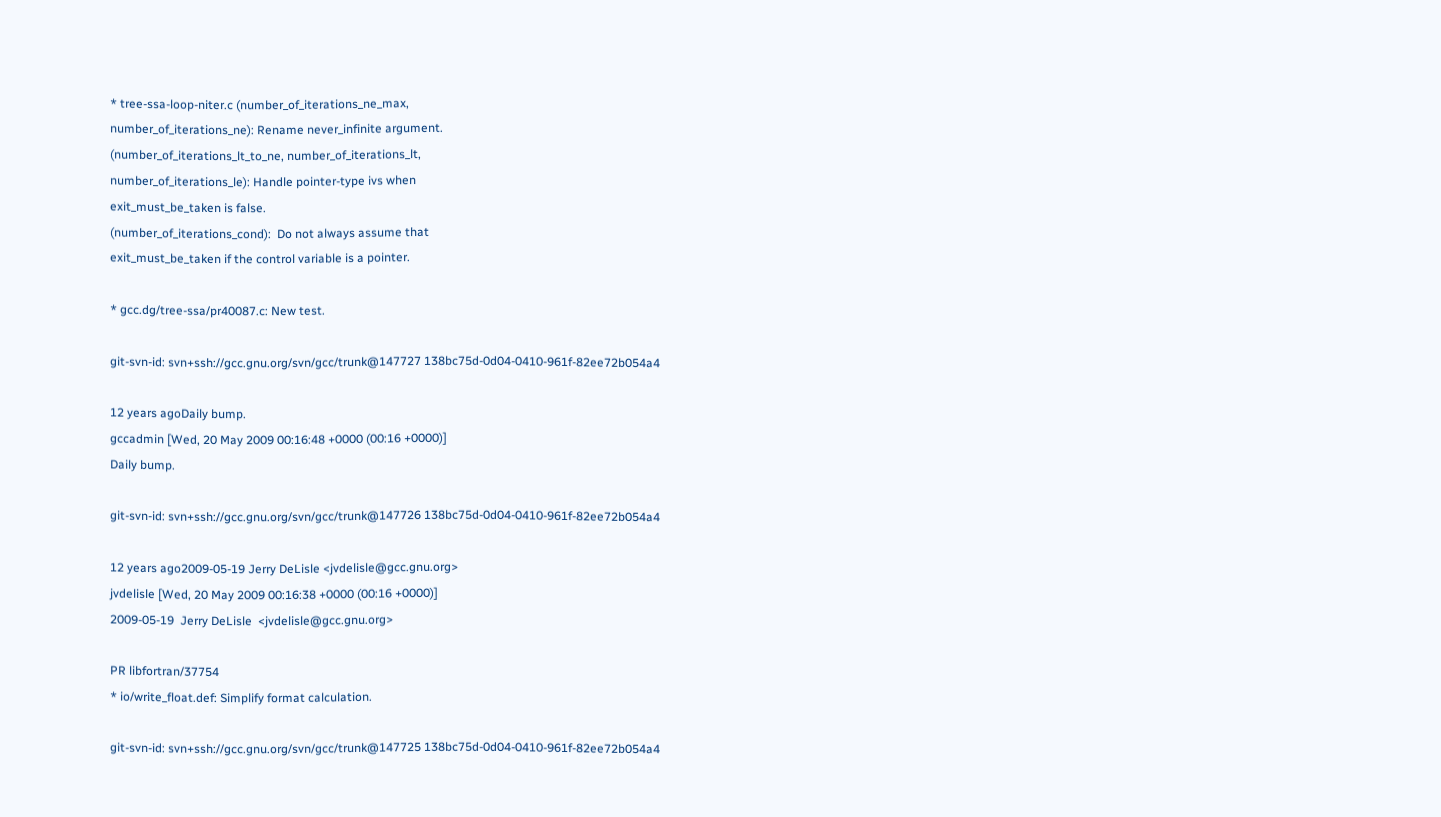* tree-ssa-loop-niter.c (number_of_iterations_ne_max,
number_of_iterations_ne): Rename never_infinite argument.
(number_of_iterations_lt_to_ne, number_of_iterations_lt,
number_of_iterations_le): Handle pointer-type ivs when
exit_must_be_taken is false.
(number_of_iterations_cond):  Do not always assume that
exit_must_be_taken if the control variable is a pointer.

* gcc.dg/tree-ssa/pr40087.c: New test.

git-svn-id: svn+ssh://gcc.gnu.org/svn/gcc/trunk@147727 138bc75d-0d04-0410-961f-82ee72b054a4

12 years agoDaily bump.
gccadmin [Wed, 20 May 2009 00:16:48 +0000 (00:16 +0000)]
Daily bump.

git-svn-id: svn+ssh://gcc.gnu.org/svn/gcc/trunk@147726 138bc75d-0d04-0410-961f-82ee72b054a4

12 years ago2009-05-19 Jerry DeLisle <jvdelisle@gcc.gnu.org>
jvdelisle [Wed, 20 May 2009 00:16:38 +0000 (00:16 +0000)]
2009-05-19  Jerry DeLisle  <jvdelisle@gcc.gnu.org>

PR libfortran/37754
* io/write_float.def: Simplify format calculation.

git-svn-id: svn+ssh://gcc.gnu.org/svn/gcc/trunk@147725 138bc75d-0d04-0410-961f-82ee72b054a4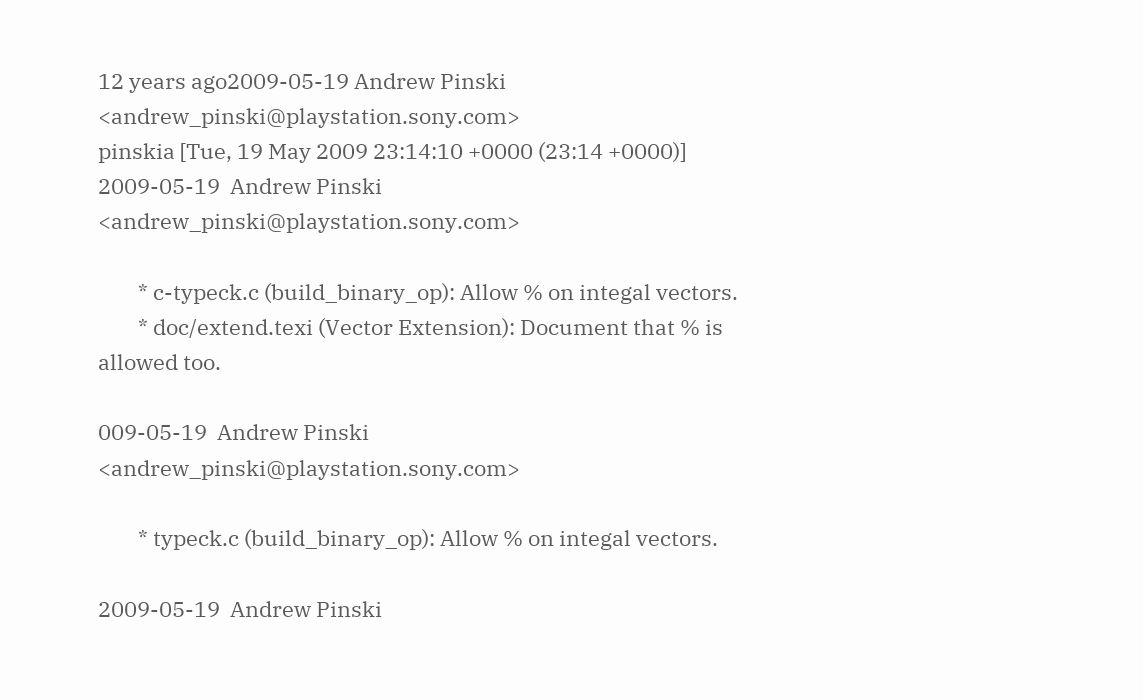12 years ago2009-05-19 Andrew Pinski <andrew_pinski@playstation.sony.com>
pinskia [Tue, 19 May 2009 23:14:10 +0000 (23:14 +0000)]
2009-05-19  Andrew Pinski  <andrew_pinski@playstation.sony.com>

        * c-typeck.c (build_binary_op): Allow % on integal vectors.
        * doc/extend.texi (Vector Extension): Document that % is allowed too.

009-05-19  Andrew Pinski  <andrew_pinski@playstation.sony.com>

        * typeck.c (build_binary_op): Allow % on integal vectors.

2009-05-19  Andrew Pinski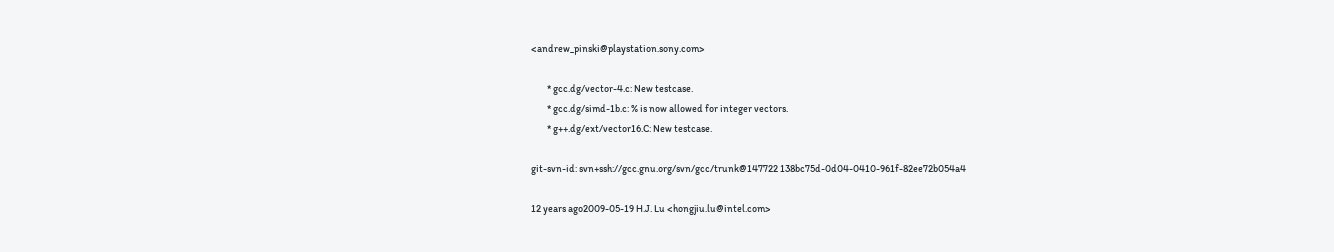<andrew_pinski@playstation.sony.com>

        * gcc.dg/vector-4.c: New testcase.
        * gcc.dg/simd-1b.c: % is now allowed for integer vectors.
        * g++.dg/ext/vector16.C: New testcase.

git-svn-id: svn+ssh://gcc.gnu.org/svn/gcc/trunk@147722 138bc75d-0d04-0410-961f-82ee72b054a4

12 years ago2009-05-19 H.J. Lu <hongjiu.lu@intel.com>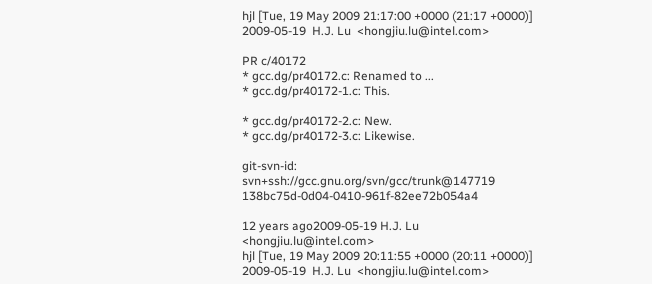hjl [Tue, 19 May 2009 21:17:00 +0000 (21:17 +0000)]
2009-05-19  H.J. Lu  <hongjiu.lu@intel.com>

PR c/40172
* gcc.dg/pr40172.c: Renamed to ...
* gcc.dg/pr40172-1.c: This.

* gcc.dg/pr40172-2.c: New.
* gcc.dg/pr40172-3.c: Likewise.

git-svn-id: svn+ssh://gcc.gnu.org/svn/gcc/trunk@147719 138bc75d-0d04-0410-961f-82ee72b054a4

12 years ago2009-05-19 H.J. Lu <hongjiu.lu@intel.com>
hjl [Tue, 19 May 2009 20:11:55 +0000 (20:11 +0000)]
2009-05-19  H.J. Lu  <hongjiu.lu@intel.com>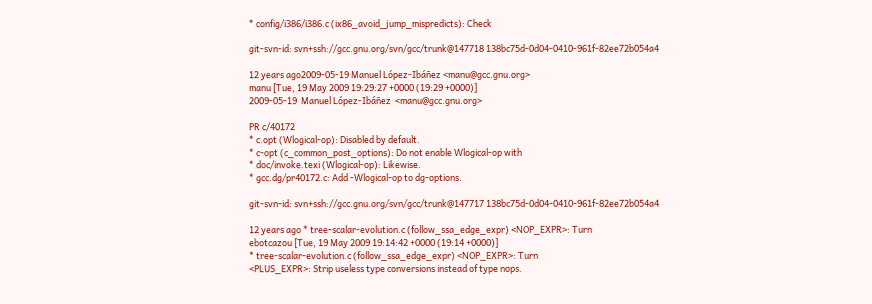* config/i386/i386.c (ix86_avoid_jump_mispredicts): Check

git-svn-id: svn+ssh://gcc.gnu.org/svn/gcc/trunk@147718 138bc75d-0d04-0410-961f-82ee72b054a4

12 years ago2009-05-19 Manuel López-Ibáñez <manu@gcc.gnu.org>
manu [Tue, 19 May 2009 19:29:27 +0000 (19:29 +0000)]
2009-05-19  Manuel López-Ibáñez  <manu@gcc.gnu.org>

PR c/40172
* c.opt (Wlogical-op): Disabled by default.
* c-opt (c_common_post_options): Do not enable Wlogical-op with
* doc/invoke.texi (Wlogical-op): Likewise.
* gcc.dg/pr40172.c: Add -Wlogical-op to dg-options.

git-svn-id: svn+ssh://gcc.gnu.org/svn/gcc/trunk@147717 138bc75d-0d04-0410-961f-82ee72b054a4

12 years ago * tree-scalar-evolution.c (follow_ssa_edge_expr) <NOP_EXPR>: Turn
ebotcazou [Tue, 19 May 2009 19:14:42 +0000 (19:14 +0000)]
* tree-scalar-evolution.c (follow_ssa_edge_expr) <NOP_EXPR>: Turn
<PLUS_EXPR>: Strip useless type conversions instead of type nops.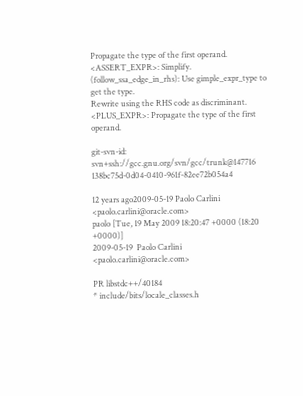Propagate the type of the first operand.
<ASSERT_EXPR>: Simplify.
(follow_ssa_edge_in_rhs): Use gimple_expr_type to get the type.
Rewrite using the RHS code as discriminant.
<PLUS_EXPR>: Propagate the type of the first operand.

git-svn-id: svn+ssh://gcc.gnu.org/svn/gcc/trunk@147716 138bc75d-0d04-0410-961f-82ee72b054a4

12 years ago2009-05-19 Paolo Carlini <paolo.carlini@oracle.com>
paolo [Tue, 19 May 2009 18:20:47 +0000 (18:20 +0000)]
2009-05-19  Paolo Carlini  <paolo.carlini@oracle.com>

PR libstdc++/40184
* include/bits/locale_classes.h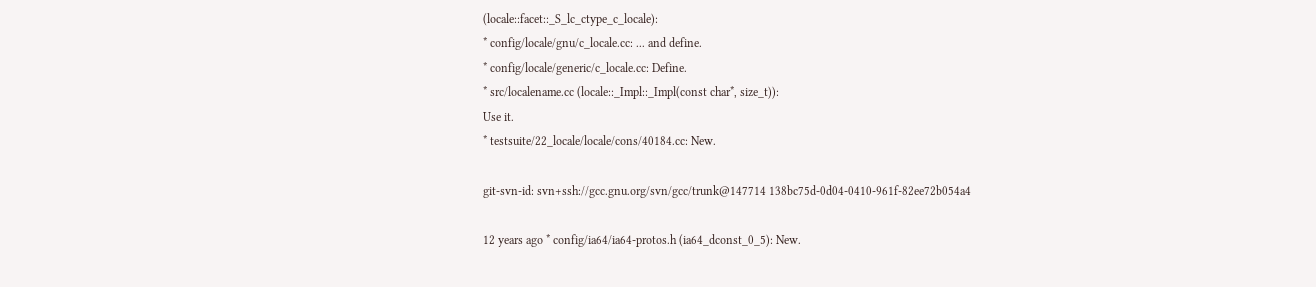(locale::facet::_S_lc_ctype_c_locale):
* config/locale/gnu/c_locale.cc: ... and define.
* config/locale/generic/c_locale.cc: Define.
* src/localename.cc (locale::_Impl::_Impl(const char*, size_t)):
Use it.
* testsuite/22_locale/locale/cons/40184.cc: New.

git-svn-id: svn+ssh://gcc.gnu.org/svn/gcc/trunk@147714 138bc75d-0d04-0410-961f-82ee72b054a4

12 years ago * config/ia64/ia64-protos.h (ia64_dconst_0_5): New.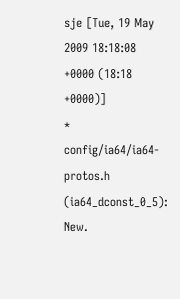sje [Tue, 19 May 2009 18:18:08 +0000 (18:18 +0000)]
* config/ia64/ia64-protos.h (ia64_dconst_0_5): New.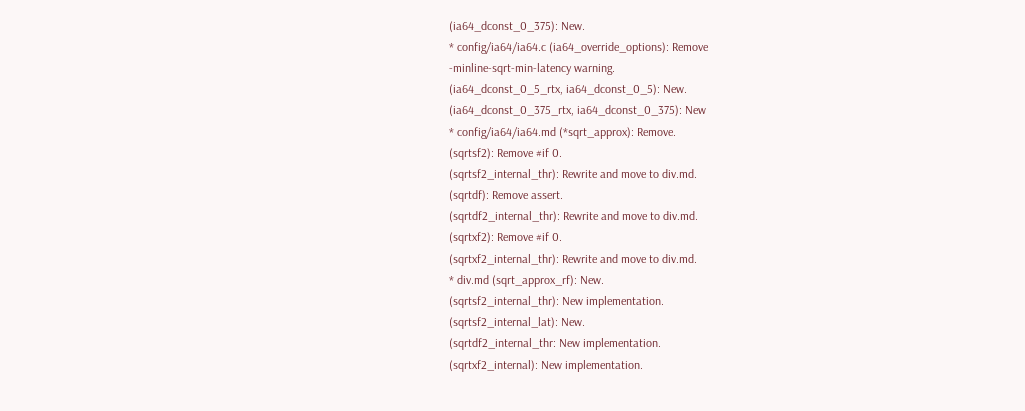(ia64_dconst_0_375): New.
* config/ia64/ia64.c (ia64_override_options): Remove
-minline-sqrt-min-latency warning.
(ia64_dconst_0_5_rtx, ia64_dconst_0_5): New.
(ia64_dconst_0_375_rtx, ia64_dconst_0_375): New
* config/ia64/ia64.md (*sqrt_approx): Remove.
(sqrtsf2): Remove #if 0.
(sqrtsf2_internal_thr): Rewrite and move to div.md.
(sqrtdf): Remove assert.
(sqrtdf2_internal_thr): Rewrite and move to div.md.
(sqrtxf2): Remove #if 0.
(sqrtxf2_internal_thr): Rewrite and move to div.md.
* div.md (sqrt_approx_rf): New.
(sqrtsf2_internal_thr): New implementation.
(sqrtsf2_internal_lat): New.
(sqrtdf2_internal_thr: New implementation.
(sqrtxf2_internal): New implementation.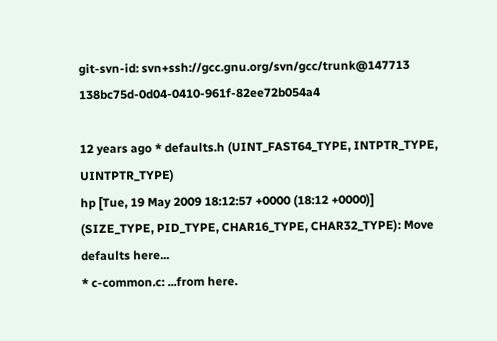git-svn-id: svn+ssh://gcc.gnu.org/svn/gcc/trunk@147713 138bc75d-0d04-0410-961f-82ee72b054a4

12 years ago * defaults.h (UINT_FAST64_TYPE, INTPTR_TYPE, UINTPTR_TYPE)
hp [Tue, 19 May 2009 18:12:57 +0000 (18:12 +0000)]
(SIZE_TYPE, PID_TYPE, CHAR16_TYPE, CHAR32_TYPE): Move defaults here...
* c-common.c: ...from here.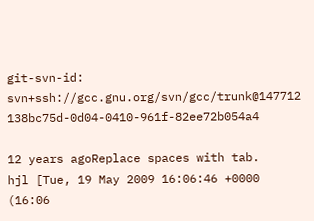git-svn-id: svn+ssh://gcc.gnu.org/svn/gcc/trunk@147712 138bc75d-0d04-0410-961f-82ee72b054a4

12 years agoReplace spaces with tab.
hjl [Tue, 19 May 2009 16:06:46 +0000 (16:06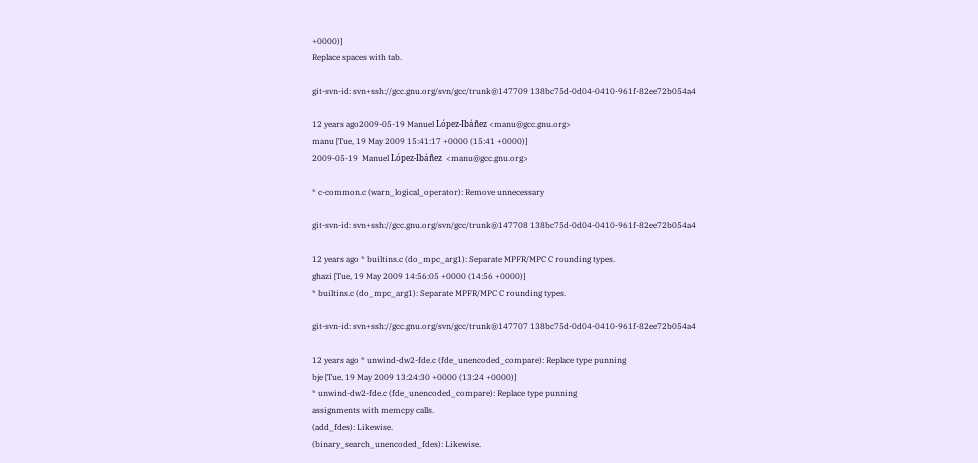+0000)]
Replace spaces with tab.

git-svn-id: svn+ssh://gcc.gnu.org/svn/gcc/trunk@147709 138bc75d-0d04-0410-961f-82ee72b054a4

12 years ago2009-05-19 Manuel López-Ibáñez <manu@gcc.gnu.org>
manu [Tue, 19 May 2009 15:41:17 +0000 (15:41 +0000)]
2009-05-19  Manuel López-Ibáñez  <manu@gcc.gnu.org>

* c-common.c (warn_logical_operator): Remove unnecessary

git-svn-id: svn+ssh://gcc.gnu.org/svn/gcc/trunk@147708 138bc75d-0d04-0410-961f-82ee72b054a4

12 years ago * builtins.c (do_mpc_arg1): Separate MPFR/MPC C rounding types.
ghazi [Tue, 19 May 2009 14:56:05 +0000 (14:56 +0000)]
* builtins.c (do_mpc_arg1): Separate MPFR/MPC C rounding types.

git-svn-id: svn+ssh://gcc.gnu.org/svn/gcc/trunk@147707 138bc75d-0d04-0410-961f-82ee72b054a4

12 years ago * unwind-dw2-fde.c (fde_unencoded_compare): Replace type punning
bje [Tue, 19 May 2009 13:24:30 +0000 (13:24 +0000)]
* unwind-dw2-fde.c (fde_unencoded_compare): Replace type punning
assignments with memcpy calls.
(add_fdes): Likewise.
(binary_search_unencoded_fdes): Likewise.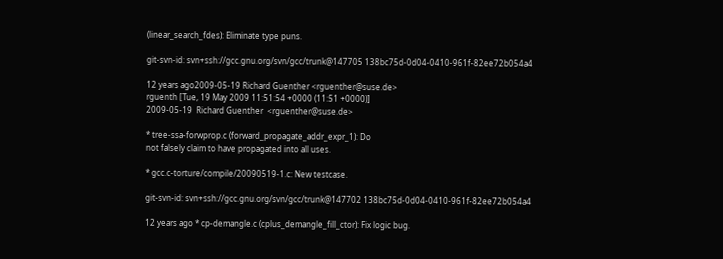(linear_search_fdes): Eliminate type puns.

git-svn-id: svn+ssh://gcc.gnu.org/svn/gcc/trunk@147705 138bc75d-0d04-0410-961f-82ee72b054a4

12 years ago2009-05-19 Richard Guenther <rguenther@suse.de>
rguenth [Tue, 19 May 2009 11:51:54 +0000 (11:51 +0000)]
2009-05-19  Richard Guenther  <rguenther@suse.de>

* tree-ssa-forwprop.c (forward_propagate_addr_expr_1): Do
not falsely claim to have propagated into all uses.

* gcc.c-torture/compile/20090519-1.c: New testcase.

git-svn-id: svn+ssh://gcc.gnu.org/svn/gcc/trunk@147702 138bc75d-0d04-0410-961f-82ee72b054a4

12 years ago * cp-demangle.c (cplus_demangle_fill_ctor): Fix logic bug.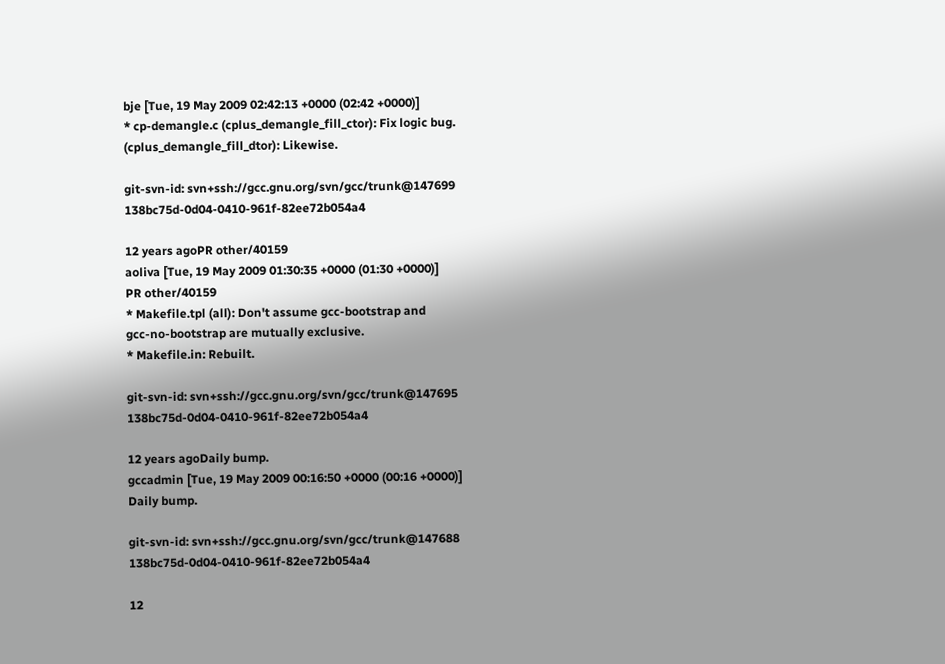bje [Tue, 19 May 2009 02:42:13 +0000 (02:42 +0000)]
* cp-demangle.c (cplus_demangle_fill_ctor): Fix logic bug.
(cplus_demangle_fill_dtor): Likewise.

git-svn-id: svn+ssh://gcc.gnu.org/svn/gcc/trunk@147699 138bc75d-0d04-0410-961f-82ee72b054a4

12 years agoPR other/40159
aoliva [Tue, 19 May 2009 01:30:35 +0000 (01:30 +0000)]
PR other/40159
* Makefile.tpl (all): Don't assume gcc-bootstrap and
gcc-no-bootstrap are mutually exclusive.
* Makefile.in: Rebuilt.

git-svn-id: svn+ssh://gcc.gnu.org/svn/gcc/trunk@147695 138bc75d-0d04-0410-961f-82ee72b054a4

12 years agoDaily bump.
gccadmin [Tue, 19 May 2009 00:16:50 +0000 (00:16 +0000)]
Daily bump.

git-svn-id: svn+ssh://gcc.gnu.org/svn/gcc/trunk@147688 138bc75d-0d04-0410-961f-82ee72b054a4

12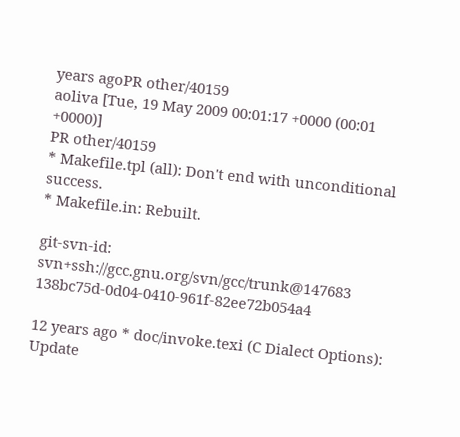years agoPR other/40159
aoliva [Tue, 19 May 2009 00:01:17 +0000 (00:01 +0000)]
PR other/40159
* Makefile.tpl (all): Don't end with unconditional success.
* Makefile.in: Rebuilt.

git-svn-id: svn+ssh://gcc.gnu.org/svn/gcc/trunk@147683 138bc75d-0d04-0410-961f-82ee72b054a4

12 years ago * doc/invoke.texi (C Dialect Options): Update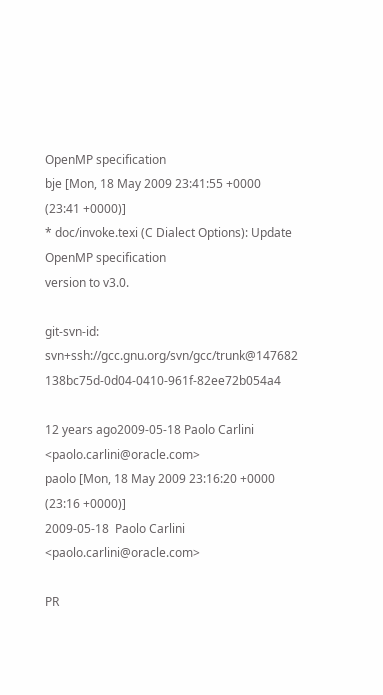OpenMP specification
bje [Mon, 18 May 2009 23:41:55 +0000 (23:41 +0000)]
* doc/invoke.texi (C Dialect Options): Update OpenMP specification
version to v3.0.

git-svn-id: svn+ssh://gcc.gnu.org/svn/gcc/trunk@147682 138bc75d-0d04-0410-961f-82ee72b054a4

12 years ago2009-05-18 Paolo Carlini <paolo.carlini@oracle.com>
paolo [Mon, 18 May 2009 23:16:20 +0000 (23:16 +0000)]
2009-05-18  Paolo Carlini  <paolo.carlini@oracle.com>

PR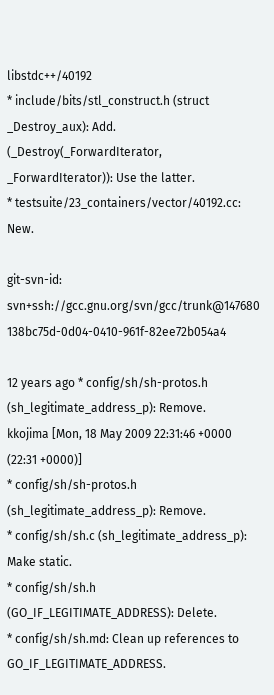libstdc++/40192
* include/bits/stl_construct.h (struct _Destroy_aux): Add.
(_Destroy(_ForwardIterator, _ForwardIterator)): Use the latter.
* testsuite/23_containers/vector/40192.cc: New.

git-svn-id: svn+ssh://gcc.gnu.org/svn/gcc/trunk@147680 138bc75d-0d04-0410-961f-82ee72b054a4

12 years ago * config/sh/sh-protos.h (sh_legitimate_address_p): Remove.
kkojima [Mon, 18 May 2009 22:31:46 +0000 (22:31 +0000)]
* config/sh/sh-protos.h (sh_legitimate_address_p): Remove.
* config/sh/sh.c (sh_legitimate_address_p): Make static.
* config/sh/sh.h (GO_IF_LEGITIMATE_ADDRESS): Delete.
* config/sh/sh.md: Clean up references to GO_IF_LEGITIMATE_ADDRESS.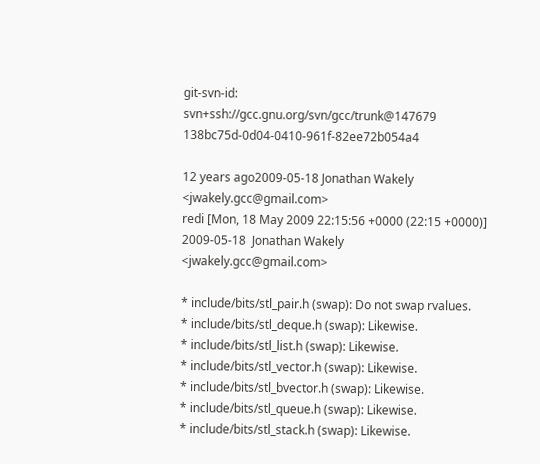git-svn-id: svn+ssh://gcc.gnu.org/svn/gcc/trunk@147679 138bc75d-0d04-0410-961f-82ee72b054a4

12 years ago2009-05-18 Jonathan Wakely <jwakely.gcc@gmail.com>
redi [Mon, 18 May 2009 22:15:56 +0000 (22:15 +0000)]
2009-05-18  Jonathan Wakely  <jwakely.gcc@gmail.com>

* include/bits/stl_pair.h (swap): Do not swap rvalues.
* include/bits/stl_deque.h (swap): Likewise.
* include/bits/stl_list.h (swap): Likewise.
* include/bits/stl_vector.h (swap): Likewise.
* include/bits/stl_bvector.h (swap): Likewise.
* include/bits/stl_queue.h (swap): Likewise.
* include/bits/stl_stack.h (swap): Likewise.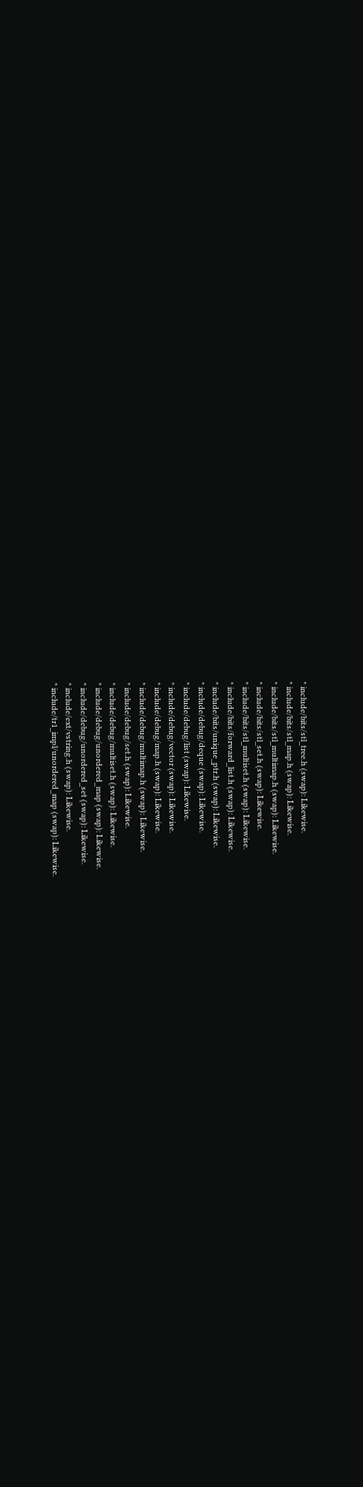* include/bits/stl_tree.h (swap): Likewise.
* include/bits/stl_map.h (swap): Likewise.
* include/bits/stl_multimap.h (swap): Likewise.
* include/bits/stl_set.h (swap): Likewise.
* include/bits/stl_multiset.h (swap): Likewise.
* include/bits/forward_list.h (swap): Likewise.
* include/bits/unique_ptr.h (swap): Likewise.
* include/debug/deque (swap): Likewise.
* include/debug/list (swap): Likewise.
* include/debug/vector (swap): Likewise.
* include/debug/map.h (swap): Likewise.
* include/debug/multimap.h (swap): Likewise.
* include/debug/set.h (swap): Likewise.
* include/debug/multiset.h (swap): Likewise.
* include/debug/unordered_map (swap): Likewise.
* include/debug/unordered_set (swap): Likewise.
* include/ext/vstring.h (swap): Likewise.
* include/tr1_impl/unordered_map (swap): Likewise.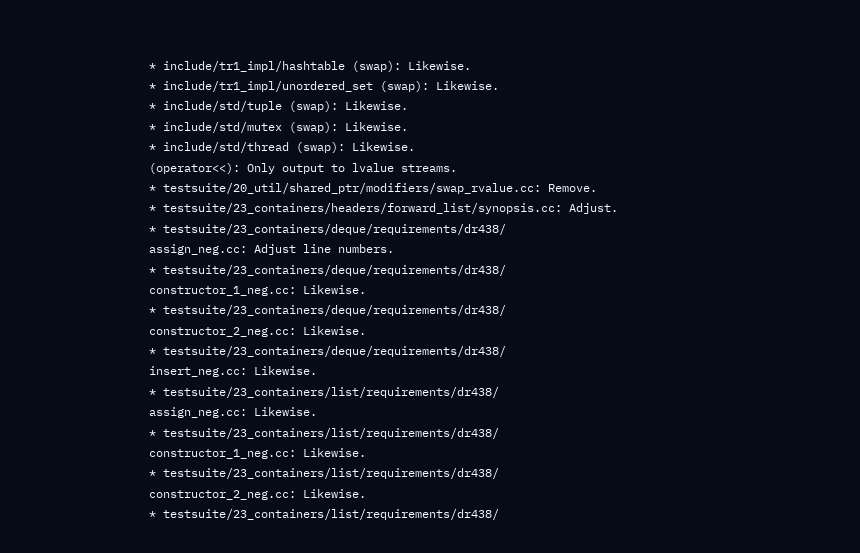* include/tr1_impl/hashtable (swap): Likewise.
* include/tr1_impl/unordered_set (swap): Likewise.
* include/std/tuple (swap): Likewise.
* include/std/mutex (swap): Likewise.
* include/std/thread (swap): Likewise.
(operator<<): Only output to lvalue streams.
* testsuite/20_util/shared_ptr/modifiers/swap_rvalue.cc: Remove.
* testsuite/23_containers/headers/forward_list/synopsis.cc: Adjust.
* testsuite/23_containers/deque/requirements/dr438/
assign_neg.cc: Adjust line numbers.
* testsuite/23_containers/deque/requirements/dr438/
constructor_1_neg.cc: Likewise.
* testsuite/23_containers/deque/requirements/dr438/
constructor_2_neg.cc: Likewise.
* testsuite/23_containers/deque/requirements/dr438/
insert_neg.cc: Likewise.
* testsuite/23_containers/list/requirements/dr438/
assign_neg.cc: Likewise.
* testsuite/23_containers/list/requirements/dr438/
constructor_1_neg.cc: Likewise.
* testsuite/23_containers/list/requirements/dr438/
constructor_2_neg.cc: Likewise.
* testsuite/23_containers/list/requirements/dr438/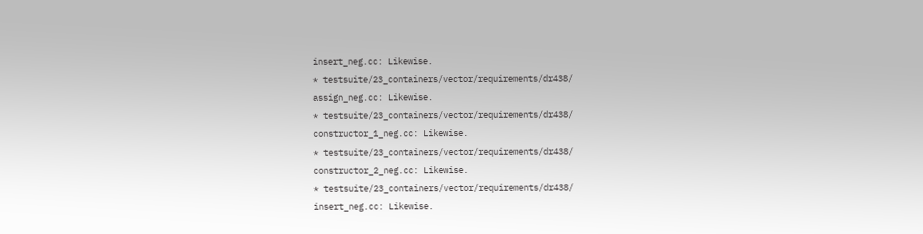insert_neg.cc: Likewise.
* testsuite/23_containers/vector/requirements/dr438/
assign_neg.cc: Likewise.
* testsuite/23_containers/vector/requirements/dr438/
constructor_1_neg.cc: Likewise.
* testsuite/23_containers/vector/requirements/dr438/
constructor_2_neg.cc: Likewise.
* testsuite/23_containers/vector/requirements/dr438/
insert_neg.cc: Likewise.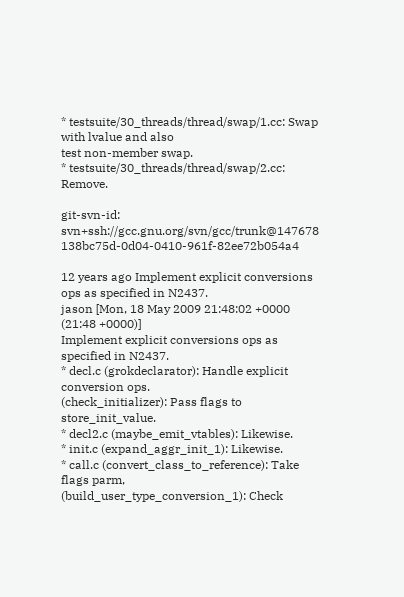* testsuite/30_threads/thread/swap/1.cc: Swap with lvalue and also
test non-member swap.
* testsuite/30_threads/thread/swap/2.cc: Remove.

git-svn-id: svn+ssh://gcc.gnu.org/svn/gcc/trunk@147678 138bc75d-0d04-0410-961f-82ee72b054a4

12 years ago Implement explicit conversions ops as specified in N2437.
jason [Mon, 18 May 2009 21:48:02 +0000 (21:48 +0000)]
Implement explicit conversions ops as specified in N2437.
* decl.c (grokdeclarator): Handle explicit conversion ops.
(check_initializer): Pass flags to store_init_value.
* decl2.c (maybe_emit_vtables): Likewise.
* init.c (expand_aggr_init_1): Likewise.
* call.c (convert_class_to_reference): Take flags parm,
(build_user_type_conversion_1): Check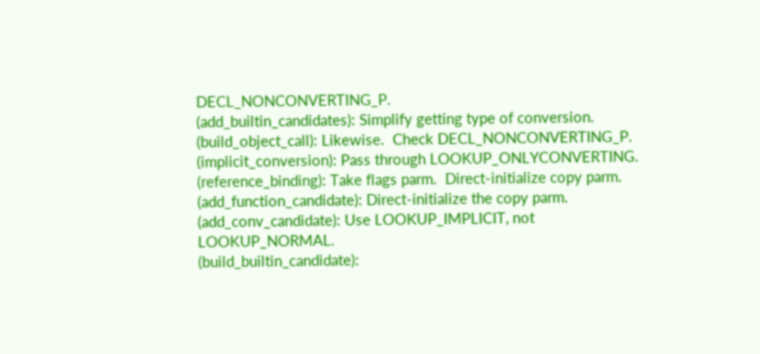DECL_NONCONVERTING_P.
(add_builtin_candidates): Simplify getting type of conversion.
(build_object_call): Likewise.  Check DECL_NONCONVERTING_P.
(implicit_conversion): Pass through LOOKUP_ONLYCONVERTING.
(reference_binding): Take flags parm.  Direct-initialize copy parm.
(add_function_candidate): Direct-initialize the copy parm.
(add_conv_candidate): Use LOOKUP_IMPLICIT, not LOOKUP_NORMAL.
(build_builtin_candidate):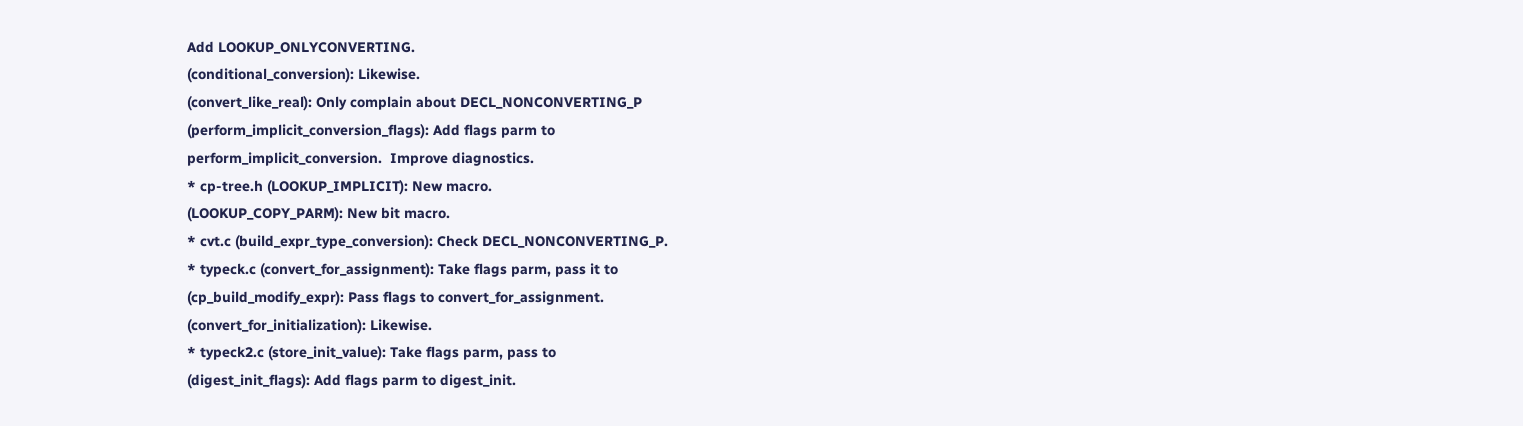Add LOOKUP_ONLYCONVERTING.
(conditional_conversion): Likewise.
(convert_like_real): Only complain about DECL_NONCONVERTING_P
(perform_implicit_conversion_flags): Add flags parm to
perform_implicit_conversion.  Improve diagnostics.
* cp-tree.h (LOOKUP_IMPLICIT): New macro.
(LOOKUP_COPY_PARM): New bit macro.
* cvt.c (build_expr_type_conversion): Check DECL_NONCONVERTING_P.
* typeck.c (convert_for_assignment): Take flags parm, pass it to
(cp_build_modify_expr): Pass flags to convert_for_assignment.
(convert_for_initialization): Likewise.
* typeck2.c (store_init_value): Take flags parm, pass to
(digest_init_flags): Add flags parm to digest_init.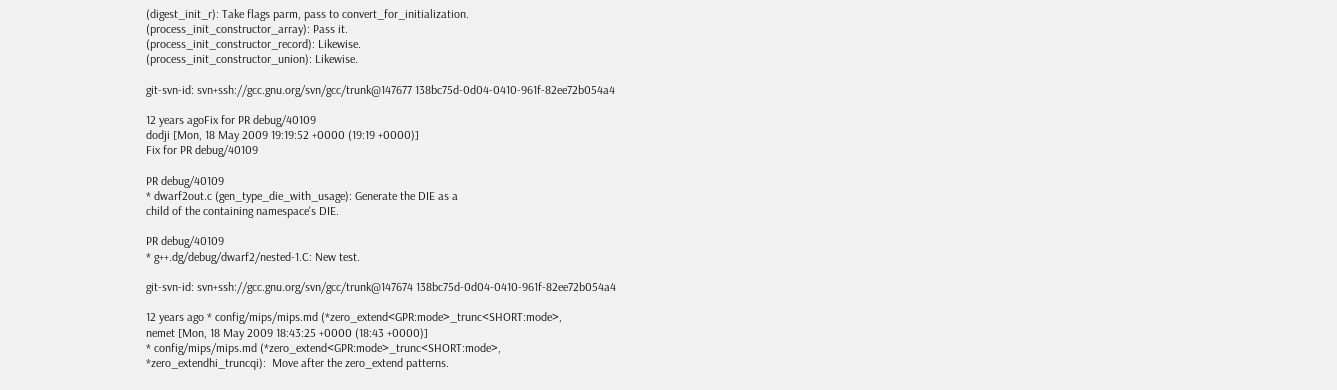(digest_init_r): Take flags parm, pass to convert_for_initialization.
(process_init_constructor_array): Pass it.
(process_init_constructor_record): Likewise.
(process_init_constructor_union): Likewise.

git-svn-id: svn+ssh://gcc.gnu.org/svn/gcc/trunk@147677 138bc75d-0d04-0410-961f-82ee72b054a4

12 years agoFix for PR debug/40109
dodji [Mon, 18 May 2009 19:19:52 +0000 (19:19 +0000)]
Fix for PR debug/40109

PR debug/40109
* dwarf2out.c (gen_type_die_with_usage): Generate the DIE as a
child of the containing namespace's DIE.

PR debug/40109
* g++.dg/debug/dwarf2/nested-1.C: New test.

git-svn-id: svn+ssh://gcc.gnu.org/svn/gcc/trunk@147674 138bc75d-0d04-0410-961f-82ee72b054a4

12 years ago * config/mips/mips.md (*zero_extend<GPR:mode>_trunc<SHORT:mode>,
nemet [Mon, 18 May 2009 18:43:25 +0000 (18:43 +0000)]
* config/mips/mips.md (*zero_extend<GPR:mode>_trunc<SHORT:mode>,
*zero_extendhi_truncqi):  Move after the zero_extend patterns.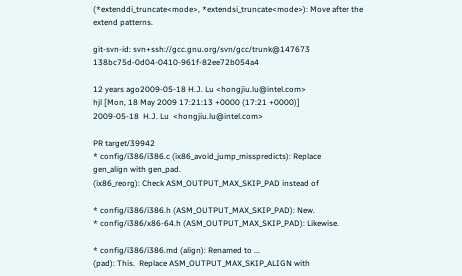(*extenddi_truncate<mode>, *extendsi_truncate<mode>): Move after the
extend patterns.

git-svn-id: svn+ssh://gcc.gnu.org/svn/gcc/trunk@147673 138bc75d-0d04-0410-961f-82ee72b054a4

12 years ago2009-05-18 H.J. Lu <hongjiu.lu@intel.com>
hjl [Mon, 18 May 2009 17:21:13 +0000 (17:21 +0000)]
2009-05-18  H.J. Lu  <hongjiu.lu@intel.com>

PR target/39942
* config/i386/i386.c (ix86_avoid_jump_misspredicts): Replace
gen_align with gen_pad.
(ix86_reorg): Check ASM_OUTPUT_MAX_SKIP_PAD instead of

* config/i386/i386.h (ASM_OUTPUT_MAX_SKIP_PAD): New.
* config/i386/x86-64.h (ASM_OUTPUT_MAX_SKIP_PAD): Likewise.

* config/i386/i386.md (align): Renamed to ...
(pad): This.  Replace ASM_OUTPUT_MAX_SKIP_ALIGN with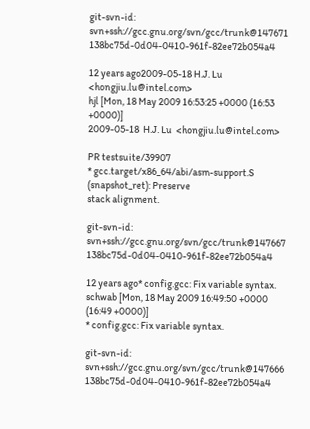git-svn-id: svn+ssh://gcc.gnu.org/svn/gcc/trunk@147671 138bc75d-0d04-0410-961f-82ee72b054a4

12 years ago2009-05-18 H.J. Lu <hongjiu.lu@intel.com>
hjl [Mon, 18 May 2009 16:53:25 +0000 (16:53 +0000)]
2009-05-18  H.J. Lu  <hongjiu.lu@intel.com>

PR testsuite/39907
* gcc.target/x86_64/abi/asm-support.S (snapshot_ret): Preserve
stack alignment.

git-svn-id: svn+ssh://gcc.gnu.org/svn/gcc/trunk@147667 138bc75d-0d04-0410-961f-82ee72b054a4

12 years ago* config.gcc: Fix variable syntax.
schwab [Mon, 18 May 2009 16:49:50 +0000 (16:49 +0000)]
* config.gcc: Fix variable syntax.

git-svn-id: svn+ssh://gcc.gnu.org/svn/gcc/trunk@147666 138bc75d-0d04-0410-961f-82ee72b054a4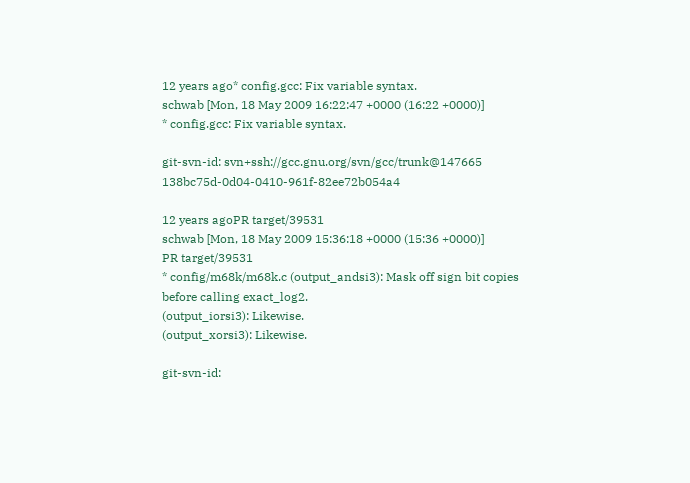12 years ago* config.gcc: Fix variable syntax.
schwab [Mon, 18 May 2009 16:22:47 +0000 (16:22 +0000)]
* config.gcc: Fix variable syntax.

git-svn-id: svn+ssh://gcc.gnu.org/svn/gcc/trunk@147665 138bc75d-0d04-0410-961f-82ee72b054a4

12 years agoPR target/39531
schwab [Mon, 18 May 2009 15:36:18 +0000 (15:36 +0000)]
PR target/39531
* config/m68k/m68k.c (output_andsi3): Mask off sign bit copies
before calling exact_log2.
(output_iorsi3): Likewise.
(output_xorsi3): Likewise.

git-svn-id: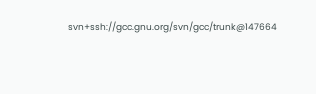svn+ssh://gcc.gnu.org/svn/gcc/trunk@147664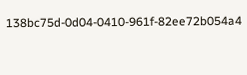138bc75d-0d04-0410-961f-82ee72b054a4